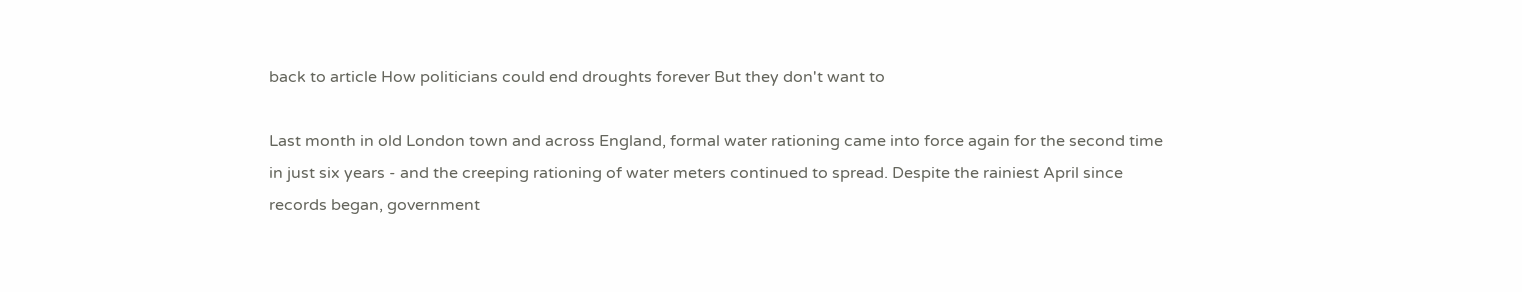back to article How politicians could end droughts forever But they don't want to

Last month in old London town and across England, formal water rationing came into force again for the second time in just six years - and the creeping rationing of water meters continued to spread. Despite the rainiest April since records began, government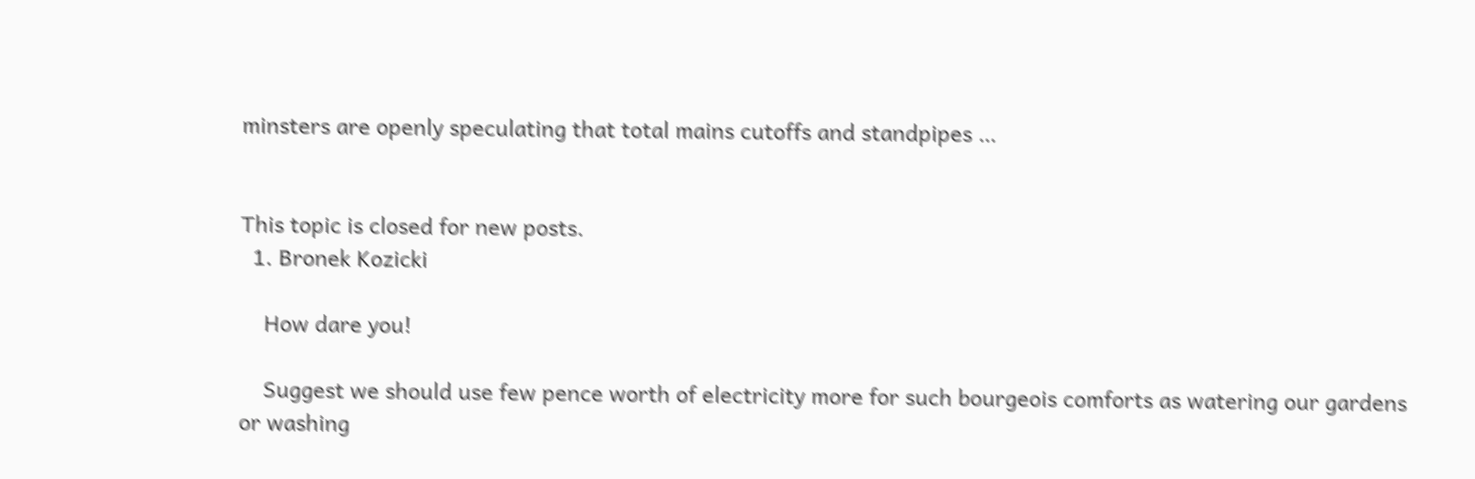minsters are openly speculating that total mains cutoffs and standpipes …


This topic is closed for new posts.
  1. Bronek Kozicki

    How dare you!

    Suggest we should use few pence worth of electricity more for such bourgeois comforts as watering our gardens or washing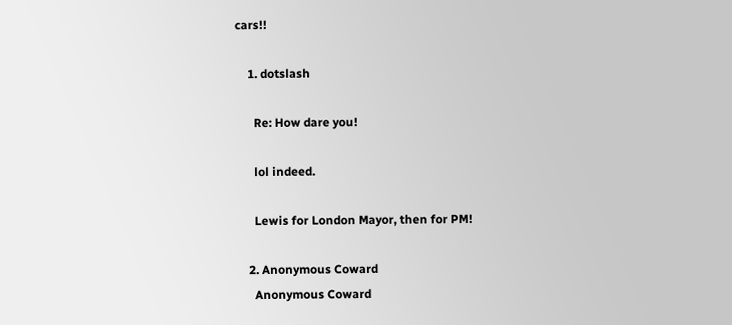cars!!

    1. dotslash

      Re: How dare you!

      lol indeed.

      Lewis for London Mayor, then for PM!

    2. Anonymous Coward
      Anonymous Coward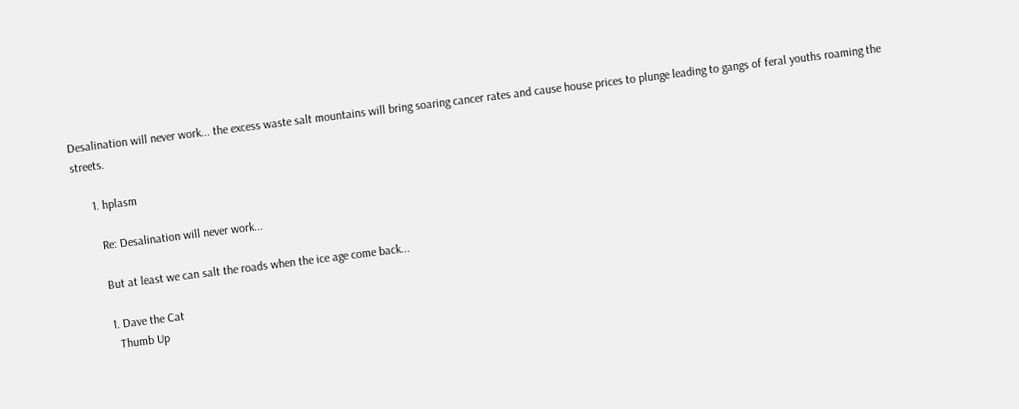Desalination will never work... the excess waste salt mountains will bring soaring cancer rates and cause house prices to plunge leading to gangs of feral youths roaming the streets.

      1. hplasm

        Re: Desalination will never work...

        But at least we can salt the roads when the ice age come back...

        1. Dave the Cat
          Thumb Up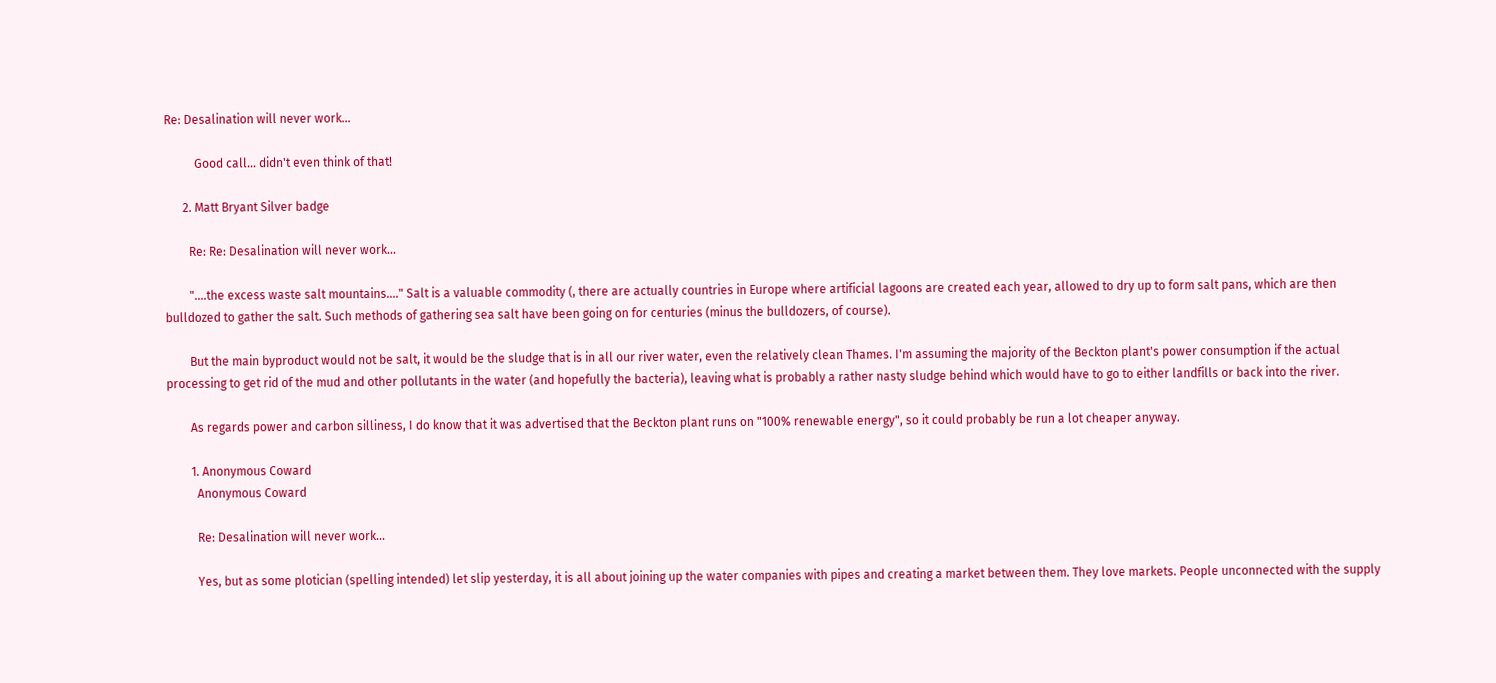Re: Desalination will never work...

          Good call... didn't even think of that!

      2. Matt Bryant Silver badge

        Re: Re: Desalination will never work...

        "....the excess waste salt mountains...." Salt is a valuable commodity (, there are actually countries in Europe where artificial lagoons are created each year, allowed to dry up to form salt pans, which are then bulldozed to gather the salt. Such methods of gathering sea salt have been going on for centuries (minus the bulldozers, of course).

        But the main byproduct would not be salt, it would be the sludge that is in all our river water, even the relatively clean Thames. I'm assuming the majority of the Beckton plant's power consumption if the actual processing to get rid of the mud and other pollutants in the water (and hopefully the bacteria), leaving what is probably a rather nasty sludge behind which would have to go to either landfills or back into the river.

        As regards power and carbon silliness, I do know that it was advertised that the Beckton plant runs on "100% renewable energy", so it could probably be run a lot cheaper anyway.

        1. Anonymous Coward
          Anonymous Coward

          Re: Desalination will never work...

          Yes, but as some plotician (spelling intended) let slip yesterday, it is all about joining up the water companies with pipes and creating a market between them. They love markets. People unconnected with the supply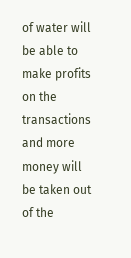of water will be able to make profits on the transactions and more money will be taken out of the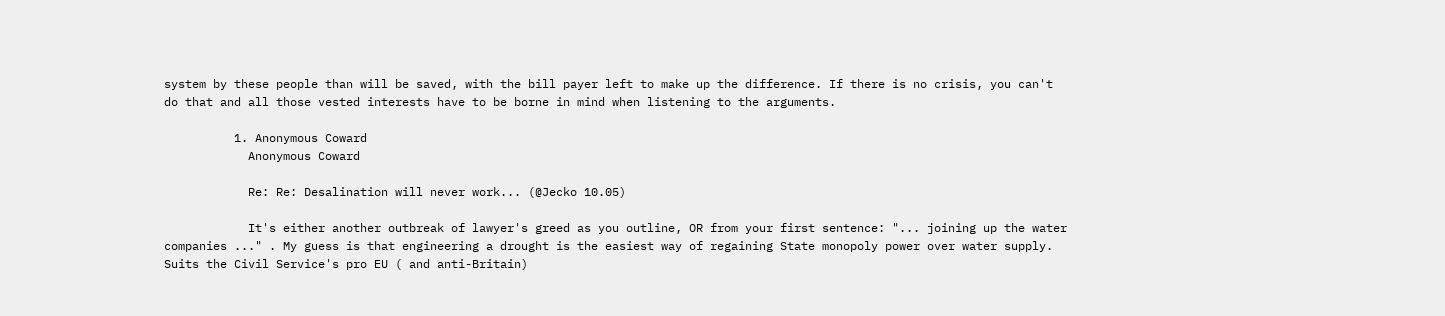system by these people than will be saved, with the bill payer left to make up the difference. If there is no crisis, you can't do that and all those vested interests have to be borne in mind when listening to the arguments.

          1. Anonymous Coward
            Anonymous Coward

            Re: Re: Desalination will never work... (@Jecko 10.05)

            It's either another outbreak of lawyer's greed as you outline, OR from your first sentence: "... joining up the water companies ..." . My guess is that engineering a drought is the easiest way of regaining State monopoly power over water supply. Suits the Civil Service's pro EU ( and anti-Britain)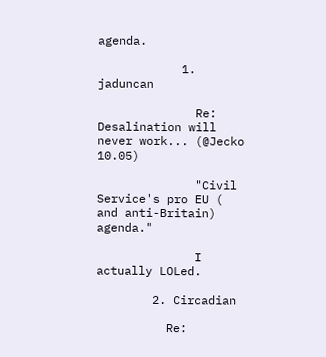agenda.

            1. jaduncan

              Re: Desalination will never work... (@Jecko 10.05)

              "Civil Service's pro EU ( and anti-Britain) agenda."

              I actually LOLed.

        2. Circadian

          Re: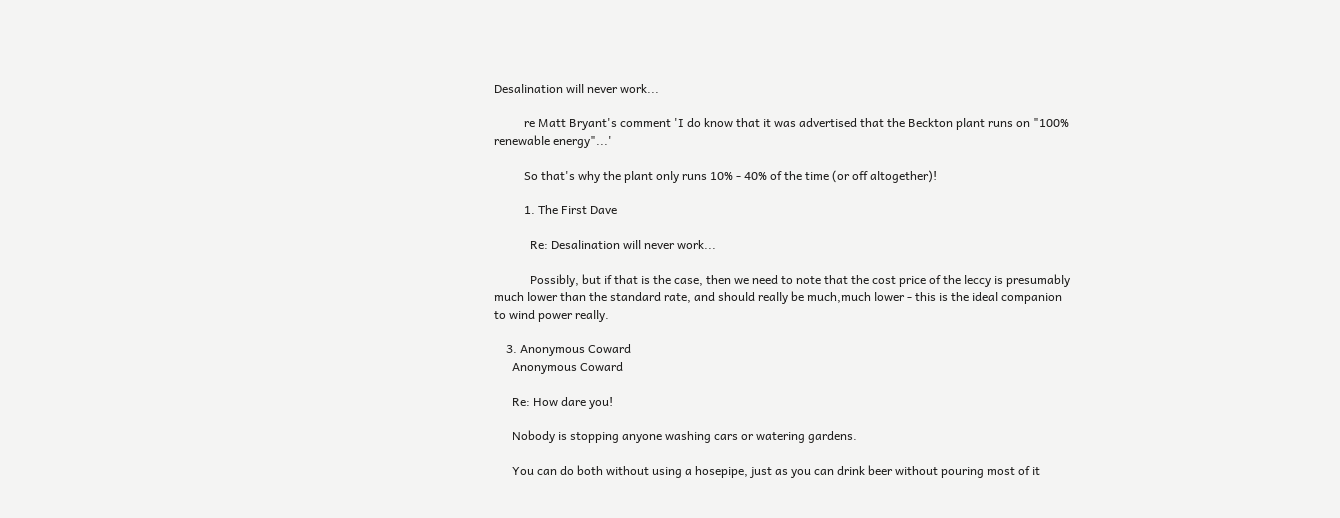Desalination will never work...

          re Matt Bryant's comment 'I do know that it was advertised that the Beckton plant runs on "100% renewable energy"...'

          So that's why the plant only runs 10% - 40% of the time (or off altogether)!

          1. The First Dave

            Re: Desalination will never work...

            Possibly, but if that is the case, then we need to note that the cost price of the leccy is presumably much lower than the standard rate, and should really be much,much lower - this is the ideal companion to wind power really.

    3. Anonymous Coward
      Anonymous Coward

      Re: How dare you!

      Nobody is stopping anyone washing cars or watering gardens.

      You can do both without using a hosepipe, just as you can drink beer without pouring most of it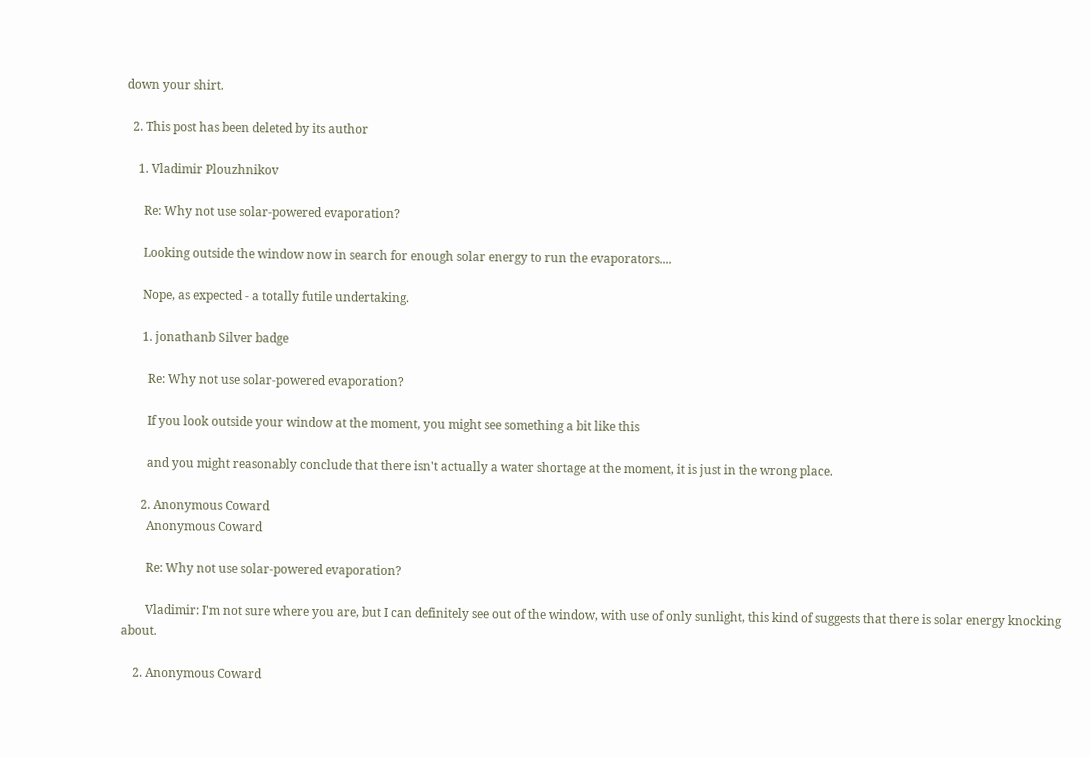down your shirt.

  2. This post has been deleted by its author

    1. Vladimir Plouzhnikov

      Re: Why not use solar-powered evaporation?

      Looking outside the window now in search for enough solar energy to run the evaporators....

      Nope, as expected - a totally futile undertaking.

      1. jonathanb Silver badge

        Re: Why not use solar-powered evaporation?

        If you look outside your window at the moment, you might see something a bit like this

        and you might reasonably conclude that there isn't actually a water shortage at the moment, it is just in the wrong place.

      2. Anonymous Coward
        Anonymous Coward

        Re: Why not use solar-powered evaporation?

        Vladimir: I'm not sure where you are, but I can definitely see out of the window, with use of only sunlight, this kind of suggests that there is solar energy knocking about.

    2. Anonymous Coward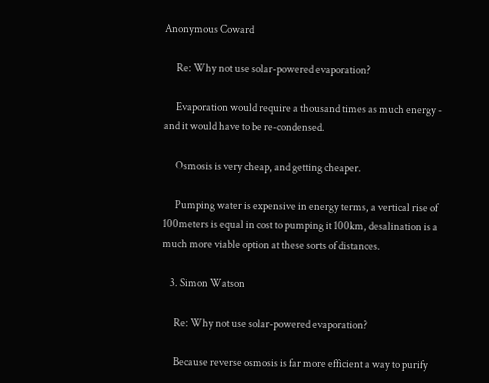Anonymous Coward

      Re: Why not use solar-powered evaporation?

      Evaporation would require a thousand times as much energy - and it would have to be re-condensed.

      Osmosis is very cheap, and getting cheaper.

      Pumping water is expensive in energy terms, a vertical rise of 100meters is equal in cost to pumping it 100km, desalination is a much more viable option at these sorts of distances.

    3. Simon Watson

      Re: Why not use solar-powered evaporation?

      Because reverse osmosis is far more efficient a way to purify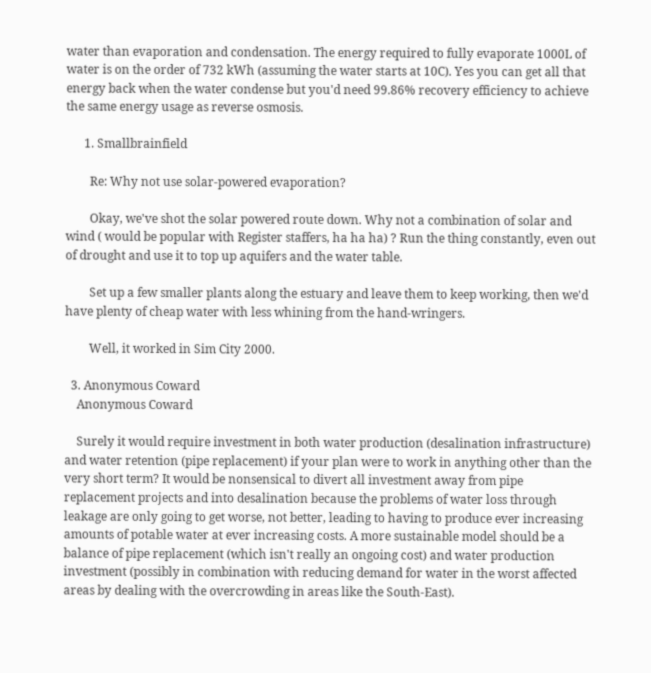water than evaporation and condensation. The energy required to fully evaporate 1000L of water is on the order of 732 kWh (assuming the water starts at 10C). Yes you can get all that energy back when the water condense but you'd need 99.86% recovery efficiency to achieve the same energy usage as reverse osmosis.

      1. Smallbrainfield

        Re: Why not use solar-powered evaporation?

        Okay, we've shot the solar powered route down. Why not a combination of solar and wind ( would be popular with Register staffers, ha ha ha) ? Run the thing constantly, even out of drought and use it to top up aquifers and the water table.

        Set up a few smaller plants along the estuary and leave them to keep working, then we'd have plenty of cheap water with less whining from the hand-wringers.

        Well, it worked in Sim City 2000.

  3. Anonymous Coward
    Anonymous Coward

    Surely it would require investment in both water production (desalination infrastructure) and water retention (pipe replacement) if your plan were to work in anything other than the very short term? It would be nonsensical to divert all investment away from pipe replacement projects and into desalination because the problems of water loss through leakage are only going to get worse, not better, leading to having to produce ever increasing amounts of potable water at ever increasing costs. A more sustainable model should be a balance of pipe replacement (which isn't really an ongoing cost) and water production investment (possibly in combination with reducing demand for water in the worst affected areas by dealing with the overcrowding in areas like the South-East).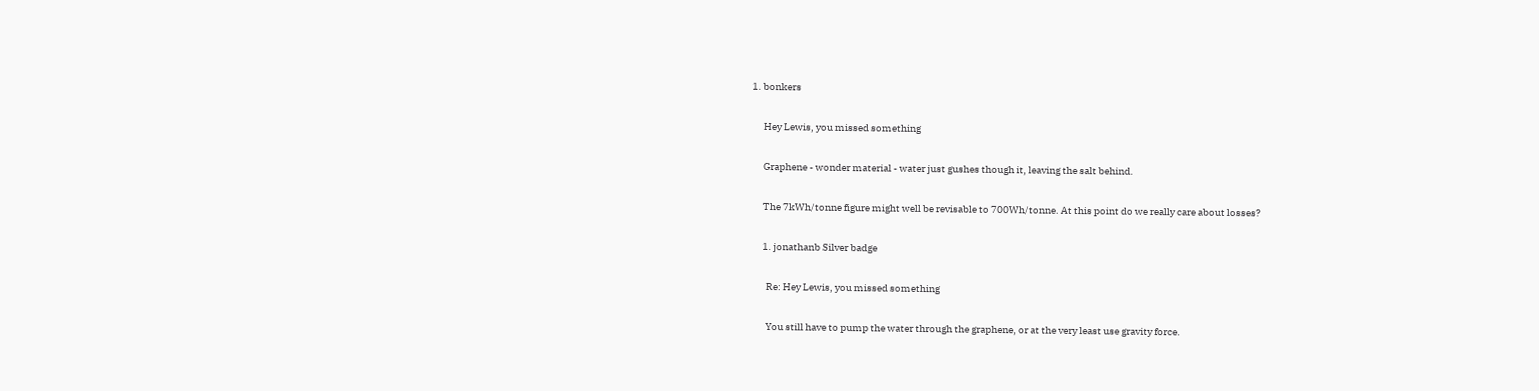1. bonkers

      Hey Lewis, you missed something

      Graphene - wonder material - water just gushes though it, leaving the salt behind.

      The 7kWh/tonne figure might well be revisable to 700Wh/tonne. At this point do we really care about losses?

      1. jonathanb Silver badge

        Re: Hey Lewis, you missed something

        You still have to pump the water through the graphene, or at the very least use gravity force.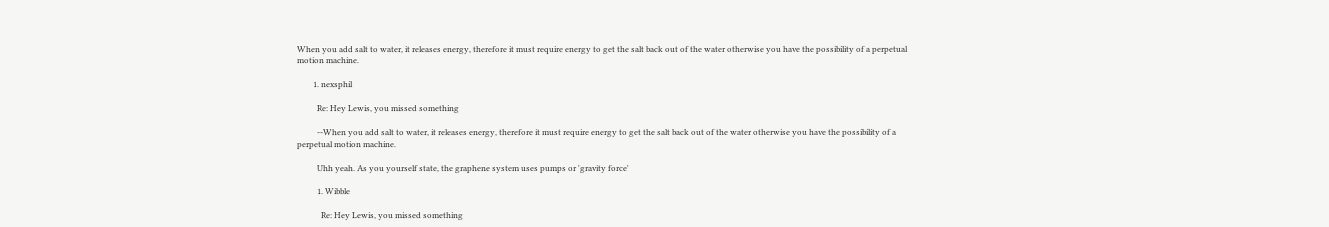When you add salt to water, it releases energy, therefore it must require energy to get the salt back out of the water otherwise you have the possibility of a perpetual motion machine.

        1. nexsphil

          Re: Hey Lewis, you missed something

          --When you add salt to water, it releases energy, therefore it must require energy to get the salt back out of the water otherwise you have the possibility of a perpetual motion machine.

          Uhh yeah. As you yourself state, the graphene system uses pumps or 'gravity force'

          1. Wibble

            Re: Hey Lewis, you missed something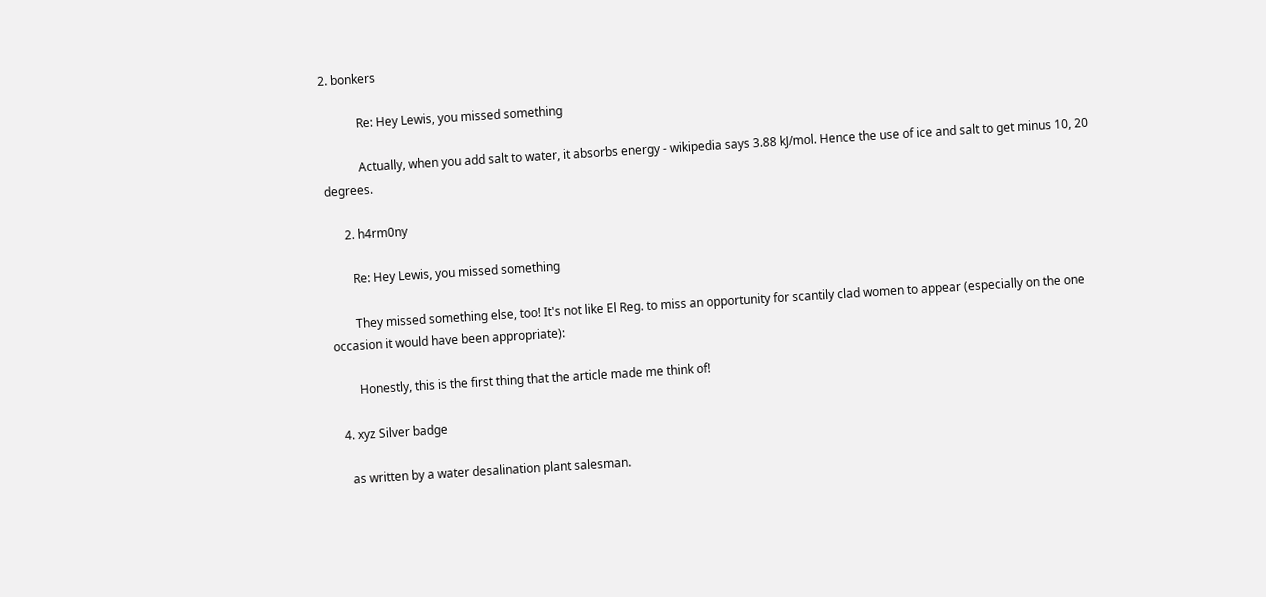2. bonkers

            Re: Hey Lewis, you missed something

            Actually, when you add salt to water, it absorbs energy - wikipedia says 3.88 kJ/mol. Hence the use of ice and salt to get minus 10, 20 degrees.

      2. h4rm0ny

        Re: Hey Lewis, you missed something

        They missed something else, too! It's not like El Reg. to miss an opportunity for scantily clad women to appear (especially on the one occasion it would have been appropriate):

        Honestly, this is the first thing that the article made me think of!

  4. xyz Silver badge

    as written by a water desalination plant salesman.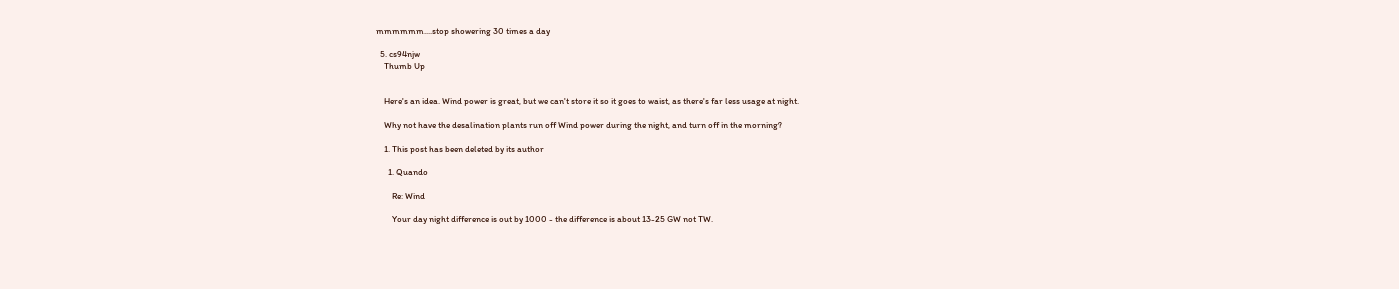mmmmmm....stop showering 30 times a day

  5. cs94njw
    Thumb Up


    Here's an idea. Wind power is great, but we can't store it so it goes to waist, as there's far less usage at night.

    Why not have the desalination plants run off Wind power during the night, and turn off in the morning?

    1. This post has been deleted by its author

      1. Quando

        Re: Wind

        Your day night difference is out by 1000 - the difference is about 13-25 GW not TW.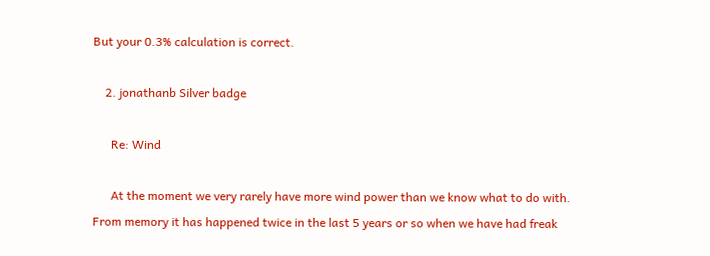But your 0.3% calculation is correct.

    2. jonathanb Silver badge

      Re: Wind

      At the moment we very rarely have more wind power than we know what to do with. From memory it has happened twice in the last 5 years or so when we have had freak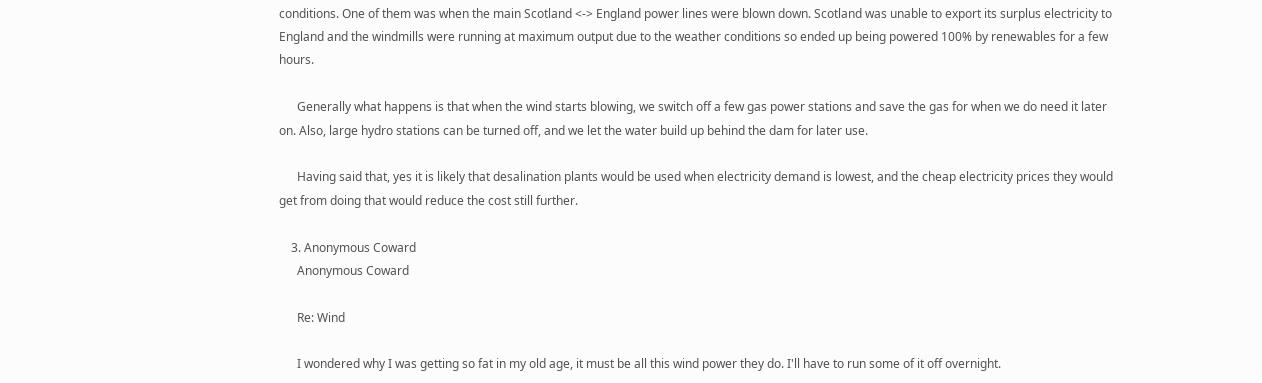conditions. One of them was when the main Scotland <-> England power lines were blown down. Scotland was unable to export its surplus electricity to England and the windmills were running at maximum output due to the weather conditions so ended up being powered 100% by renewables for a few hours.

      Generally what happens is that when the wind starts blowing, we switch off a few gas power stations and save the gas for when we do need it later on. Also, large hydro stations can be turned off, and we let the water build up behind the dam for later use.

      Having said that, yes it is likely that desalination plants would be used when electricity demand is lowest, and the cheap electricity prices they would get from doing that would reduce the cost still further.

    3. Anonymous Coward
      Anonymous Coward

      Re: Wind

      I wondered why I was getting so fat in my old age, it must be all this wind power they do. I'll have to run some of it off overnight.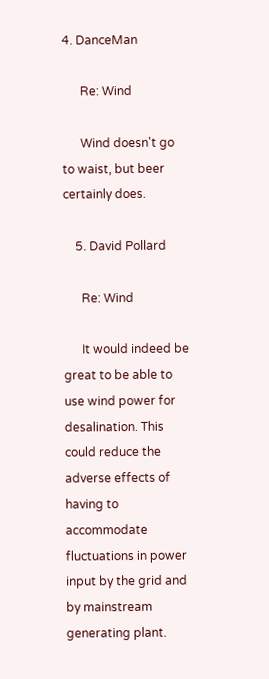4. DanceMan

      Re: Wind

      Wind doesn't go to waist, but beer certainly does.

    5. David Pollard

      Re: Wind

      It would indeed be great to be able to use wind power for desalination. This could reduce the adverse effects of having to accommodate fluctuations in power input by the grid and by mainstream generating plant.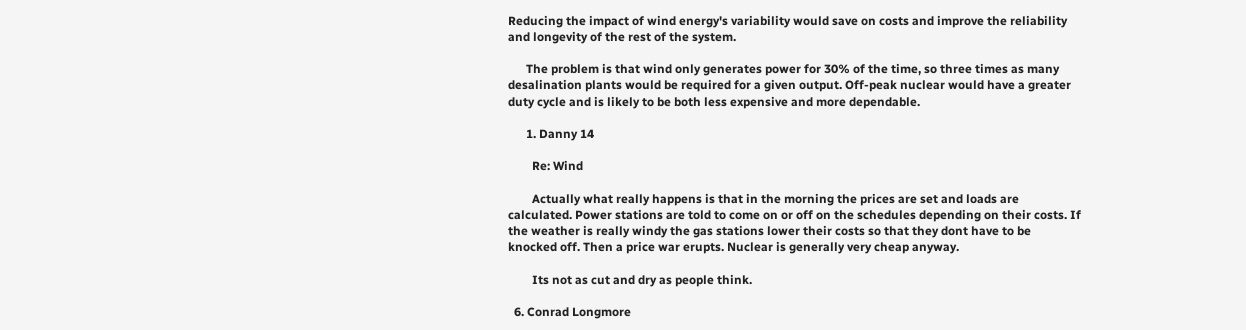Reducing the impact of wind energy's variability would save on costs and improve the reliability and longevity of the rest of the system.

      The problem is that wind only generates power for 30% of the time, so three times as many desalination plants would be required for a given output. Off-peak nuclear would have a greater duty cycle and is likely to be both less expensive and more dependable.

      1. Danny 14

        Re: Wind

        Actually what really happens is that in the morning the prices are set and loads are calculated. Power stations are told to come on or off on the schedules depending on their costs. If the weather is really windy the gas stations lower their costs so that they dont have to be knocked off. Then a price war erupts. Nuclear is generally very cheap anyway.

        Its not as cut and dry as people think.

  6. Conrad Longmore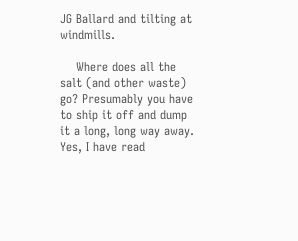JG Ballard and tilting at windmills.

    Where does all the salt (and other waste) go? Presumably you have to ship it off and dump it a long, long way away. Yes, I have read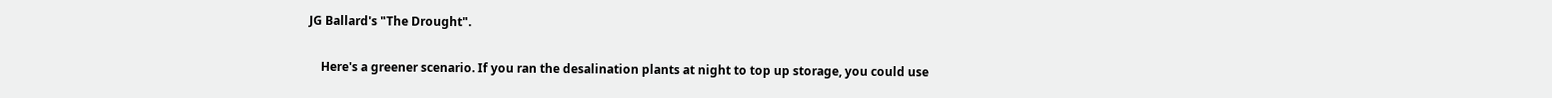JG Ballard's "The Drought".

    Here's a greener scenario. If you ran the desalination plants at night to top up storage, you could use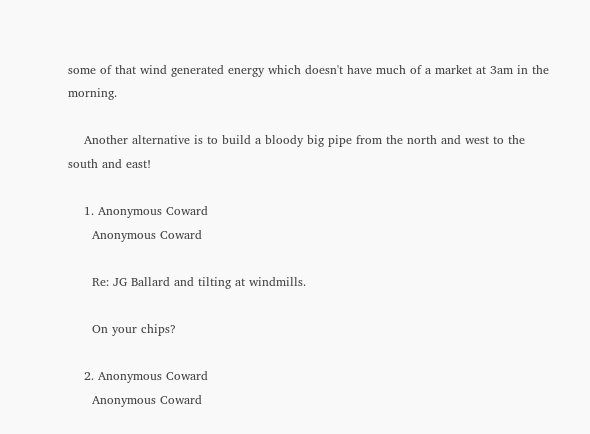some of that wind generated energy which doesn't have much of a market at 3am in the morning.

    Another alternative is to build a bloody big pipe from the north and west to the south and east!

    1. Anonymous Coward
      Anonymous Coward

      Re: JG Ballard and tilting at windmills.

      On your chips?

    2. Anonymous Coward
      Anonymous Coward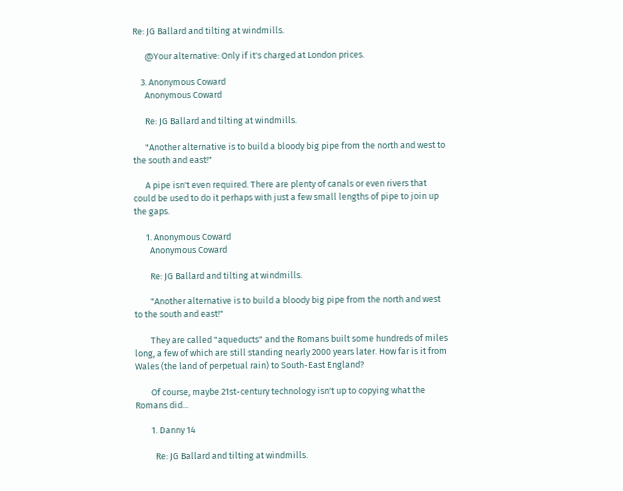Re: JG Ballard and tilting at windmills.

      @Your alternative: Only if it's charged at London prices.

    3. Anonymous Coward
      Anonymous Coward

      Re: JG Ballard and tilting at windmills.

      "Another alternative is to build a bloody big pipe from the north and west to the south and east!"

      A pipe isn't even required. There are plenty of canals or even rivers that could be used to do it perhaps with just a few small lengths of pipe to join up the gaps.

      1. Anonymous Coward
        Anonymous Coward

        Re: JG Ballard and tilting at windmills.

        "Another alternative is to build a bloody big pipe from the north and west to the south and east!"

        They are called "aqueducts" and the Romans built some hundreds of miles long, a few of which are still standing nearly 2000 years later. How far is it from Wales (the land of perpetual rain) to South-East England?

        Of course, maybe 21st-century technology isn't up to copying what the Romans did...

        1. Danny 14

          Re: JG Ballard and tilting at windmills.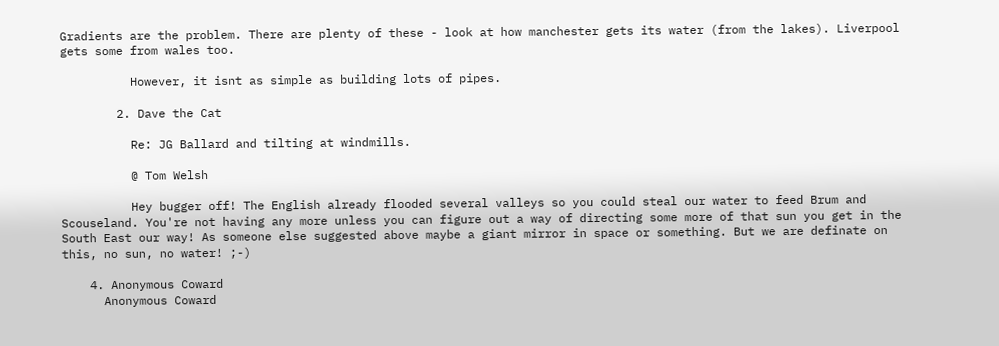Gradients are the problem. There are plenty of these - look at how manchester gets its water (from the lakes). Liverpool gets some from wales too.

          However, it isnt as simple as building lots of pipes.

        2. Dave the Cat

          Re: JG Ballard and tilting at windmills.

          @ Tom Welsh

          Hey bugger off! The English already flooded several valleys so you could steal our water to feed Brum and Scouseland. You're not having any more unless you can figure out a way of directing some more of that sun you get in the South East our way! As someone else suggested above maybe a giant mirror in space or something. But we are definate on this, no sun, no water! ;-)

    4. Anonymous Coward
      Anonymous Coward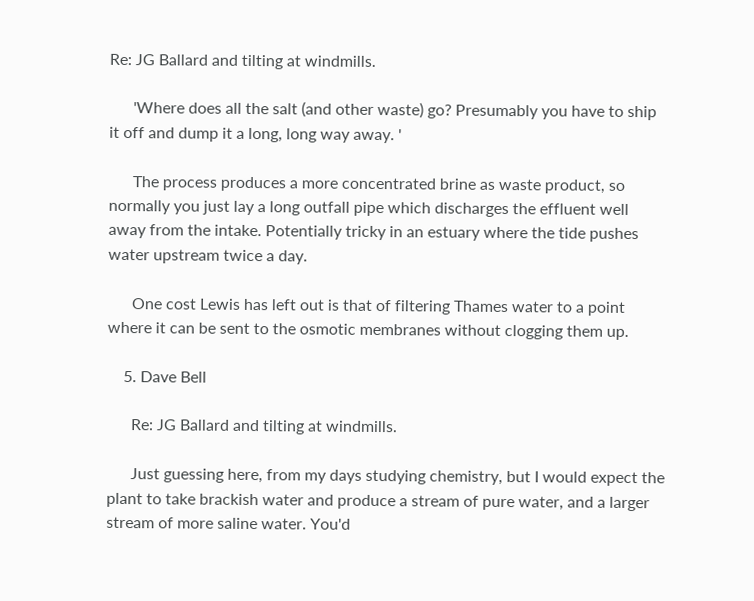Re: JG Ballard and tilting at windmills.

      'Where does all the salt (and other waste) go? Presumably you have to ship it off and dump it a long, long way away. '

      The process produces a more concentrated brine as waste product, so normally you just lay a long outfall pipe which discharges the effluent well away from the intake. Potentially tricky in an estuary where the tide pushes water upstream twice a day.

      One cost Lewis has left out is that of filtering Thames water to a point where it can be sent to the osmotic membranes without clogging them up.

    5. Dave Bell

      Re: JG Ballard and tilting at windmills.

      Just guessing here, from my days studying chemistry, but I would expect the plant to take brackish water and produce a stream of pure water, and a larger stream of more saline water. You'd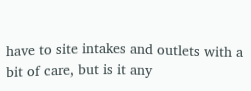have to site intakes and outlets with a bit of care, but is it any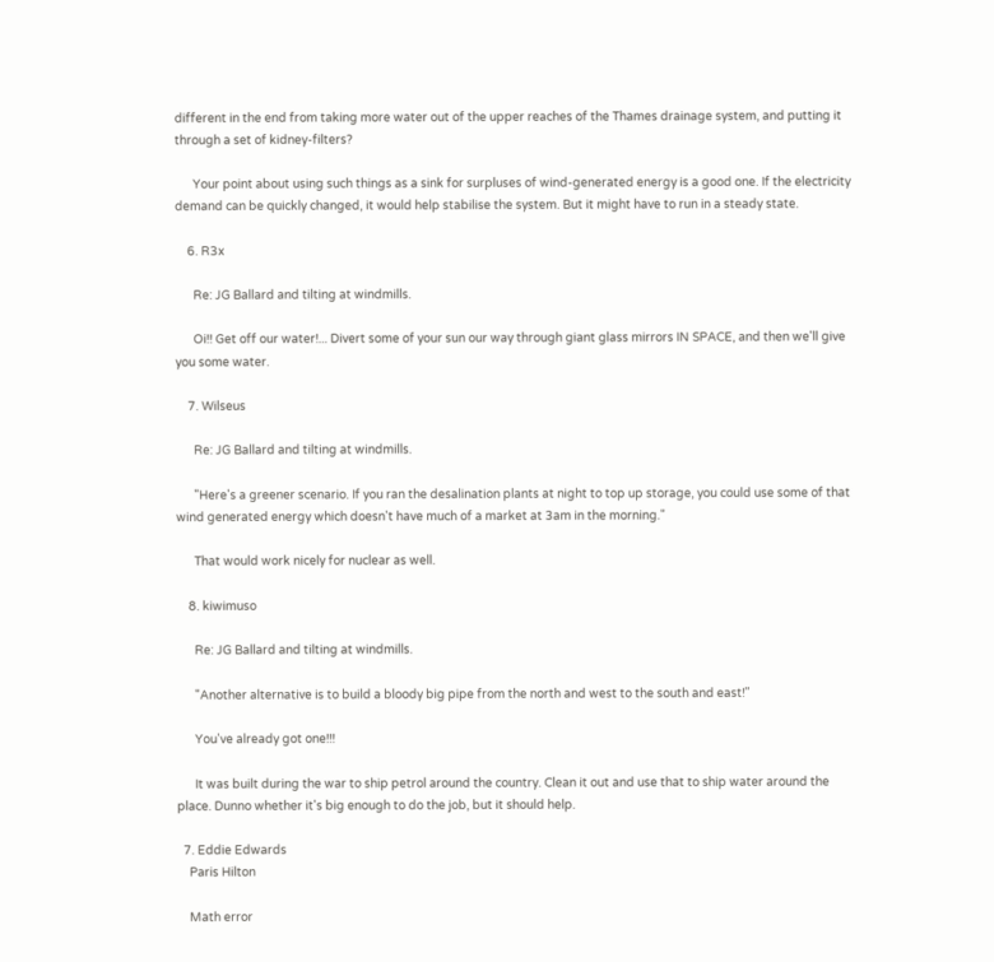different in the end from taking more water out of the upper reaches of the Thames drainage system, and putting it through a set of kidney-filters?

      Your point about using such things as a sink for surpluses of wind-generated energy is a good one. If the electricity demand can be quickly changed, it would help stabilise the system. But it might have to run in a steady state.

    6. R3x

      Re: JG Ballard and tilting at windmills.

      Oi!! Get off our water!... Divert some of your sun our way through giant glass mirrors IN SPACE, and then we'll give you some water.

    7. Wilseus

      Re: JG Ballard and tilting at windmills.

      "Here's a greener scenario. If you ran the desalination plants at night to top up storage, you could use some of that wind generated energy which doesn't have much of a market at 3am in the morning."

      That would work nicely for nuclear as well.

    8. kiwimuso

      Re: JG Ballard and tilting at windmills.

      "Another alternative is to build a bloody big pipe from the north and west to the south and east!"

      You've already got one!!!

      It was built during the war to ship petrol around the country. Clean it out and use that to ship water around the place. Dunno whether it's big enough to do the job, but it should help.

  7. Eddie Edwards
    Paris Hilton

    Math error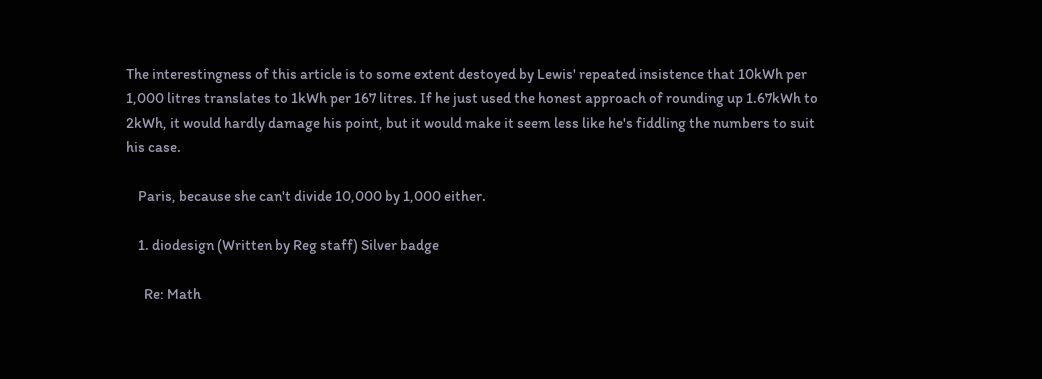The interestingness of this article is to some extent destoyed by Lewis' repeated insistence that 10kWh per 1,000 litres translates to 1kWh per 167 litres. If he just used the honest approach of rounding up 1.67kWh to 2kWh, it would hardly damage his point, but it would make it seem less like he's fiddling the numbers to suit his case.

    Paris, because she can't divide 10,000 by 1,000 either.

    1. diodesign (Written by Reg staff) Silver badge

      Re: Math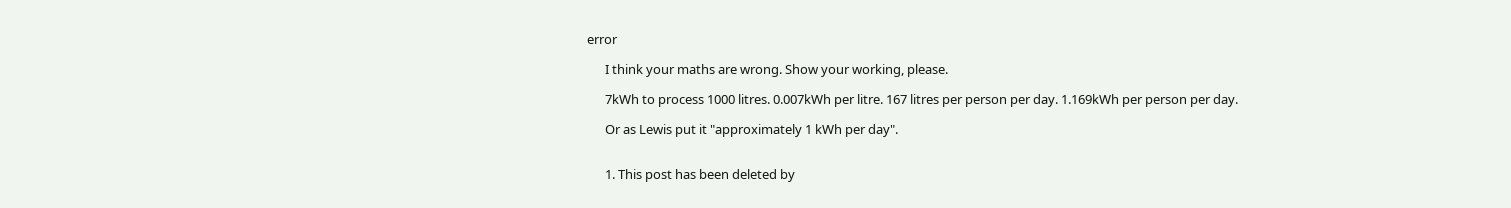error

      I think your maths are wrong. Show your working, please.

      7kWh to process 1000 litres. 0.007kWh per litre. 167 litres per person per day. 1.169kWh per person per day.

      Or as Lewis put it "approximately 1 kWh per day".


      1. This post has been deleted by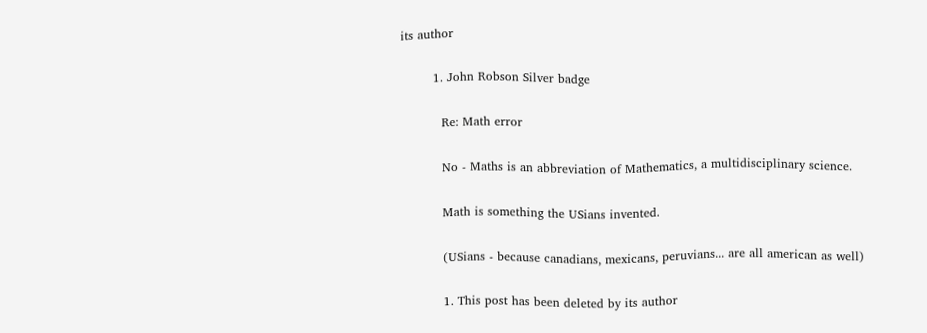its author

        1. John Robson Silver badge

          Re: Math error

          No - Maths is an abbreviation of Mathematics, a multidisciplinary science.

          Math is something the USians invented.

          (USians - because canadians, mexicans, peruvians... are all american as well)

          1. This post has been deleted by its author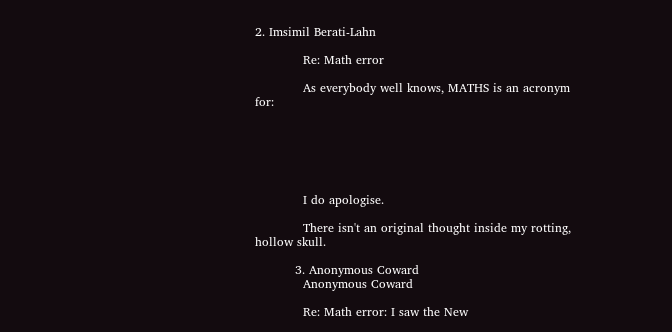2. Imsimil Berati-Lahn

            Re: Math error

            As everybody well knows, MATHS is an acronym for:






            I do apologise.

            There isn't an original thought inside my rotting, hollow skull.

          3. Anonymous Coward
            Anonymous Coward

            Re: Math error: I saw the New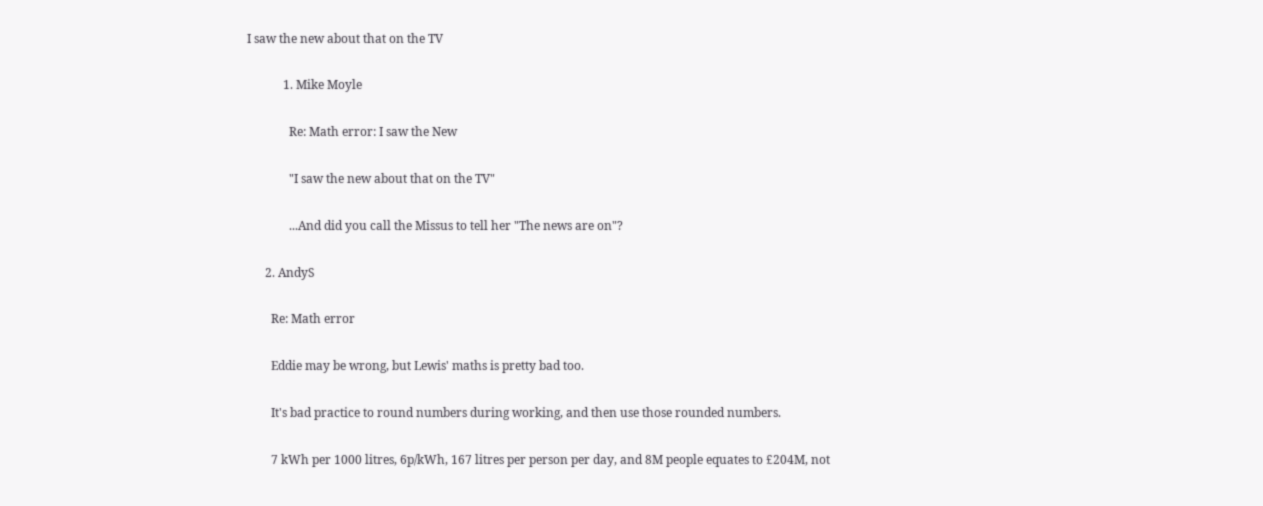I saw the new about that on the TV

            1. Mike Moyle

              Re: Math error: I saw the New

              "I saw the new about that on the TV"

              ...And did you call the Missus to tell her "The news are on"?

      2. AndyS

        Re: Math error

        Eddie may be wrong, but Lewis' maths is pretty bad too.

        It's bad practice to round numbers during working, and then use those rounded numbers.

        7 kWh per 1000 litres, 6p/kWh, 167 litres per person per day, and 8M people equates to £204M, not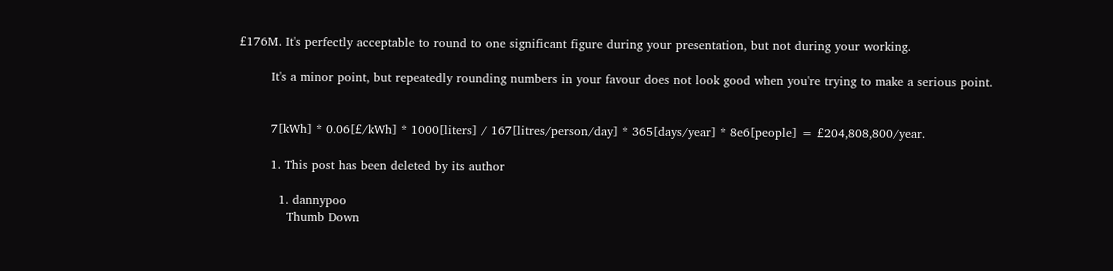£176M. It's perfectly acceptable to round to one significant figure during your presentation, but not during your working.

        It's a minor point, but repeatedly rounding numbers in your favour does not look good when you're trying to make a serious point.


        7[kWh] * 0.06[£/kWh] * 1000[liters] / 167[litres/person/day] * 365[days/year] * 8e6[people] = £204,808,800/year.

        1. This post has been deleted by its author

          1. dannypoo
            Thumb Down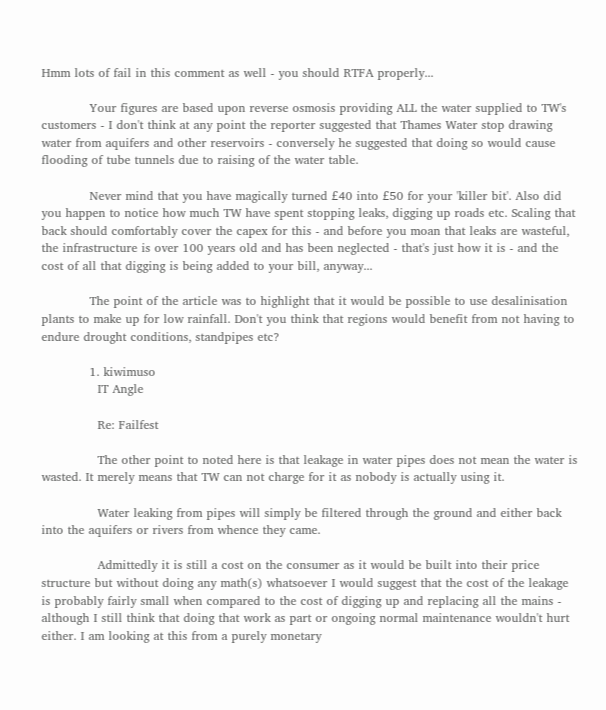Hmm lots of fail in this comment as well - you should RTFA properly...

            Your figures are based upon reverse osmosis providing ALL the water supplied to TW's customers - I don't think at any point the reporter suggested that Thames Water stop drawing water from aquifers and other reservoirs - conversely he suggested that doing so would cause flooding of tube tunnels due to raising of the water table.

            Never mind that you have magically turned £40 into £50 for your 'killer bit'. Also did you happen to notice how much TW have spent stopping leaks, digging up roads etc. Scaling that back should comfortably cover the capex for this - and before you moan that leaks are wasteful, the infrastructure is over 100 years old and has been neglected - that's just how it is - and the cost of all that digging is being added to your bill, anyway...

            The point of the article was to highlight that it would be possible to use desalinisation plants to make up for low rainfall. Don't you think that regions would benefit from not having to endure drought conditions, standpipes etc?

            1. kiwimuso
              IT Angle

              Re: Failfest

              The other point to noted here is that leakage in water pipes does not mean the water is wasted. It merely means that TW can not charge for it as nobody is actually using it.

              Water leaking from pipes will simply be filtered through the ground and either back into the aquifers or rivers from whence they came.

              Admittedly it is still a cost on the consumer as it would be built into their price structure but without doing any math(s) whatsoever I would suggest that the cost of the leakage is probably fairly small when compared to the cost of digging up and replacing all the mains - although I still think that doing that work as part or ongoing normal maintenance wouldn't hurt either. I am looking at this from a purely monetary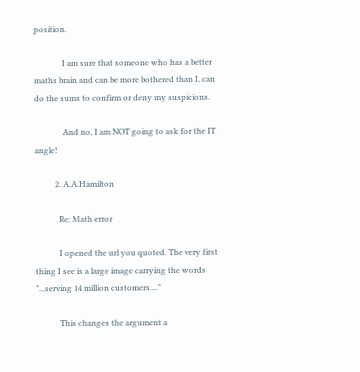position.

              I am sure that someone who has a better maths brain and can be more bothered than I, can do the sums to confirm or deny my suspicions.

              And no, I am NOT going to ask for the IT angle!

          2. A.A.Hamilton

            Re: Math error

            I opened the url you quoted. The very first thing I see is a large image carrying the words "...serving 14 million customers...."

            This changes the argument a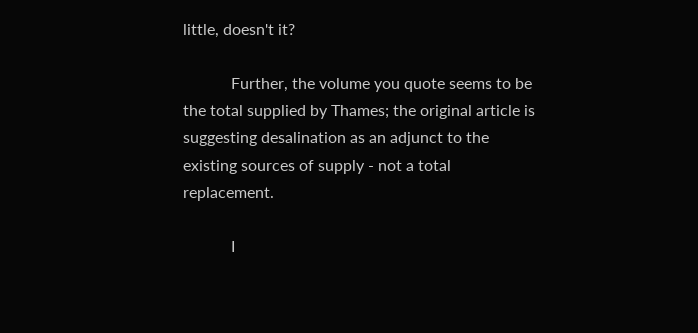little, doesn't it?

            Further, the volume you quote seems to be the total supplied by Thames; the original article is suggesting desalination as an adjunct to the existing sources of supply - not a total replacement.

            I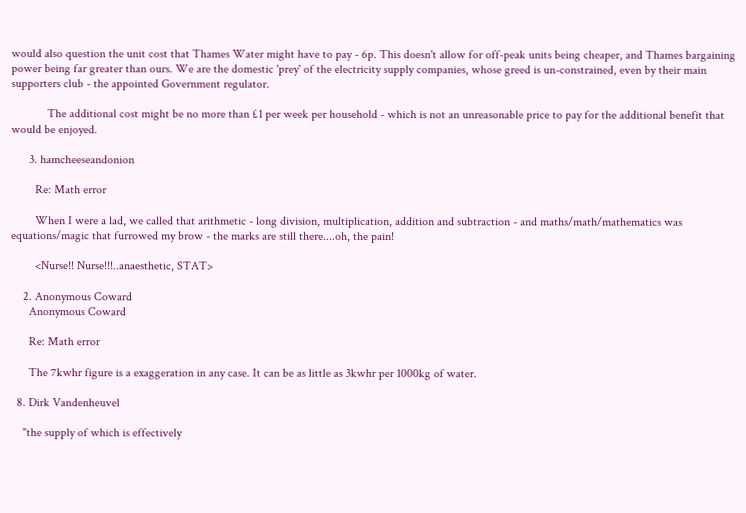would also question the unit cost that Thames Water might have to pay - 6p. This doesn't allow for off-peak units being cheaper, and Thames bargaining power being far greater than ours. We are the domestic 'prey' of the electricity supply companies, whose greed is un-constrained, even by their main supporters club - the appointed Government regulator.

            The additional cost might be no more than £1 per week per household - which is not an unreasonable price to pay for the additional benefit that would be enjoyed.

      3. hamcheeseandonion

        Re: Math error

        When I were a lad, we called that arithmetic - long division, multiplication, addition and subtraction - and maths/math/mathematics was equations/magic that furrowed my brow - the marks are still there....oh, the pain!

        <Nurse!! Nurse!!!..anaesthetic, STAT>

    2. Anonymous Coward
      Anonymous Coward

      Re: Math error

      The 7kwhr figure is a exaggeration in any case. It can be as little as 3kwhr per 1000kg of water.

  8. Dirk Vandenheuvel

    "the supply of which is effectively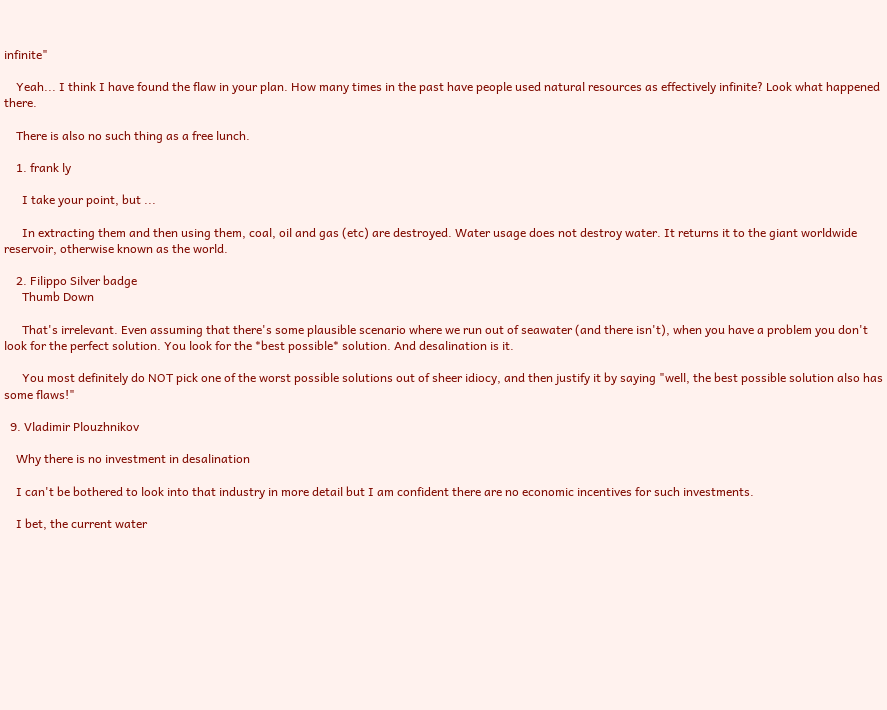infinite"

    Yeah... I think I have found the flaw in your plan. How many times in the past have people used natural resources as effectively infinite? Look what happened there.

    There is also no such thing as a free lunch.

    1. frank ly

      I take your point, but ...

      In extracting them and then using them, coal, oil and gas (etc) are destroyed. Water usage does not destroy water. It returns it to the giant worldwide reservoir, otherwise known as the world.

    2. Filippo Silver badge
      Thumb Down

      That's irrelevant. Even assuming that there's some plausible scenario where we run out of seawater (and there isn't), when you have a problem you don't look for the perfect solution. You look for the *best possible* solution. And desalination is it.

      You most definitely do NOT pick one of the worst possible solutions out of sheer idiocy, and then justify it by saying "well, the best possible solution also has some flaws!"

  9. Vladimir Plouzhnikov

    Why there is no investment in desalination

    I can't be bothered to look into that industry in more detail but I am confident there are no economic incentives for such investments.

    I bet, the current water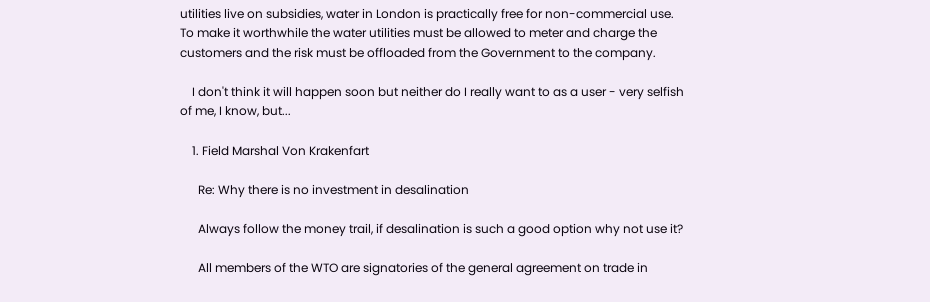utilities live on subsidies, water in London is practically free for non-commercial use. To make it worthwhile the water utilities must be allowed to meter and charge the customers and the risk must be offloaded from the Government to the company.

    I don't think it will happen soon but neither do I really want to as a user - very selfish of me, I know, but...

    1. Field Marshal Von Krakenfart

      Re: Why there is no investment in desalination

      Always follow the money trail, if desalination is such a good option why not use it?

      All members of the WTO are signatories of the general agreement on trade in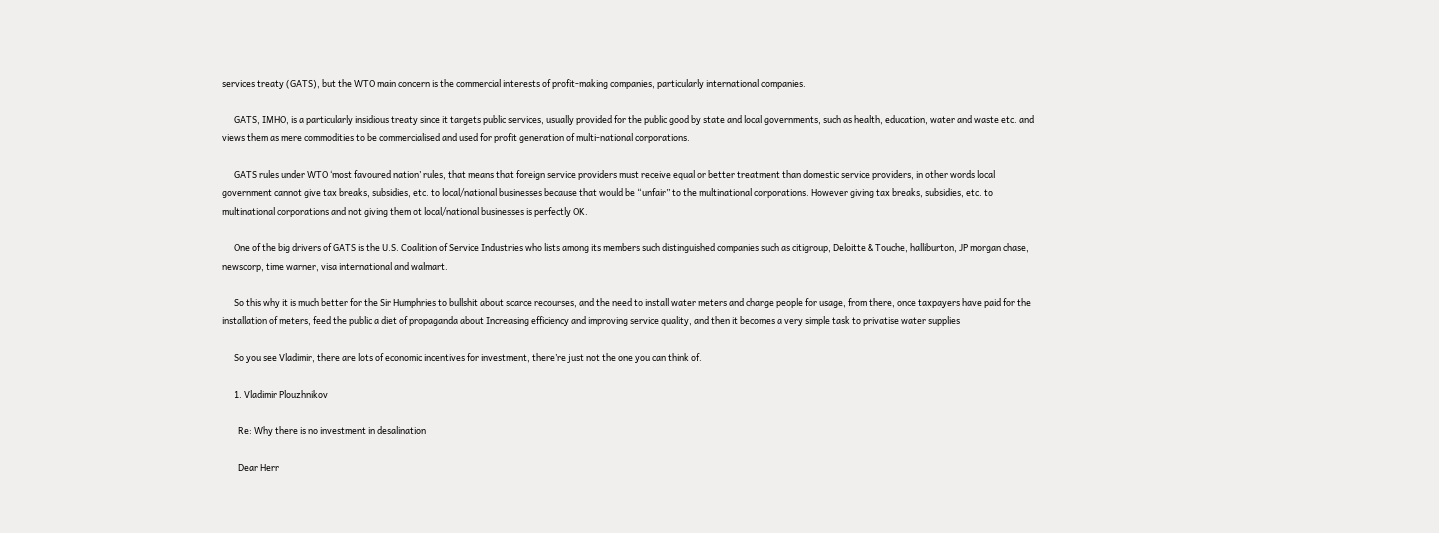services treaty (GATS), but the WTO main concern is the commercial interests of profit-making companies, particularly international companies.

      GATS, IMHO, is a particularly insidious treaty since it targets public services, usually provided for the public good by state and local governments, such as health, education, water and waste etc. and views them as mere commodities to be commercialised and used for profit generation of multi-national corporations.

      GATS rules under WTO ‘most favoured nation’ rules, that means that foreign service providers must receive equal or better treatment than domestic service providers, in other words local government cannot give tax breaks, subsidies, etc. to local/national businesses because that would be “unfair” to the multinational corporations. However giving tax breaks, subsidies, etc. to multinational corporations and not giving them ot local/national businesses is perfectly OK.

      One of the big drivers of GATS is the U.S. Coalition of Service Industries who lists among its members such distinguished companies such as citigroup, Deloitte & Touche, halliburton, JP morgan chase, newscorp, time warner, visa international and walmart.

      So this why it is much better for the Sir Humphries to bullshit about scarce recourses, and the need to install water meters and charge people for usage, from there, once taxpayers have paid for the installation of meters, feed the public a diet of propaganda about Increasing efficiency and improving service quality, and then it becomes a very simple task to privatise water supplies

      So you see Vladimir, there are lots of economic incentives for investment, there’re just not the one you can think of.

      1. Vladimir Plouzhnikov

        Re: Why there is no investment in desalination

        Dear Herr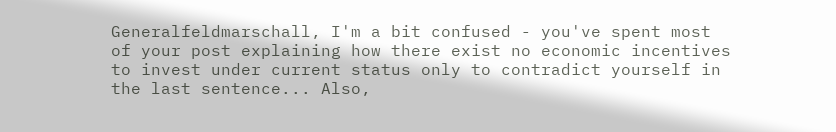Generalfeldmarschall, I'm a bit confused - you've spent most of your post explaining how there exist no economic incentives to invest under current status only to contradict yourself in the last sentence... Also,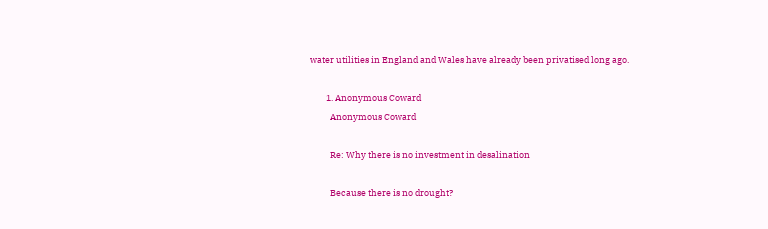water utilities in England and Wales have already been privatised long ago.

        1. Anonymous Coward
          Anonymous Coward

          Re: Why there is no investment in desalination

          Because there is no drought?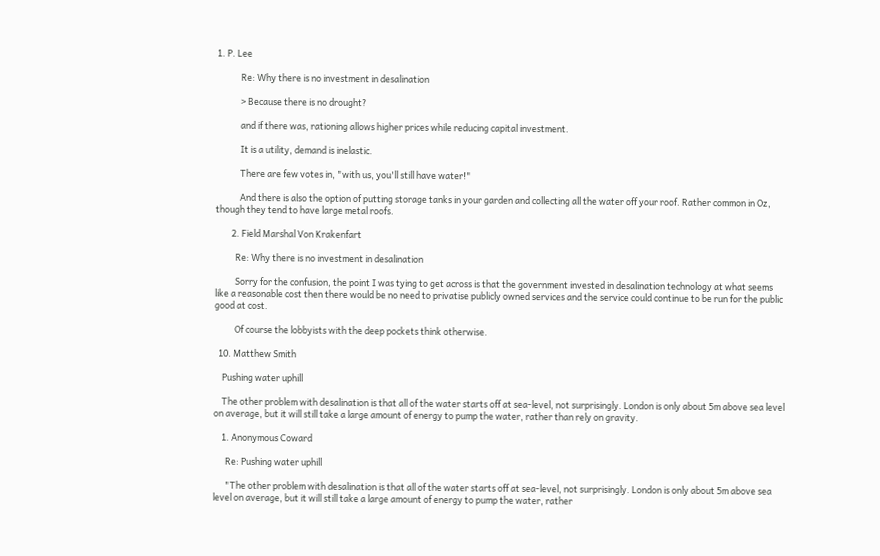1. P. Lee

            Re: Why there is no investment in desalination

            > Because there is no drought?

            and if there was, rationing allows higher prices while reducing capital investment.

            It is a utility, demand is inelastic.

            There are few votes in, "with us, you'll still have water!"

            And there is also the option of putting storage tanks in your garden and collecting all the water off your roof. Rather common in Oz, though they tend to have large metal roofs.

        2. Field Marshal Von Krakenfart

          Re: Why there is no investment in desalination

          Sorry for the confusion, the point I was tying to get across is that the government invested in desalination technology at what seems like a reasonable cost then there would be no need to privatise publicly owned services and the service could continue to be run for the public good at cost.

          Of course the lobbyists with the deep pockets think otherwise.

  10. Matthew Smith

    Pushing water uphill

    The other problem with desalination is that all of the water starts off at sea-level, not surprisingly. London is only about 5m above sea level on average, but it will still take a large amount of energy to pump the water, rather than rely on gravity.

    1. Anonymous Coward

      Re: Pushing water uphill

      "The other problem with desalination is that all of the water starts off at sea-level, not surprisingly. London is only about 5m above sea level on average, but it will still take a large amount of energy to pump the water, rather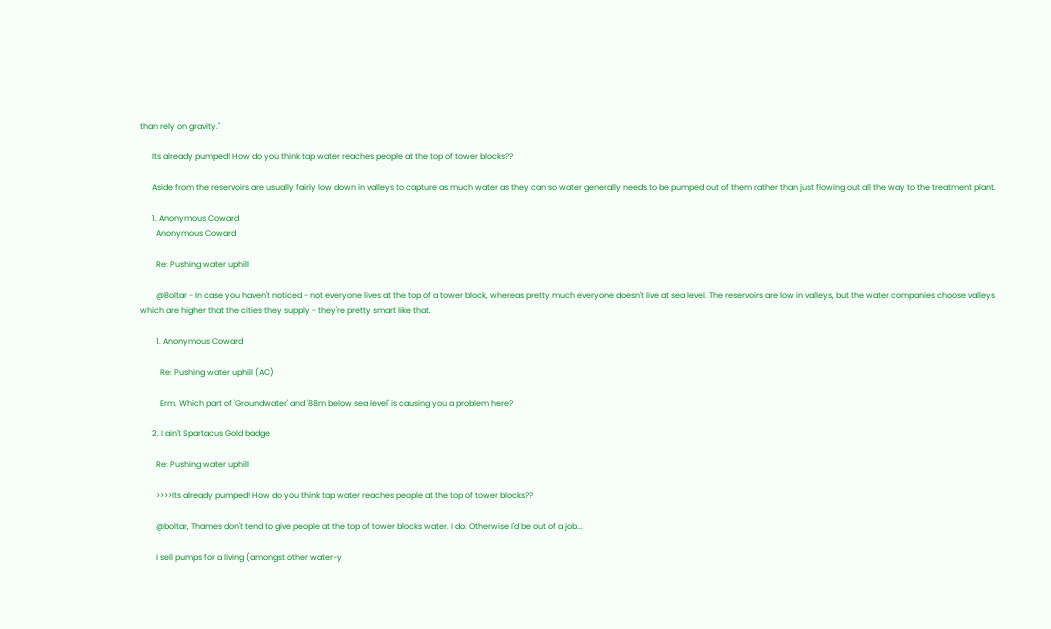than rely on gravity."

      Its already pumped! How do you think tap water reaches people at the top of tower blocks??

      Aside from the reservoirs are usually fairly low down in valleys to capture as much water as they can so water generally needs to be pumped out of them rather than just flowing out all the way to the treatment plant.

      1. Anonymous Coward
        Anonymous Coward

        Re: Pushing water uphill

        @Boltar - In case you haven't noticed - not everyone lives at the top of a tower block, whereas pretty much everyone doesn't live at sea level. The reservoirs are low in valleys, but the water companies choose valleys which are higher that the cities they supply - they're pretty smart like that.

        1. Anonymous Coward

          Re: Pushing water uphill (AC)

          Erm. Which part of 'Groundwater' and '88m below sea level' is causing you a problem here?

      2. I ain't Spartacus Gold badge

        Re: Pushing water uphill

        >>>>Its already pumped! How do you think tap water reaches people at the top of tower blocks??

        @boltar, Thames don't tend to give people at the top of tower blocks water. I do. Otherwise I'd be out of a job...

        I sell pumps for a living (amongst other water-y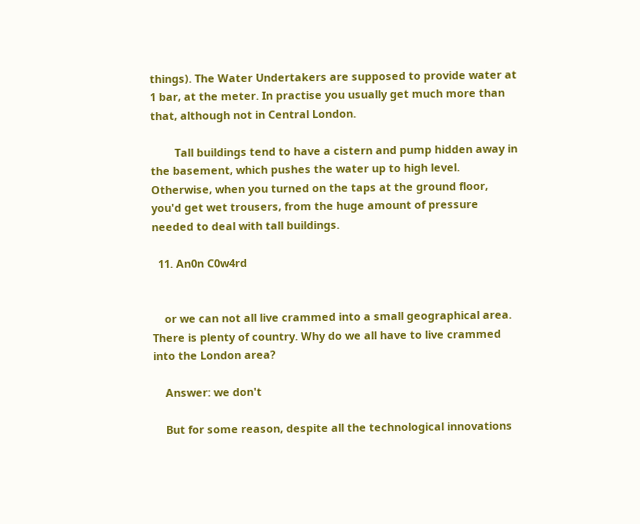things). The Water Undertakers are supposed to provide water at 1 bar, at the meter. In practise you usually get much more than that, although not in Central London.

        Tall buildings tend to have a cistern and pump hidden away in the basement, which pushes the water up to high level. Otherwise, when you turned on the taps at the ground floor, you'd get wet trousers, from the huge amount of pressure needed to deal with tall buildings.

  11. An0n C0w4rd


    or we can not all live crammed into a small geographical area. There is plenty of country. Why do we all have to live crammed into the London area?

    Answer: we don't

    But for some reason, despite all the technological innovations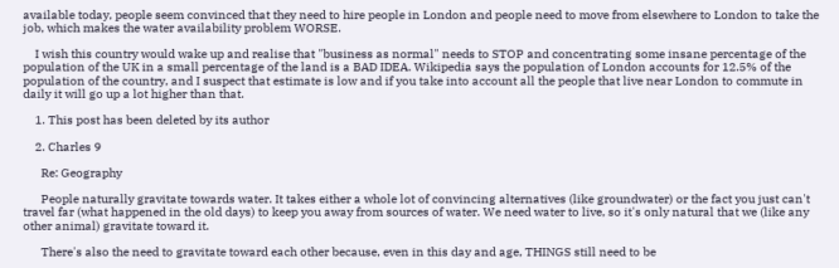available today, people seem convinced that they need to hire people in London and people need to move from elsewhere to London to take the job, which makes the water availability problem WORSE.

    I wish this country would wake up and realise that "business as normal" needs to STOP and concentrating some insane percentage of the population of the UK in a small percentage of the land is a BAD IDEA. Wikipedia says the population of London accounts for 12.5% of the population of the country, and I suspect that estimate is low and if you take into account all the people that live near London to commute in daily it will go up a lot higher than that.

    1. This post has been deleted by its author

    2. Charles 9

      Re: Geography

      People naturally gravitate towards water. It takes either a whole lot of convincing alternatives (like groundwater) or the fact you just can't travel far (what happened in the old days) to keep you away from sources of water. We need water to live, so it's only natural that we (like any other animal) gravitate toward it.

      There's also the need to gravitate toward each other because, even in this day and age, THINGS still need to be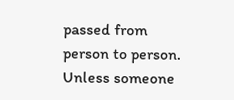passed from person to person. Unless someone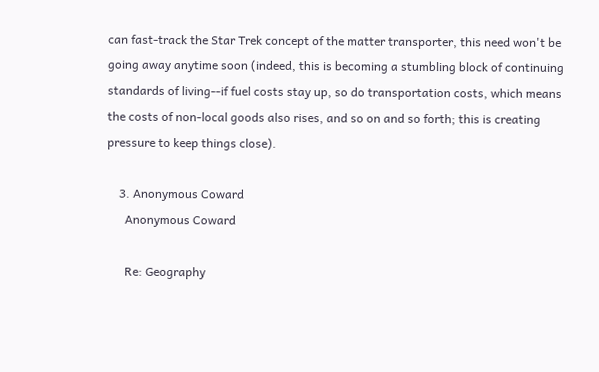can fast-track the Star Trek concept of the matter transporter, this need won't be going away anytime soon (indeed, this is becoming a stumbling block of continuing standards of living--if fuel costs stay up, so do transportation costs, which means the costs of non-local goods also rises, and so on and so forth; this is creating pressure to keep things close).

    3. Anonymous Coward
      Anonymous Coward

      Re: Geography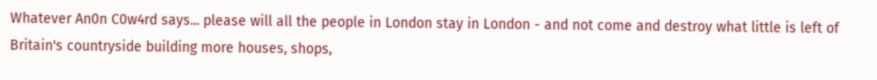Whatever An0n C0w4rd says... please will all the people in London stay in London - and not come and destroy what little is left of Britain's countryside building more houses, shops,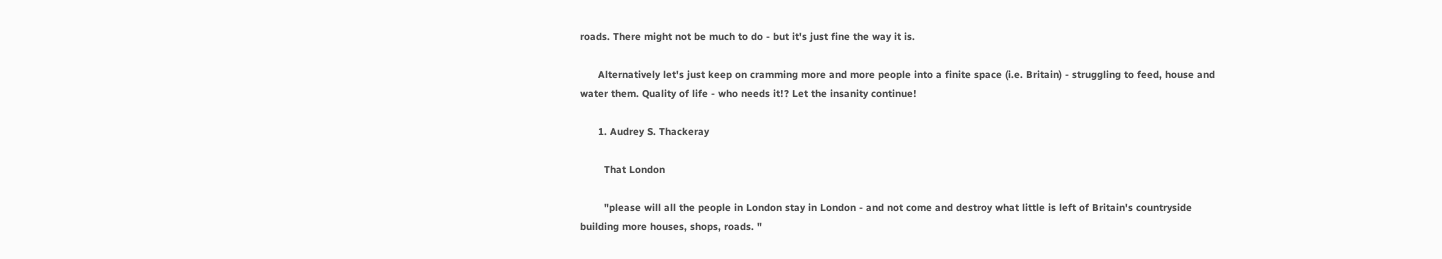roads. There might not be much to do - but it's just fine the way it is.

      Alternatively let's just keep on cramming more and more people into a finite space (i.e. Britain) - struggling to feed, house and water them. Quality of life - who needs it!? Let the insanity continue!

      1. Audrey S. Thackeray

        That London

        "please will all the people in London stay in London - and not come and destroy what little is left of Britain's countryside building more houses, shops, roads. "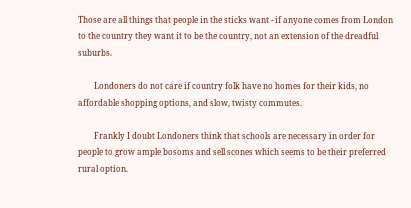Those are all things that people in the sticks want - if anyone comes from London to the country they want it to be the country, not an extension of the dreadful suburbs.

        Londoners do not care if country folk have no homes for their kids, no affordable shopping options, and slow, twisty commutes.

        Frankly I doubt Londoners think that schools are necessary in order for people to grow ample bosoms and sell scones which seems to be their preferred rural option.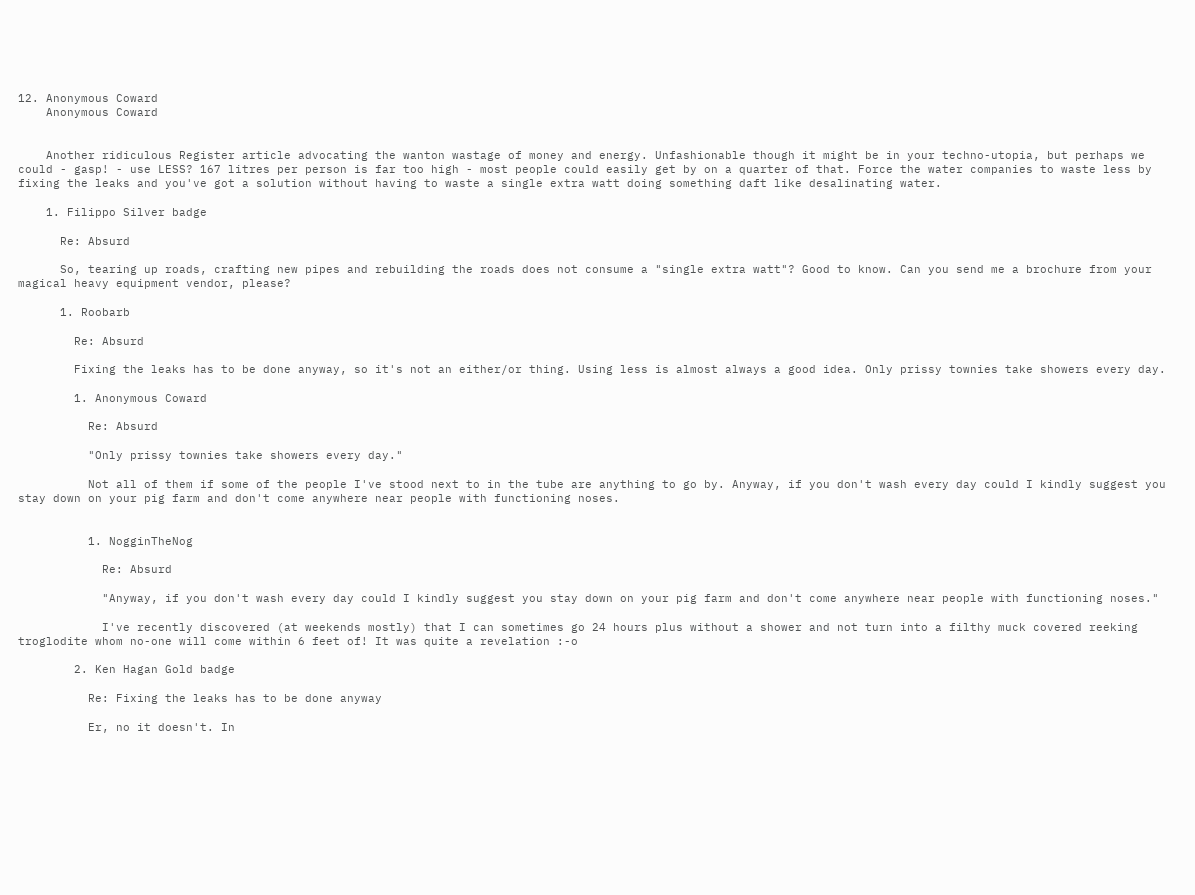12. Anonymous Coward
    Anonymous Coward


    Another ridiculous Register article advocating the wanton wastage of money and energy. Unfashionable though it might be in your techno-utopia, but perhaps we could - gasp! - use LESS? 167 litres per person is far too high - most people could easily get by on a quarter of that. Force the water companies to waste less by fixing the leaks and you've got a solution without having to waste a single extra watt doing something daft like desalinating water.

    1. Filippo Silver badge

      Re: Absurd

      So, tearing up roads, crafting new pipes and rebuilding the roads does not consume a "single extra watt"? Good to know. Can you send me a brochure from your magical heavy equipment vendor, please?

      1. Roobarb

        Re: Absurd

        Fixing the leaks has to be done anyway, so it's not an either/or thing. Using less is almost always a good idea. Only prissy townies take showers every day.

        1. Anonymous Coward

          Re: Absurd

          "Only prissy townies take showers every day."

          Not all of them if some of the people I've stood next to in the tube are anything to go by. Anyway, if you don't wash every day could I kindly suggest you stay down on your pig farm and don't come anywhere near people with functioning noses.


          1. NogginTheNog

            Re: Absurd

            "Anyway, if you don't wash every day could I kindly suggest you stay down on your pig farm and don't come anywhere near people with functioning noses."

            I've recently discovered (at weekends mostly) that I can sometimes go 24 hours plus without a shower and not turn into a filthy muck covered reeking troglodite whom no-one will come within 6 feet of! It was quite a revelation :-o

        2. Ken Hagan Gold badge

          Re: Fixing the leaks has to be done anyway

          Er, no it doesn't. In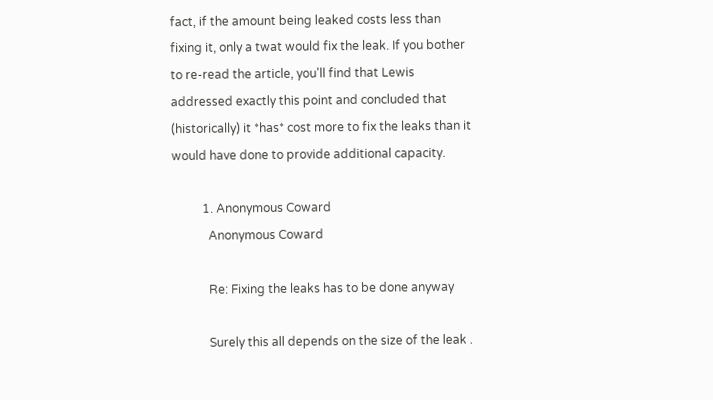fact, if the amount being leaked costs less than fixing it, only a twat would fix the leak. If you bother to re-read the article, you'll find that Lewis addressed exactly this point and concluded that (historically) it *has* cost more to fix the leaks than it would have done to provide additional capacity.

          1. Anonymous Coward
            Anonymous Coward

            Re: Fixing the leaks has to be done anyway

            Surely this all depends on the size of the leak .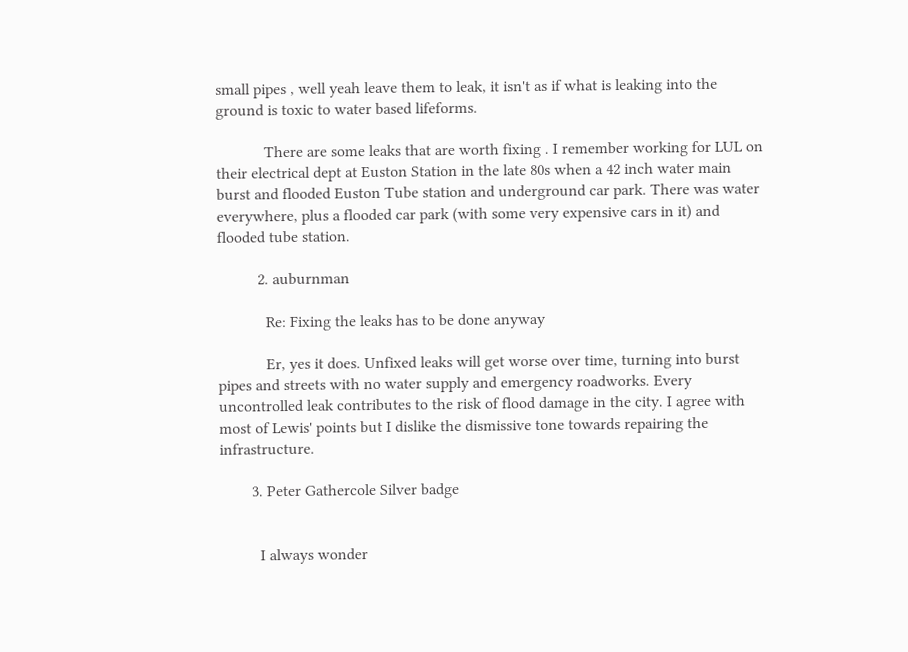small pipes , well yeah leave them to leak, it isn't as if what is leaking into the ground is toxic to water based lifeforms.

            There are some leaks that are worth fixing . I remember working for LUL on their electrical dept at Euston Station in the late 80s when a 42 inch water main burst and flooded Euston Tube station and underground car park. There was water everywhere, plus a flooded car park (with some very expensive cars in it) and flooded tube station.

          2. auburnman

            Re: Fixing the leaks has to be done anyway

            Er, yes it does. Unfixed leaks will get worse over time, turning into burst pipes and streets with no water supply and emergency roadworks. Every uncontrolled leak contributes to the risk of flood damage in the city. I agree with most of Lewis' points but I dislike the dismissive tone towards repairing the infrastructure.

        3. Peter Gathercole Silver badge


          I always wonder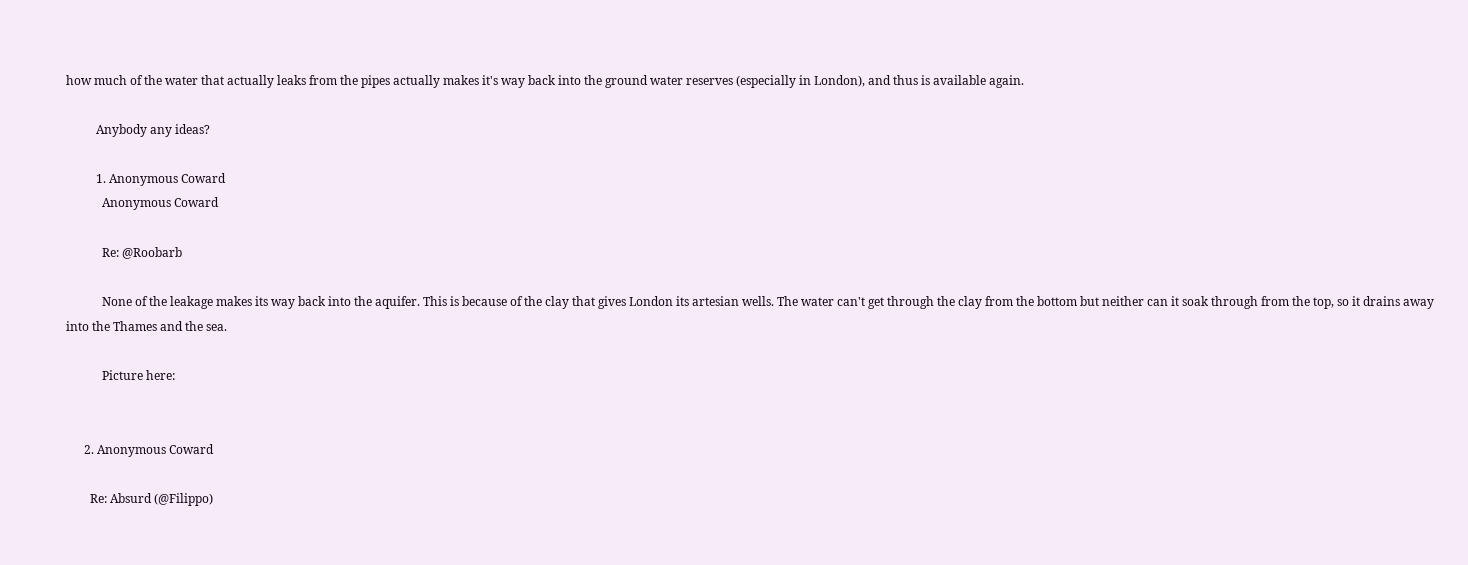how much of the water that actually leaks from the pipes actually makes it's way back into the ground water reserves (especially in London), and thus is available again.

          Anybody any ideas?

          1. Anonymous Coward
            Anonymous Coward

            Re: @Roobarb

            None of the leakage makes its way back into the aquifer. This is because of the clay that gives London its artesian wells. The water can't get through the clay from the bottom but neither can it soak through from the top, so it drains away into the Thames and the sea.

            Picture here:


      2. Anonymous Coward

        Re: Absurd (@Filippo)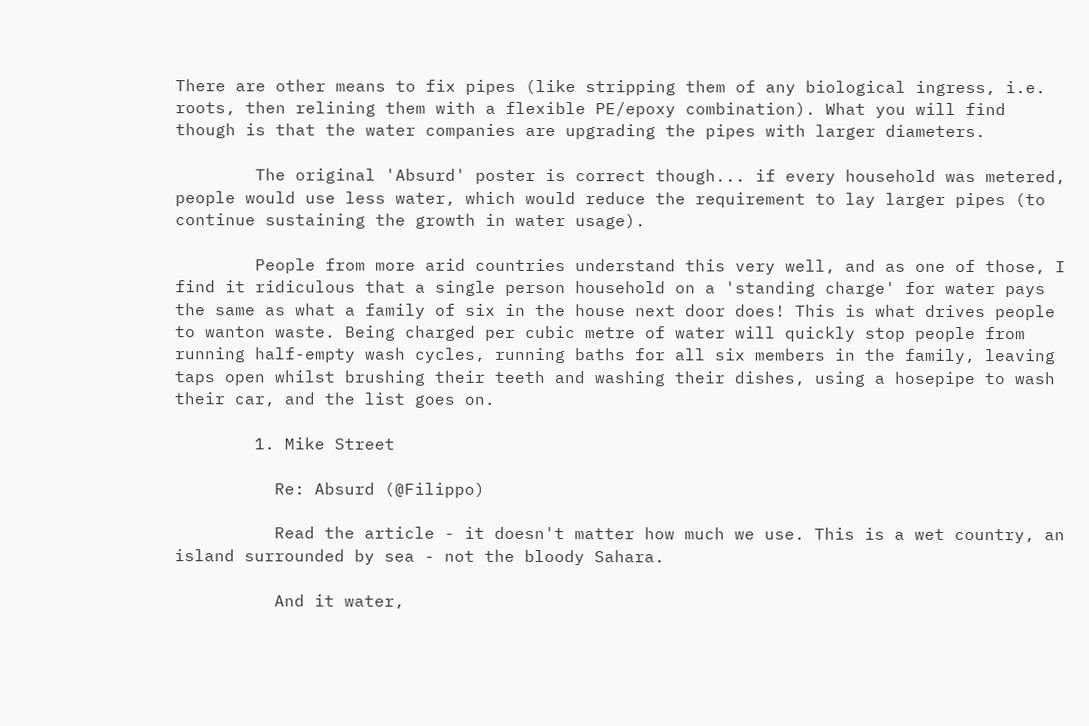There are other means to fix pipes (like stripping them of any biological ingress, i.e. roots, then relining them with a flexible PE/epoxy combination). What you will find though is that the water companies are upgrading the pipes with larger diameters.

        The original 'Absurd' poster is correct though... if every household was metered, people would use less water, which would reduce the requirement to lay larger pipes (to continue sustaining the growth in water usage).

        People from more arid countries understand this very well, and as one of those, I find it ridiculous that a single person household on a 'standing charge' for water pays the same as what a family of six in the house next door does! This is what drives people to wanton waste. Being charged per cubic metre of water will quickly stop people from running half-empty wash cycles, running baths for all six members in the family, leaving taps open whilst brushing their teeth and washing their dishes, using a hosepipe to wash their car, and the list goes on.

        1. Mike Street

          Re: Absurd (@Filippo)

          Read the article - it doesn't matter how much we use. This is a wet country, an island surrounded by sea - not the bloody Sahara.

          And it water,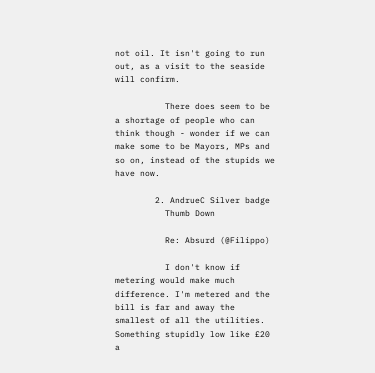not oil. It isn't going to run out, as a visit to the seaside will confirm.

          There does seem to be a shortage of people who can think though - wonder if we can make some to be Mayors, MPs and so on, instead of the stupids we have now.

        2. AndrueC Silver badge
          Thumb Down

          Re: Absurd (@Filippo)

          I don't know if metering would make much difference. I'm metered and the bill is far and away the smallest of all the utilities. Something stupidly low like £20 a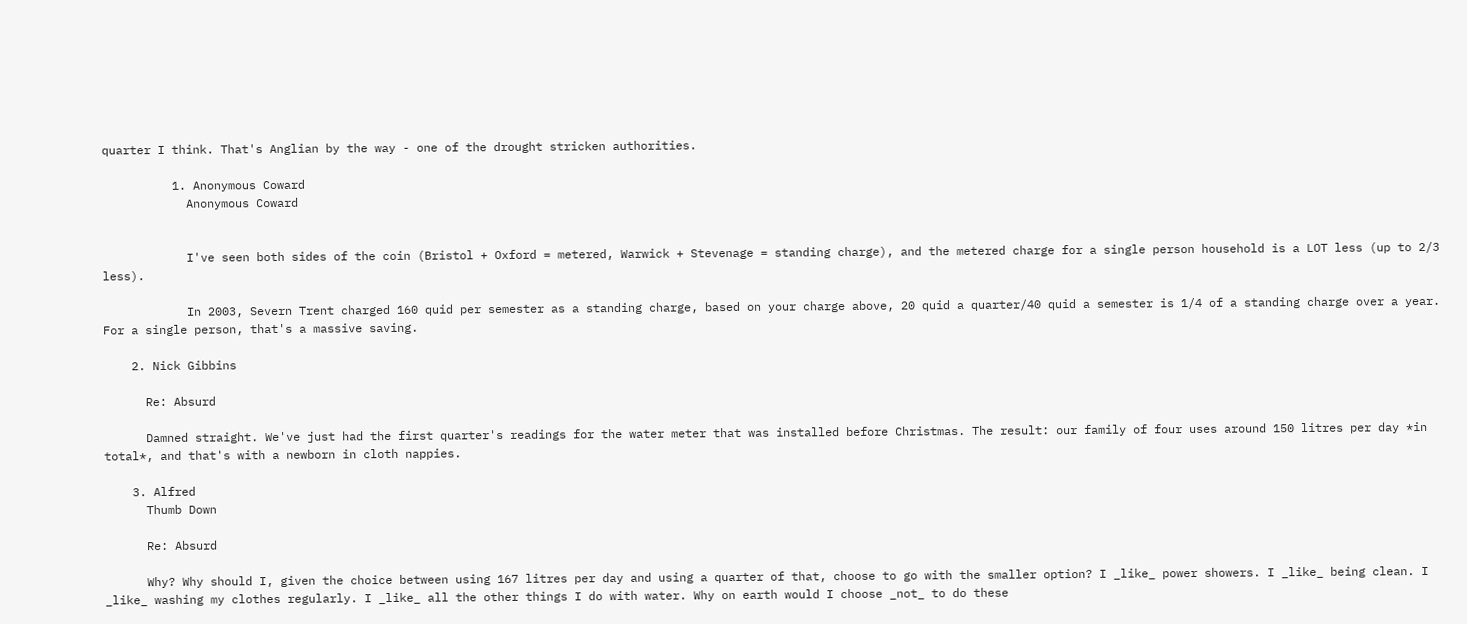quarter I think. That's Anglian by the way - one of the drought stricken authorities.

          1. Anonymous Coward
            Anonymous Coward


            I've seen both sides of the coin (Bristol + Oxford = metered, Warwick + Stevenage = standing charge), and the metered charge for a single person household is a LOT less (up to 2/3 less).

            In 2003, Severn Trent charged 160 quid per semester as a standing charge, based on your charge above, 20 quid a quarter/40 quid a semester is 1/4 of a standing charge over a year. For a single person, that's a massive saving.

    2. Nick Gibbins

      Re: Absurd

      Damned straight. We've just had the first quarter's readings for the water meter that was installed before Christmas. The result: our family of four uses around 150 litres per day *in total*, and that's with a newborn in cloth nappies.

    3. Alfred
      Thumb Down

      Re: Absurd

      Why? Why should I, given the choice between using 167 litres per day and using a quarter of that, choose to go with the smaller option? I _like_ power showers. I _like_ being clean. I _like_ washing my clothes regularly. I _like_ all the other things I do with water. Why on earth would I choose _not_ to do these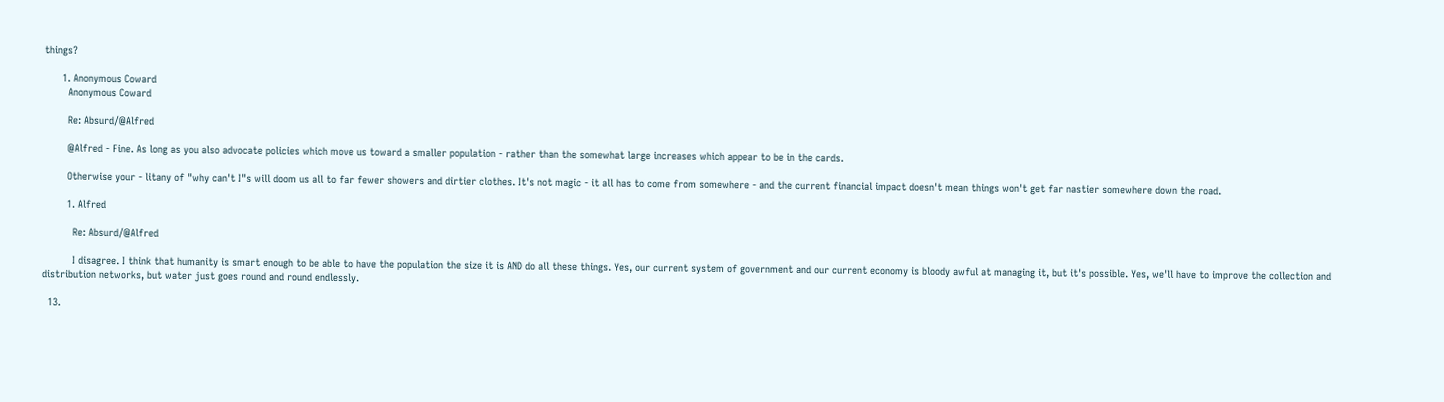things?

      1. Anonymous Coward
        Anonymous Coward

        Re: Absurd/@Alfred

        @Alfred - Fine. As long as you also advocate policies which move us toward a smaller population - rather than the somewhat large increases which appear to be in the cards.

        Otherwise your - litany of "why can't I"s will doom us all to far fewer showers and dirtier clothes. It's not magic - it all has to come from somewhere - and the current financial impact doesn't mean things won't get far nastier somewhere down the road.

        1. Alfred

          Re: Absurd/@Alfred

          I disagree. I think that humanity is smart enough to be able to have the population the size it is AND do all these things. Yes, our current system of government and our current economy is bloody awful at managing it, but it's possible. Yes, we'll have to improve the collection and distribution networks, but water just goes round and round endlessly.

  13.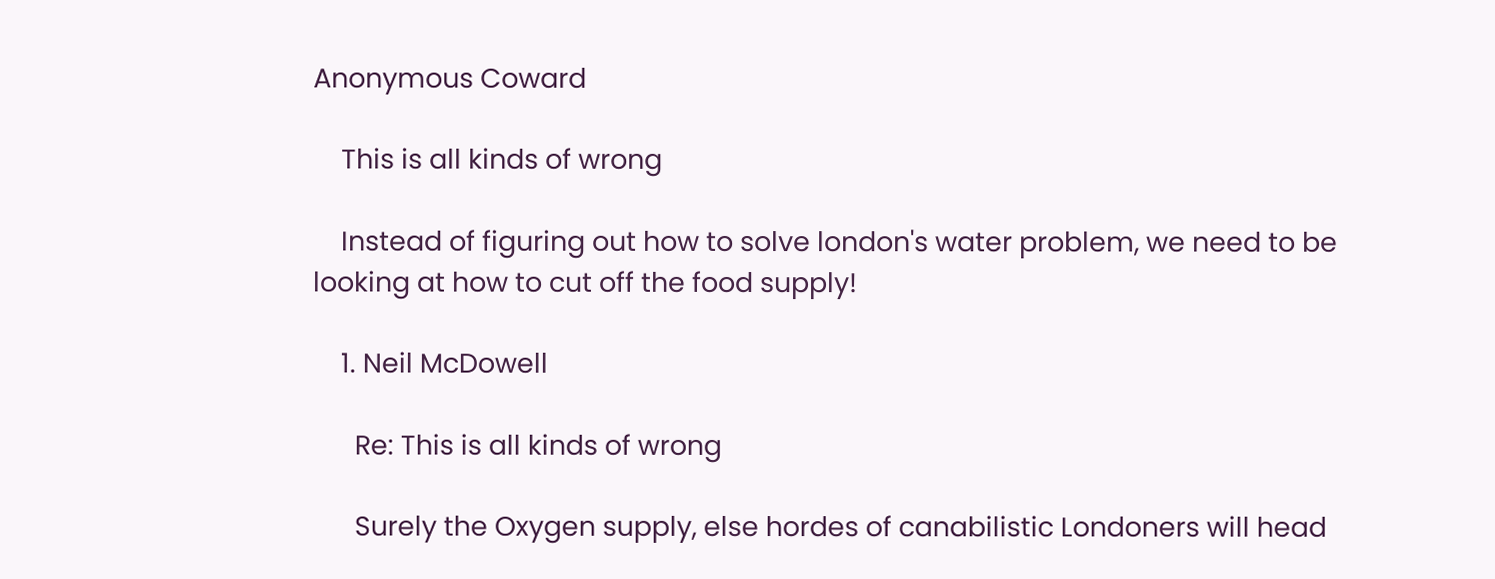Anonymous Coward

    This is all kinds of wrong

    Instead of figuring out how to solve london's water problem, we need to be looking at how to cut off the food supply!

    1. Neil McDowell

      Re: This is all kinds of wrong

      Surely the Oxygen supply, else hordes of canabilistic Londoners will head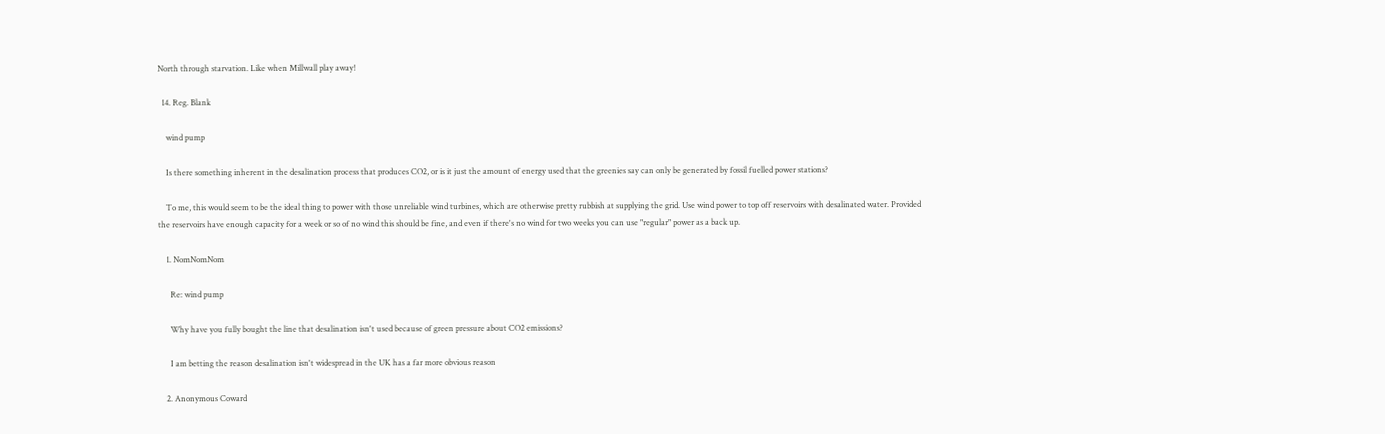North through starvation. Like when Millwall play away!

  14. Reg. Blank

    wind pump

    Is there something inherent in the desalination process that produces CO2, or is it just the amount of energy used that the greenies say can only be generated by fossil fuelled power stations?

    To me, this would seem to be the ideal thing to power with those unreliable wind turbines, which are otherwise pretty rubbish at supplying the grid. Use wind power to top off reservoirs with desalinated water. Provided the reservoirs have enough capacity for a week or so of no wind this should be fine, and even if there's no wind for two weeks you can use "regular" power as a back up.

    1. NomNomNom

      Re: wind pump

      Why have you fully bought the line that desalination isn't used because of green pressure about CO2 emissions?

      I am betting the reason desalination isn't widespread in the UK has a far more obvious reason

    2. Anonymous Coward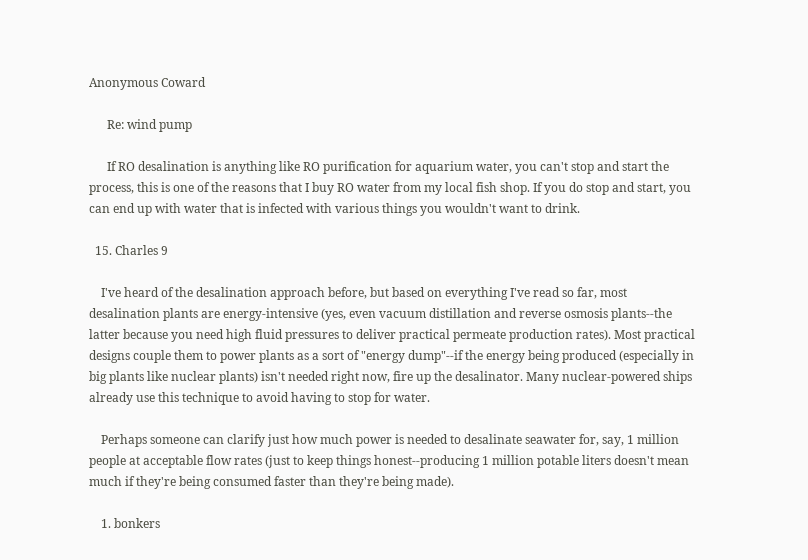Anonymous Coward

      Re: wind pump

      If RO desalination is anything like RO purification for aquarium water, you can't stop and start the process, this is one of the reasons that I buy RO water from my local fish shop. If you do stop and start, you can end up with water that is infected with various things you wouldn't want to drink.

  15. Charles 9

    I've heard of the desalination approach before, but based on everything I've read so far, most desalination plants are energy-intensive (yes, even vacuum distillation and reverse osmosis plants--the latter because you need high fluid pressures to deliver practical permeate production rates). Most practical designs couple them to power plants as a sort of "energy dump"--if the energy being produced (especially in big plants like nuclear plants) isn't needed right now, fire up the desalinator. Many nuclear-powered ships already use this technique to avoid having to stop for water.

    Perhaps someone can clarify just how much power is needed to desalinate seawater for, say, 1 million people at acceptable flow rates (just to keep things honest--producing 1 million potable liters doesn't mean much if they're being consumed faster than they're being made).

    1. bonkers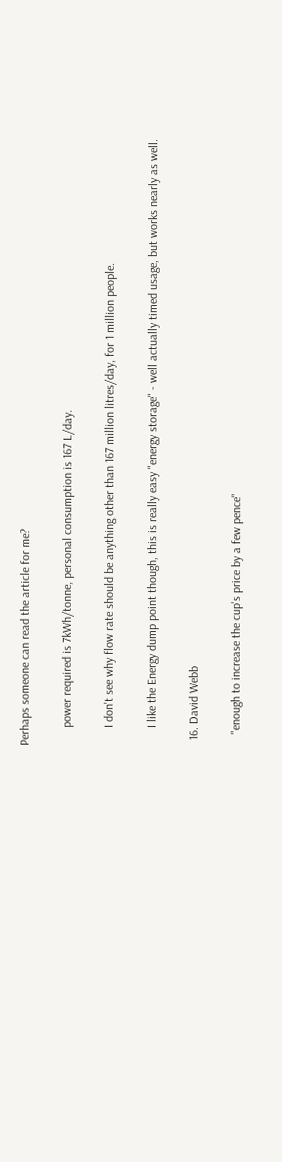Perhaps someone can read the article for me?

      power required is 7kWh/tonne, personal consumption is 167 L/day.

      I don't see why flow rate should be anything other than 167 million litres/day, for 1 million people.

      I like the Energy dump point though, this is really easy "energy storage" - well actually timed usage, but works nearly as well.

  16. David Webb

    "enough to increase the cup's price by a few pence"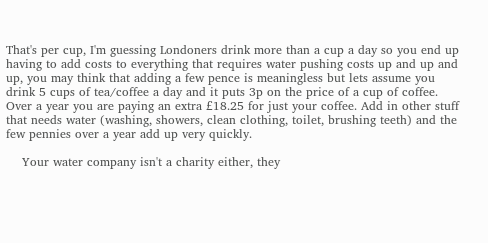That's per cup, I'm guessing Londoners drink more than a cup a day so you end up having to add costs to everything that requires water pushing costs up and up and up, you may think that adding a few pence is meaningless but lets assume you drink 5 cups of tea/coffee a day and it puts 3p on the price of a cup of coffee. Over a year you are paying an extra £18.25 for just your coffee. Add in other stuff that needs water (washing, showers, clean clothing, toilet, brushing teeth) and the few pennies over a year add up very quickly.

    Your water company isn't a charity either, they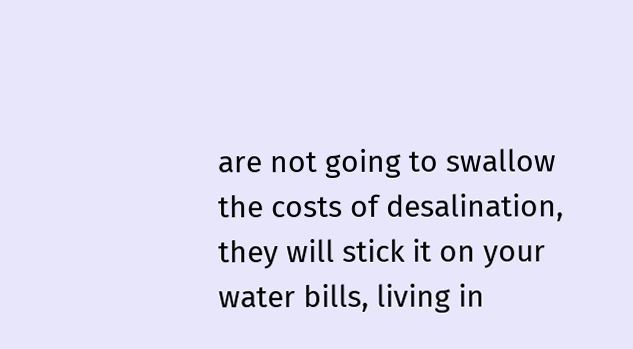are not going to swallow the costs of desalination, they will stick it on your water bills, living in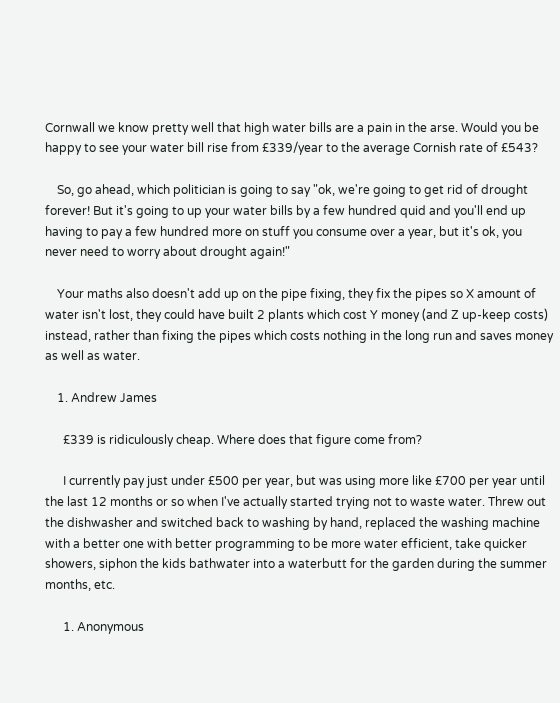Cornwall we know pretty well that high water bills are a pain in the arse. Would you be happy to see your water bill rise from £339/year to the average Cornish rate of £543?

    So, go ahead, which politician is going to say "ok, we're going to get rid of drought forever! But it's going to up your water bills by a few hundred quid and you'll end up having to pay a few hundred more on stuff you consume over a year, but it's ok, you never need to worry about drought again!"

    Your maths also doesn't add up on the pipe fixing, they fix the pipes so X amount of water isn't lost, they could have built 2 plants which cost Y money (and Z up-keep costs) instead, rather than fixing the pipes which costs nothing in the long run and saves money as well as water.

    1. Andrew James

      £339 is ridiculously cheap. Where does that figure come from?

      I currently pay just under £500 per year, but was using more like £700 per year until the last 12 months or so when I've actually started trying not to waste water. Threw out the dishwasher and switched back to washing by hand, replaced the washing machine with a better one with better programming to be more water efficient, take quicker showers, siphon the kids bathwater into a waterbutt for the garden during the summer months, etc.

      1. Anonymous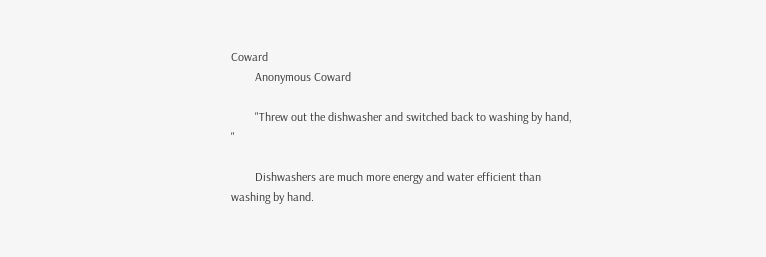Coward
        Anonymous Coward

        "Threw out the dishwasher and switched back to washing by hand, "

        Dishwashers are much more energy and water efficient than washing by hand.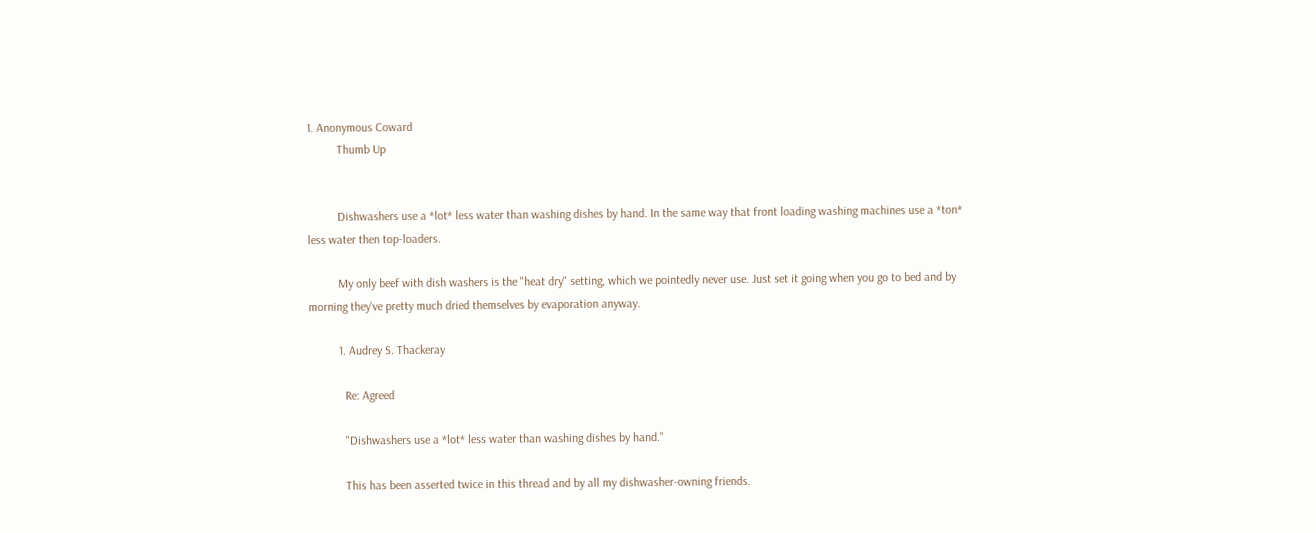1. Anonymous Coward
          Thumb Up


          Dishwashers use a *lot* less water than washing dishes by hand. In the same way that front loading washing machines use a *ton* less water then top-loaders.

          My only beef with dish washers is the "heat dry" setting, which we pointedly never use. Just set it going when you go to bed and by morning they've pretty much dried themselves by evaporation anyway.

          1. Audrey S. Thackeray

            Re: Agreed

            "Dishwashers use a *lot* less water than washing dishes by hand."

            This has been asserted twice in this thread and by all my dishwasher-owning friends.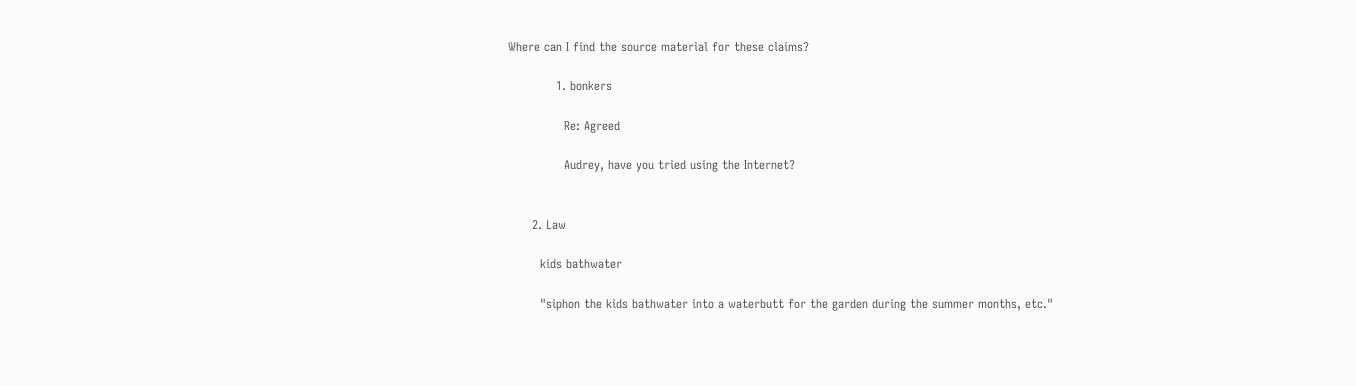Where can I find the source material for these claims?

            1. bonkers

              Re: Agreed

              Audrey, have you tried using the Internet?


      2. Law

        kids bathwater

        "siphon the kids bathwater into a waterbutt for the garden during the summer months, etc."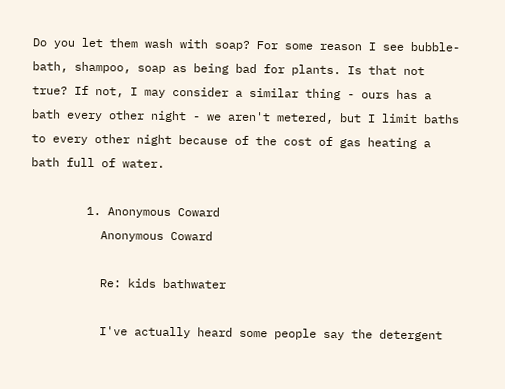Do you let them wash with soap? For some reason I see bubble-bath, shampoo, soap as being bad for plants. Is that not true? If not, I may consider a similar thing - ours has a bath every other night - we aren't metered, but I limit baths to every other night because of the cost of gas heating a bath full of water.

        1. Anonymous Coward
          Anonymous Coward

          Re: kids bathwater

          I've actually heard some people say the detergent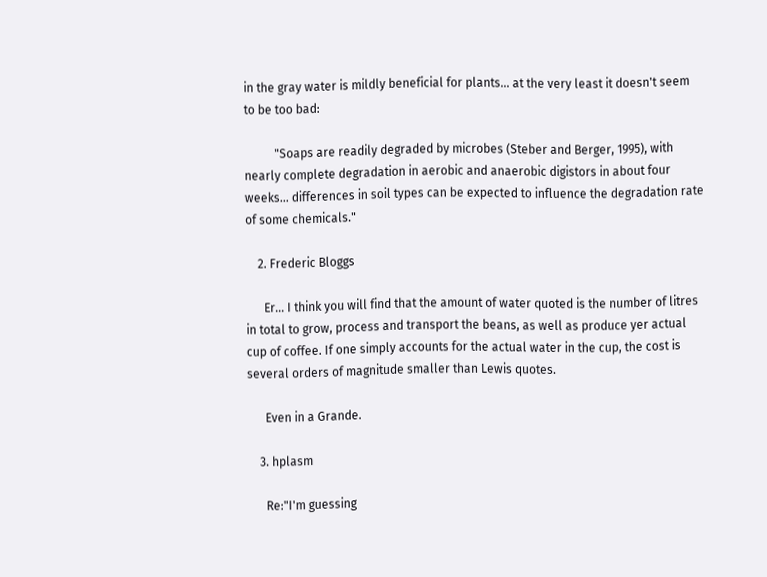in the gray water is mildly beneficial for plants... at the very least it doesn't seem to be too bad:

          "Soaps are readily degraded by microbes (Steber and Berger, 1995), with nearly complete degradation in aerobic and anaerobic digistors in about four weeks... differences in soil types can be expected to influence the degradation rate of some chemicals."

    2. Frederic Bloggs

      Er... I think you will find that the amount of water quoted is the number of litres in total to grow, process and transport the beans, as well as produce yer actual cup of coffee. If one simply accounts for the actual water in the cup, the cost is several orders of magnitude smaller than Lewis quotes.

      Even in a Grande.

    3. hplasm

      Re:"I'm guessing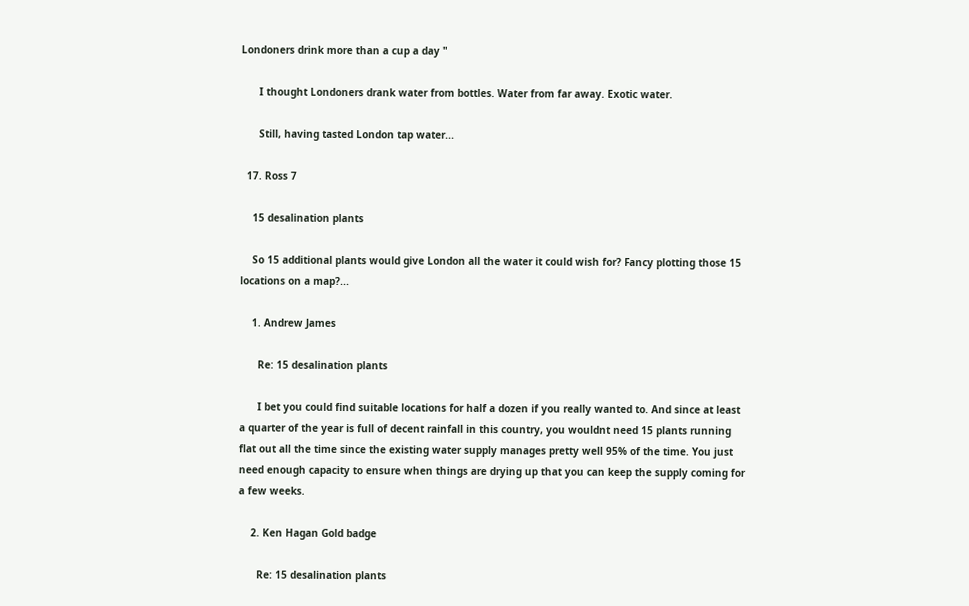Londoners drink more than a cup a day "

      I thought Londoners drank water from bottles. Water from far away. Exotic water.

      Still, having tasted London tap water...

  17. Ross 7

    15 desalination plants

    So 15 additional plants would give London all the water it could wish for? Fancy plotting those 15 locations on a map?...

    1. Andrew James

      Re: 15 desalination plants

      I bet you could find suitable locations for half a dozen if you really wanted to. And since at least a quarter of the year is full of decent rainfall in this country, you wouldnt need 15 plants running flat out all the time since the existing water supply manages pretty well 95% of the time. You just need enough capacity to ensure when things are drying up that you can keep the supply coming for a few weeks.

    2. Ken Hagan Gold badge

      Re: 15 desalination plants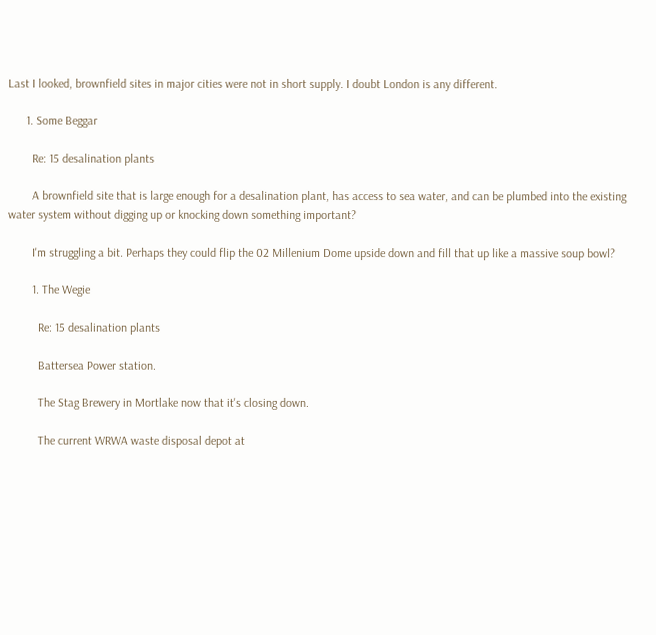Last I looked, brownfield sites in major cities were not in short supply. I doubt London is any different.

      1. Some Beggar

        Re: 15 desalination plants

        A brownfield site that is large enough for a desalination plant, has access to sea water, and can be plumbed into the existing water system without digging up or knocking down something important?

        I'm struggling a bit. Perhaps they could flip the 02 Millenium Dome upside down and fill that up like a massive soup bowl?

        1. The Wegie

          Re: 15 desalination plants

          Battersea Power station.

          The Stag Brewery in Mortlake now that it's closing down.

          The current WRWA waste disposal depot at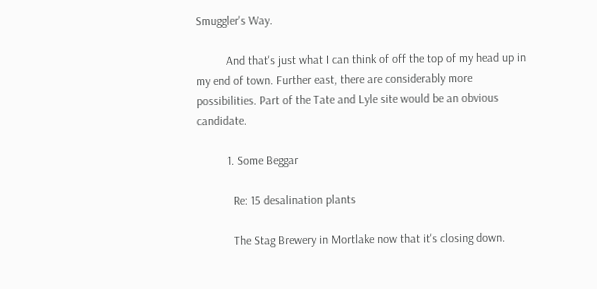Smuggler's Way.

          And that's just what I can think of off the top of my head up in my end of town. Further east, there are considerably more possibilities. Part of the Tate and Lyle site would be an obvious candidate.

          1. Some Beggar

            Re: 15 desalination plants

            The Stag Brewery in Mortlake now that it's closing down.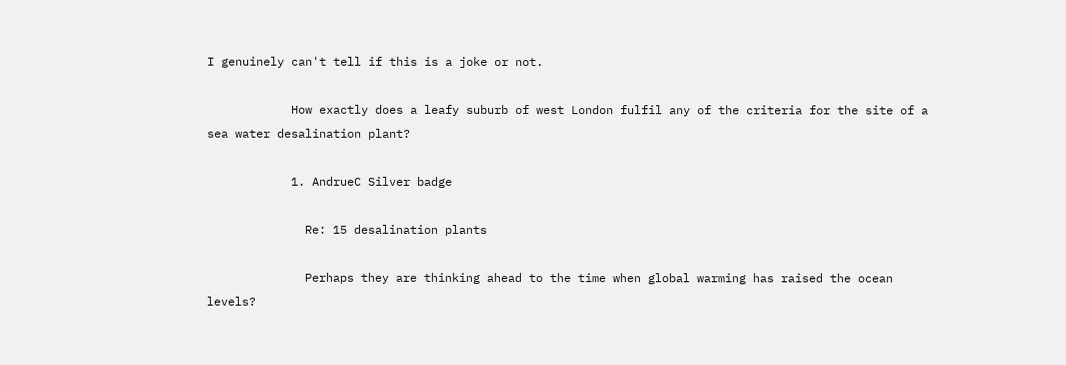I genuinely can't tell if this is a joke or not.

            How exactly does a leafy suburb of west London fulfil any of the criteria for the site of a sea water desalination plant?

            1. AndrueC Silver badge

              Re: 15 desalination plants

              Perhaps they are thinking ahead to the time when global warming has raised the ocean levels?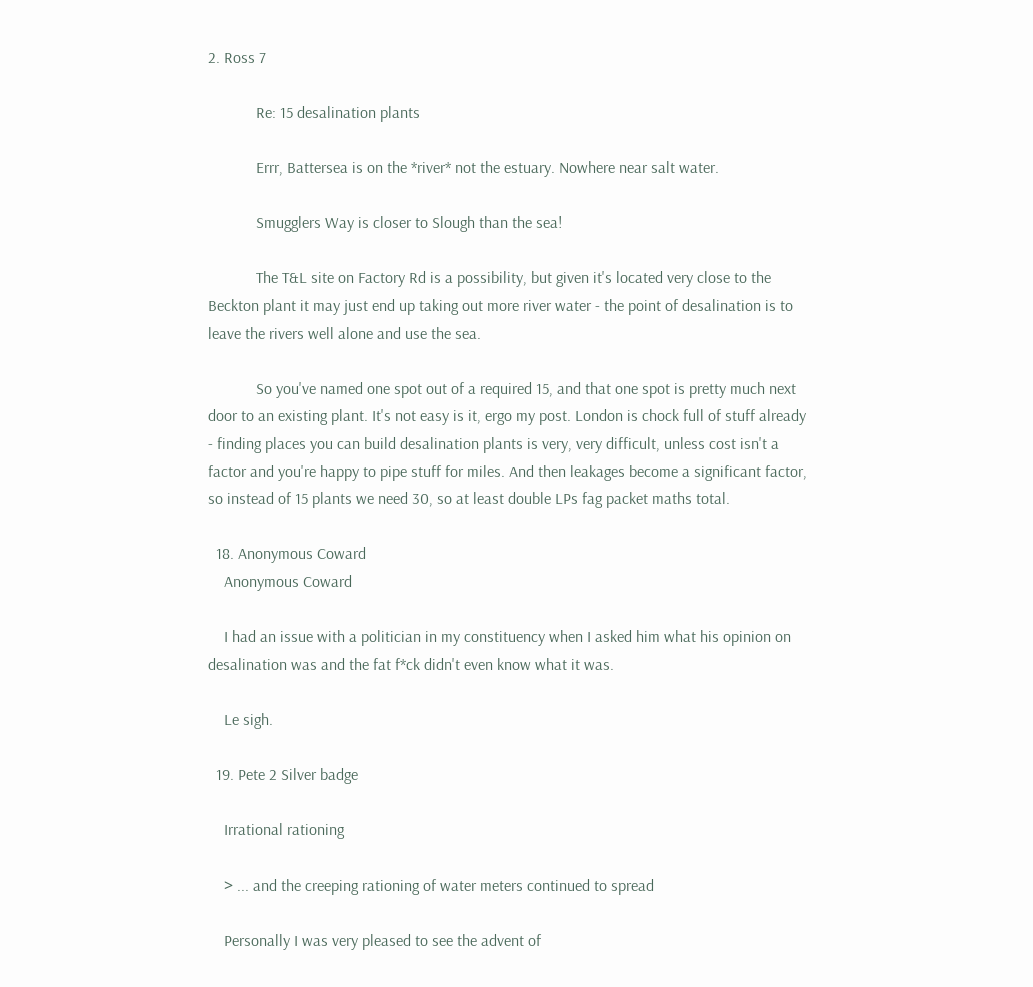2. Ross 7

            Re: 15 desalination plants

            Errr, Battersea is on the *river* not the estuary. Nowhere near salt water.

            Smugglers Way is closer to Slough than the sea!

            The T&L site on Factory Rd is a possibility, but given it's located very close to the Beckton plant it may just end up taking out more river water - the point of desalination is to leave the rivers well alone and use the sea.

            So you've named one spot out of a required 15, and that one spot is pretty much next door to an existing plant. It's not easy is it, ergo my post. London is chock full of stuff already - finding places you can build desalination plants is very, very difficult, unless cost isn't a factor and you're happy to pipe stuff for miles. And then leakages become a significant factor, so instead of 15 plants we need 30, so at least double LPs fag packet maths total.

  18. Anonymous Coward
    Anonymous Coward

    I had an issue with a politician in my constituency when I asked him what his opinion on desalination was and the fat f*ck didn't even know what it was.

    Le sigh.

  19. Pete 2 Silver badge

    Irrational rationing

    > ... and the creeping rationing of water meters continued to spread

    Personally I was very pleased to see the advent of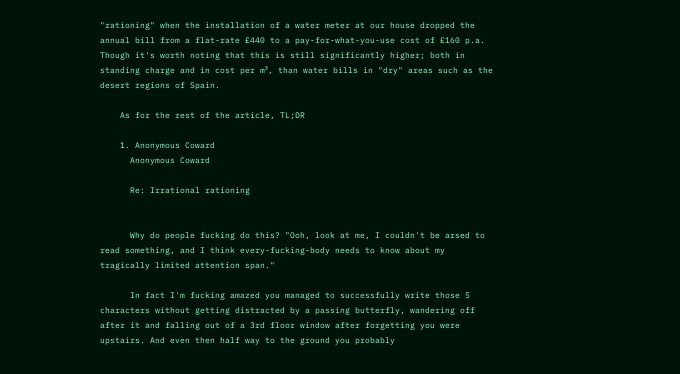"rationing" when the installation of a water meter at our house dropped the annual bill from a flat-rate £440 to a pay-for-what-you-use cost of £160 p.a. Though it's worth noting that this is still significantly higher; both in standing charge and in cost per m³, than water bills in "dry" areas such as the desert regions of Spain.

    As for the rest of the article, TL;DR

    1. Anonymous Coward
      Anonymous Coward

      Re: Irrational rationing


      Why do people fucking do this? "Ooh, look at me, I couldn't be arsed to read something, and I think every-fucking-body needs to know about my tragically limited attention span."

      In fact I'm fucking amazed you managed to successfully write those 5 characters without getting distracted by a passing butterfly, wandering off after it and falling out of a 3rd floor window after forgetting you were upstairs. And even then half way to the ground you probably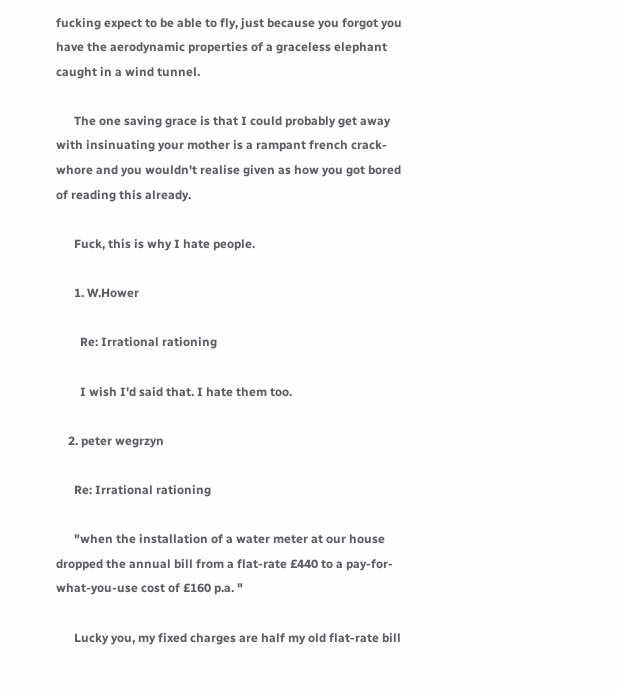fucking expect to be able to fly, just because you forgot you have the aerodynamic properties of a graceless elephant caught in a wind tunnel.

      The one saving grace is that I could probably get away with insinuating your mother is a rampant french crack-whore and you wouldn't realise given as how you got bored of reading this already.

      Fuck, this is why I hate people.

      1. W.Hower

        Re: Irrational rationing

        I wish I'd said that. I hate them too.

    2. peter wegrzyn

      Re: Irrational rationing

      "when the installation of a water meter at our house dropped the annual bill from a flat-rate £440 to a pay-for-what-you-use cost of £160 p.a. "

      Lucky you, my fixed charges are half my old flat-rate bill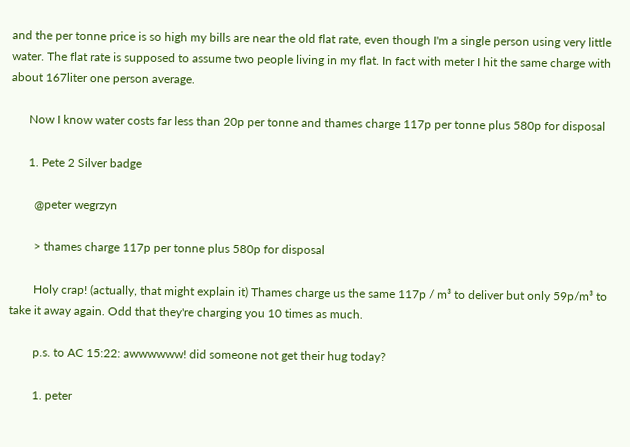and the per tonne price is so high my bills are near the old flat rate, even though I'm a single person using very little water. The flat rate is supposed to assume two people living in my flat. In fact with meter I hit the same charge with about 167liter one person average.

      Now I know water costs far less than 20p per tonne and thames charge 117p per tonne plus 580p for disposal

      1. Pete 2 Silver badge

        @peter wegrzyn

        > thames charge 117p per tonne plus 580p for disposal

        Holy crap! (actually, that might explain it) Thames charge us the same 117p / m³ to deliver but only 59p/m³ to take it away again. Odd that they're charging you 10 times as much.

        p.s. to AC 15:22: awwwwww! did someone not get their hug today?

        1. peter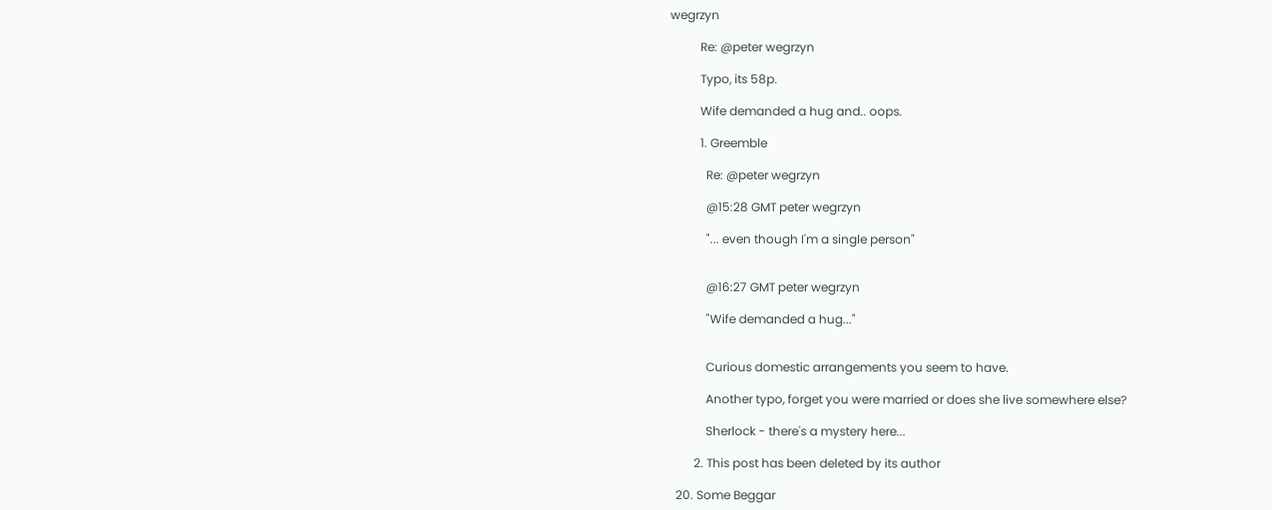wegrzyn

          Re: @peter wegrzyn

          Typo, its 58p.

          Wife demanded a hug and.. oops.

          1. Greemble

            Re: @peter wegrzyn

            @15:28 GMT peter wegrzyn

            "... even though I'm a single person"


            @16:27 GMT peter wegrzyn

            "Wife demanded a hug..."


            Curious domestic arrangements you seem to have.

            Another typo, forget you were married or does she live somewhere else?

            Sherlock - there's a mystery here...

        2. This post has been deleted by its author

  20. Some Beggar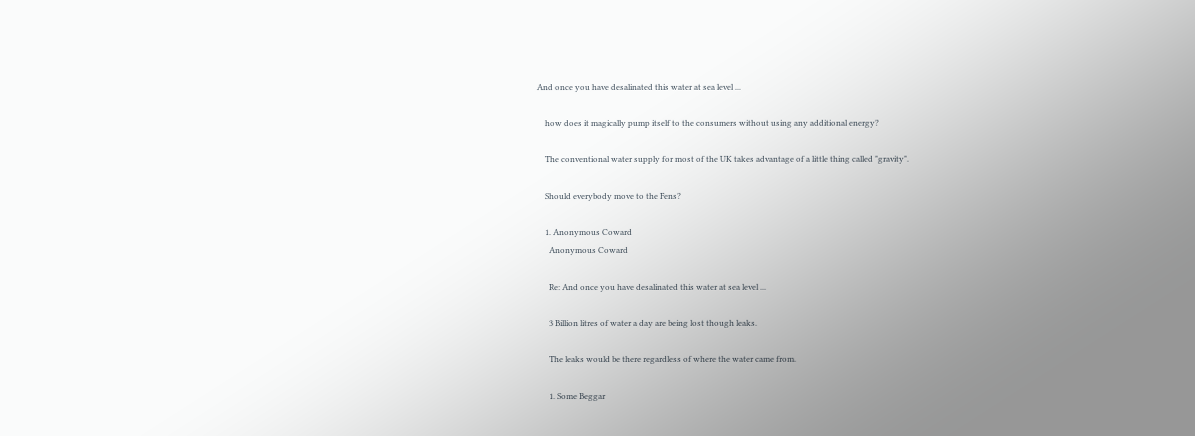And once you have desalinated this water at sea level ...

    how does it magically pump itself to the consumers without using any additional energy?

    The conventional water supply for most of the UK takes advantage of a little thing called "gravity".

    Should everybody move to the Fens?

    1. Anonymous Coward
      Anonymous Coward

      Re: And once you have desalinated this water at sea level ...

      3 Billion litres of water a day are being lost though leaks.

      The leaks would be there regardless of where the water came from.

      1. Some Beggar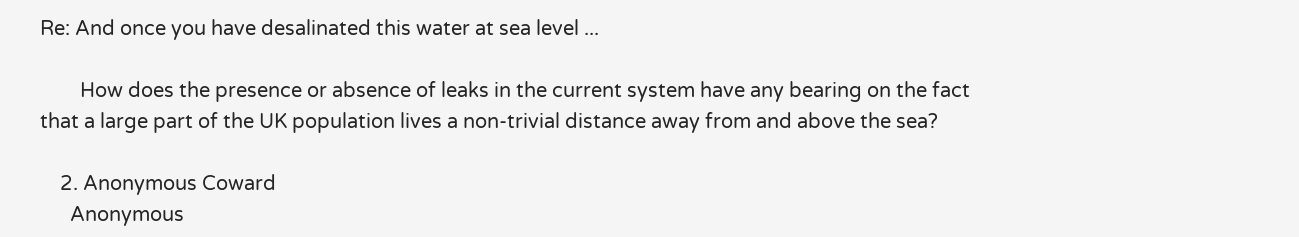Re: And once you have desalinated this water at sea level ...

        How does the presence or absence of leaks in the current system have any bearing on the fact that a large part of the UK population lives a non-trivial distance away from and above the sea?

    2. Anonymous Coward
      Anonymous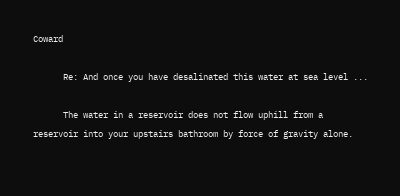Coward

      Re: And once you have desalinated this water at sea level ...

      The water in a reservoir does not flow uphill from a reservoir into your upstairs bathroom by force of gravity alone.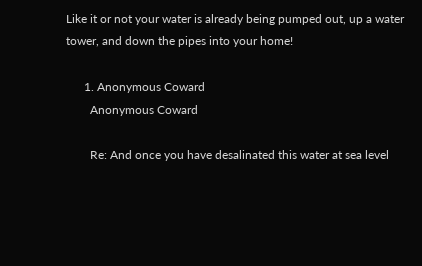Like it or not your water is already being pumped out, up a water tower, and down the pipes into your home!

      1. Anonymous Coward
        Anonymous Coward

        Re: And once you have desalinated this water at sea level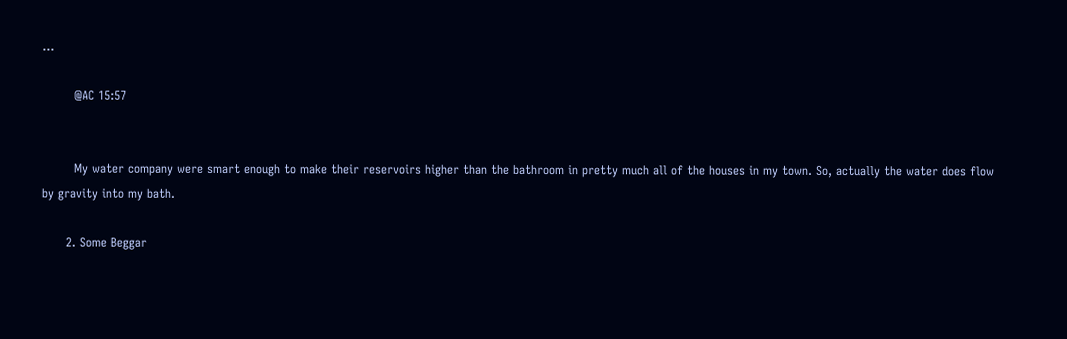...

        @AC 15:57


        My water company were smart enough to make their reservoirs higher than the bathroom in pretty much all of the houses in my town. So, actually the water does flow by gravity into my bath.

      2. Some Beggar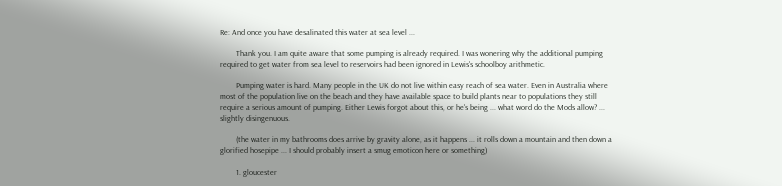Re: And once you have desalinated this water at sea level ...

        Thank you. I am quite aware that some pumping is already required. I was wonering why the additional pumping required to get water from sea level to reservoirs had been ignored in Lewis's schoolboy arithmetic.

        Pumping water is hard. Many people in the UK do not live within easy reach of sea water. Even in Australia where most of the population live on the beach and they have available space to build plants near to populations they still require a serious amount of pumping. Either Lewis forgot about this, or he's being ... what word do the Mods allow? ... slightly disingenuous.

        (the water in my bathrooms does arrive by gravity alone, as it happens ... it rolls down a mountain and then down a glorified hosepipe ... I should probably insert a smug emoticon here or something)

        1. gloucester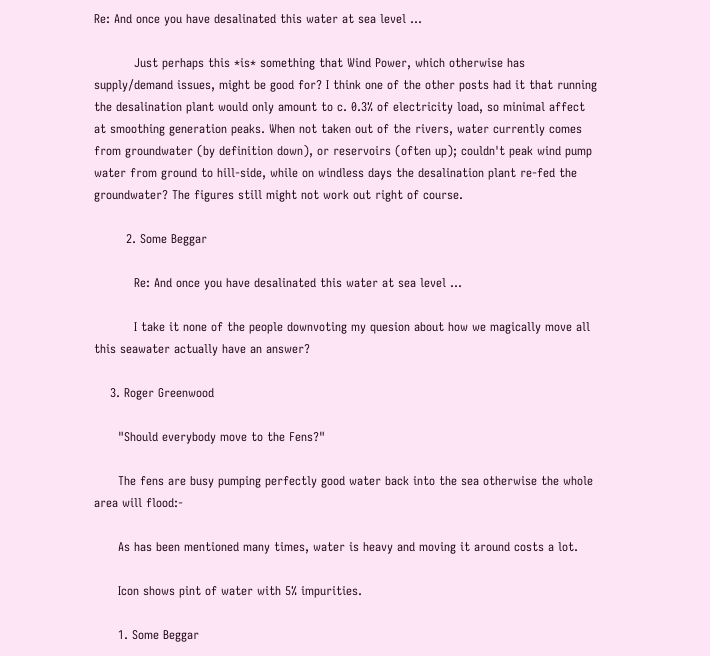Re: And once you have desalinated this water at sea level ...

          Just perhaps this *is* something that Wind Power, which otherwise has supply/demand issues, might be good for? I think one of the other posts had it that running the desalination plant would only amount to c. 0.3% of electricity load, so minimal affect at smoothing generation peaks. When not taken out of the rivers, water currently comes from groundwater (by definition down), or reservoirs (often up); couldn't peak wind pump water from ground to hill-side, while on windless days the desalination plant re-fed the groundwater? The figures still might not work out right of course.

        2. Some Beggar

          Re: And once you have desalinated this water at sea level ...

          I take it none of the people downvoting my quesion about how we magically move all this seawater actually have an answer?

    3. Roger Greenwood

      "Should everybody move to the Fens?"

      The fens are busy pumping perfectly good water back into the sea otherwise the whole area will flood:-

      As has been mentioned many times, water is heavy and moving it around costs a lot.

      Icon shows pint of water with 5% impurities.

      1. Some Beggar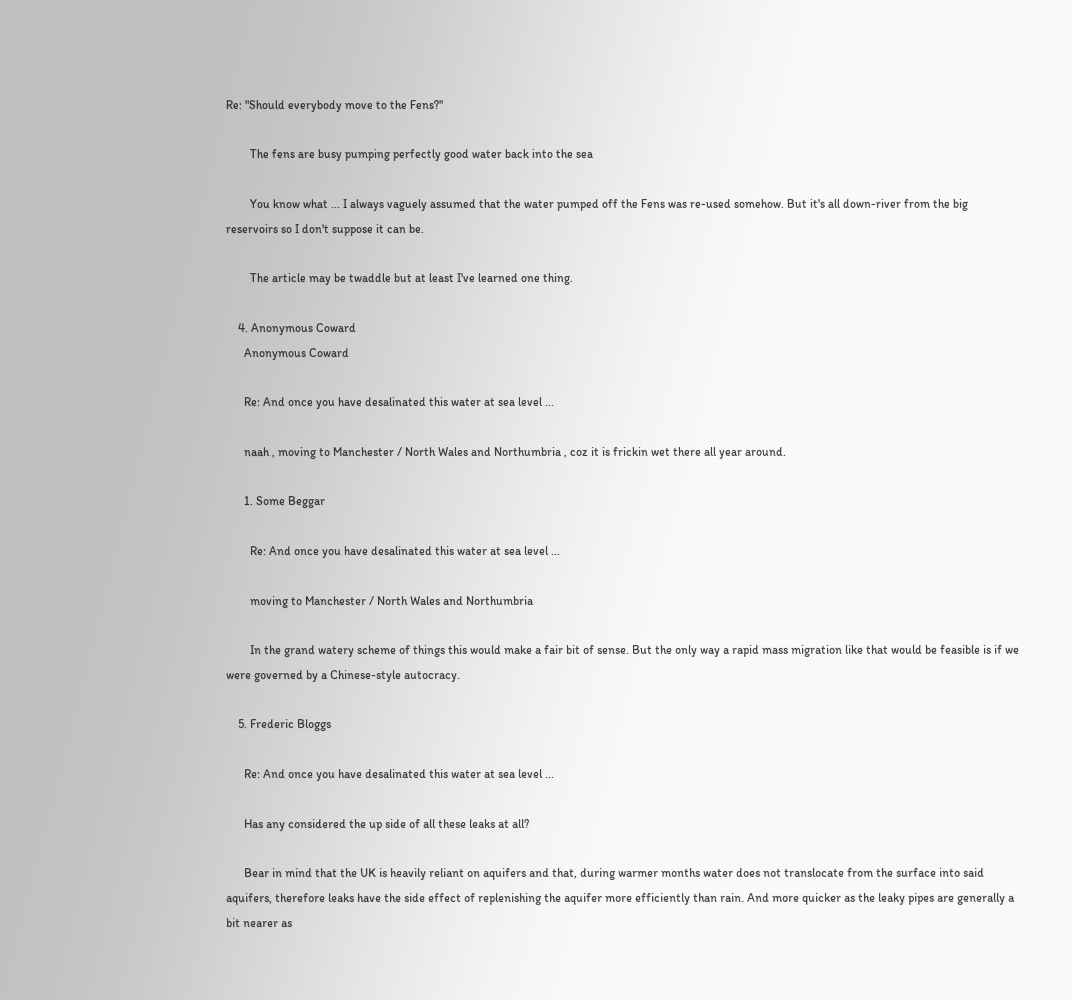Re: "Should everybody move to the Fens?"

        The fens are busy pumping perfectly good water back into the sea

        You know what ... I always vaguely assumed that the water pumped off the Fens was re-used somehow. But it's all down-river from the big reservoirs so I don't suppose it can be.

        The article may be twaddle but at least I've learned one thing.

    4. Anonymous Coward
      Anonymous Coward

      Re: And once you have desalinated this water at sea level ...

      naah , moving to Manchester / North Wales and Northumbria , coz it is frickin wet there all year around.

      1. Some Beggar

        Re: And once you have desalinated this water at sea level ...

        moving to Manchester / North Wales and Northumbria

        In the grand watery scheme of things this would make a fair bit of sense. But the only way a rapid mass migration like that would be feasible is if we were governed by a Chinese-style autocracy.

    5. Frederic Bloggs

      Re: And once you have desalinated this water at sea level ...

      Has any considered the up side of all these leaks at all?

      Bear in mind that the UK is heavily reliant on aquifers and that, during warmer months water does not translocate from the surface into said aquifers, therefore leaks have the side effect of replenishing the aquifer more efficiently than rain. And more quicker as the leaky pipes are generally a bit nearer as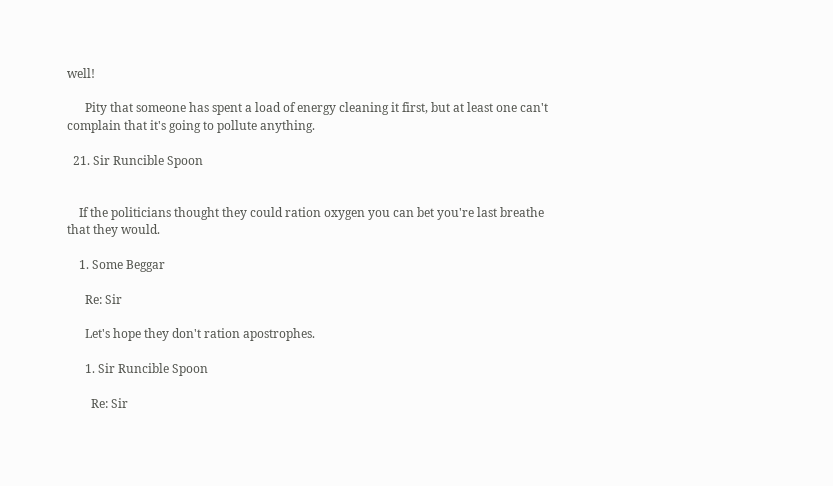well!

      Pity that someone has spent a load of energy cleaning it first, but at least one can't complain that it's going to pollute anything.

  21. Sir Runcible Spoon


    If the politicians thought they could ration oxygen you can bet you're last breathe that they would.

    1. Some Beggar

      Re: Sir

      Let's hope they don't ration apostrophes.

      1. Sir Runcible Spoon

        Re: Sir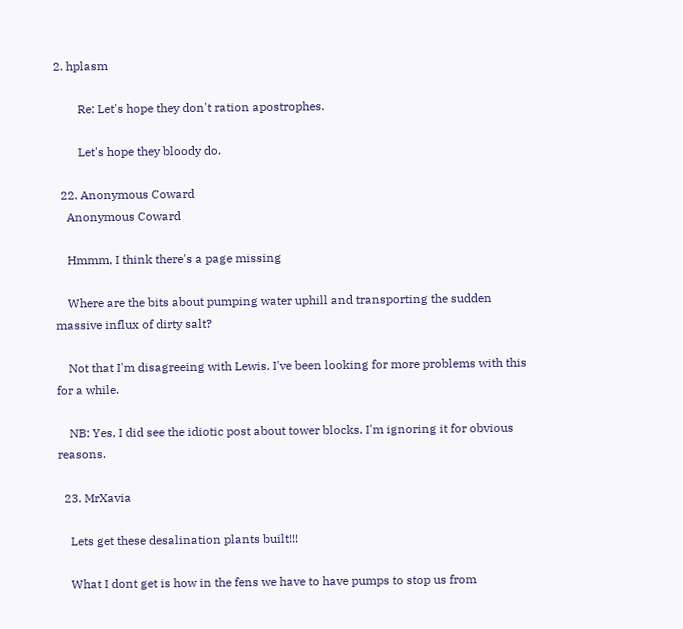2. hplasm

        Re: Let's hope they don't ration apostrophes.

        Let's hope they bloody do.

  22. Anonymous Coward
    Anonymous Coward

    Hmmm, I think there's a page missing

    Where are the bits about pumping water uphill and transporting the sudden massive influx of dirty salt?

    Not that I'm disagreeing with Lewis. I've been looking for more problems with this for a while.

    NB: Yes, I did see the idiotic post about tower blocks. I'm ignoring it for obvious reasons.

  23. MrXavia

    Lets get these desalination plants built!!!

    What I dont get is how in the fens we have to have pumps to stop us from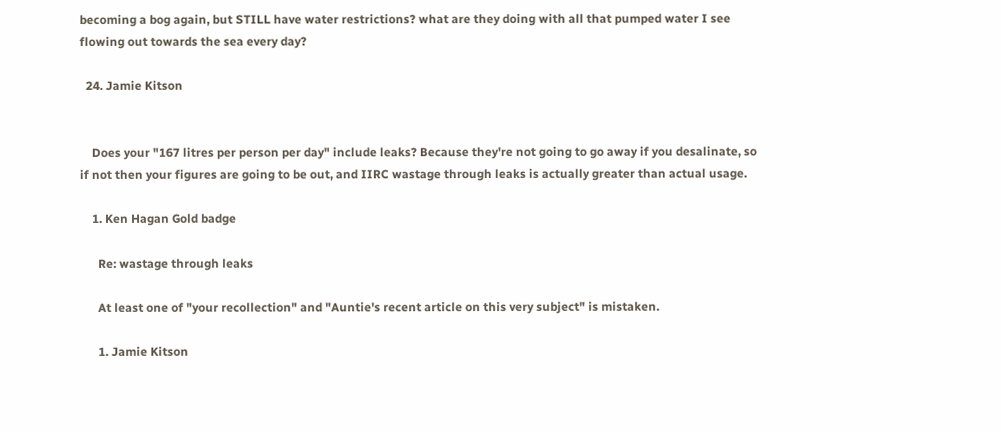becoming a bog again, but STILL have water restrictions? what are they doing with all that pumped water I see flowing out towards the sea every day?

  24. Jamie Kitson


    Does your "167 litres per person per day" include leaks? Because they're not going to go away if you desalinate, so if not then your figures are going to be out, and IIRC wastage through leaks is actually greater than actual usage.

    1. Ken Hagan Gold badge

      Re: wastage through leaks

      At least one of "your recollection" and "Auntie's recent article on this very subject" is mistaken.

      1. Jamie Kitson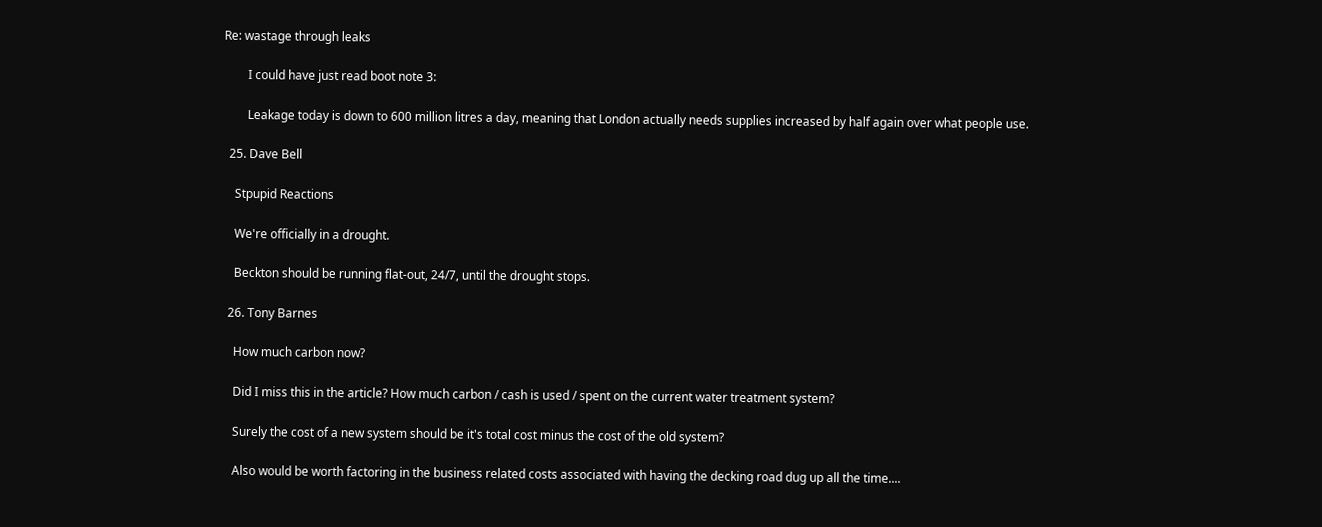Re: wastage through leaks

        I could have just read boot note 3:

        Leakage today is down to 600 million litres a day, meaning that London actually needs supplies increased by half again over what people use.

  25. Dave Bell

    Stpupid Reactions

    We're officially in a drought.

    Beckton should be running flat-out, 24/7, until the drought stops.

  26. Tony Barnes

    How much carbon now?

    Did I miss this in the article? How much carbon / cash is used / spent on the current water treatment system?

    Surely the cost of a new system should be it's total cost minus the cost of the old system?

    Also would be worth factoring in the business related costs associated with having the decking road dug up all the time....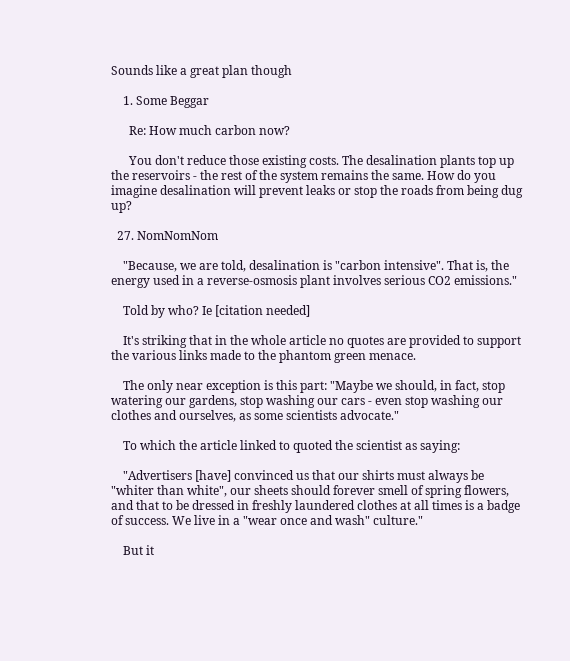Sounds like a great plan though

    1. Some Beggar

      Re: How much carbon now?

      You don't reduce those existing costs. The desalination plants top up the reservoirs - the rest of the system remains the same. How do you imagine desalination will prevent leaks or stop the roads from being dug up?

  27. NomNomNom

    "Because, we are told, desalination is "carbon intensive". That is, the energy used in a reverse-osmosis plant involves serious CO2 emissions."

    Told by who? Ie [citation needed]

    It's striking that in the whole article no quotes are provided to support the various links made to the phantom green menace.

    The only near exception is this part: "Maybe we should, in fact, stop watering our gardens, stop washing our cars - even stop washing our clothes and ourselves, as some scientists advocate."

    To which the article linked to quoted the scientist as saying:

    "Advertisers [have] convinced us that our shirts must always be "whiter than white", our sheets should forever smell of spring flowers, and that to be dressed in freshly laundered clothes at all times is a badge of success. We live in a "wear once and wash" culture."

    But it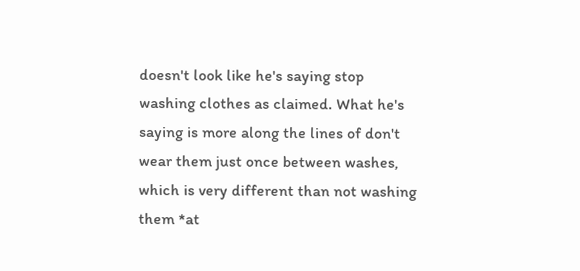doesn't look like he's saying stop washing clothes as claimed. What he's saying is more along the lines of don't wear them just once between washes, which is very different than not washing them *at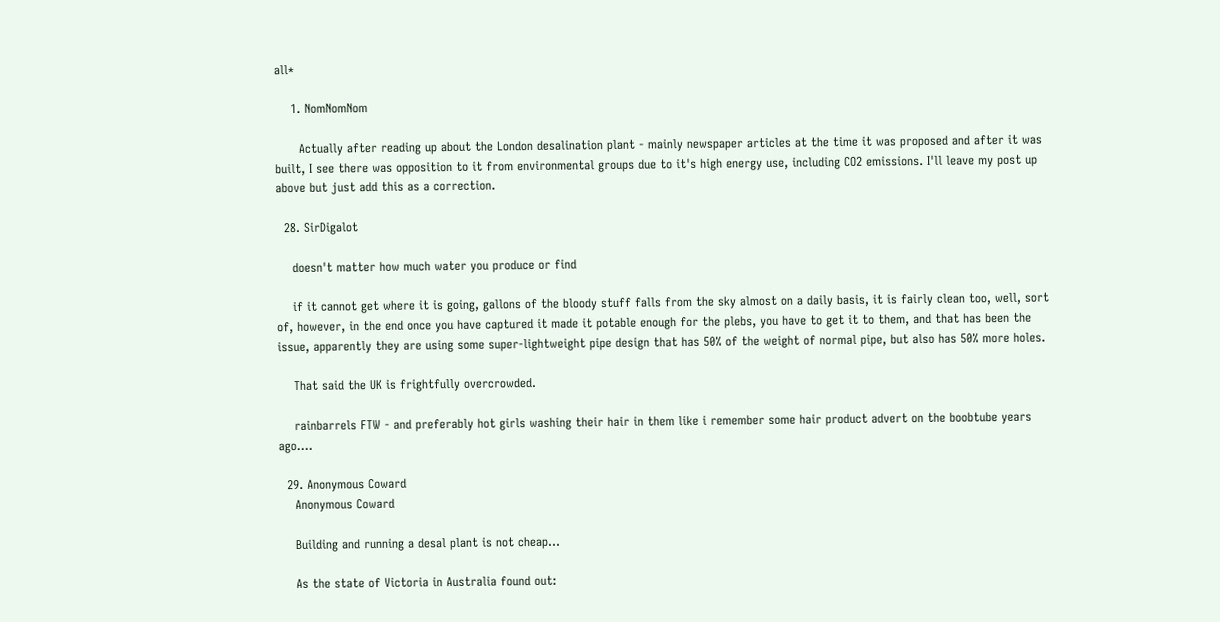all*

    1. NomNomNom

      Actually after reading up about the London desalination plant - mainly newspaper articles at the time it was proposed and after it was built, I see there was opposition to it from environmental groups due to it's high energy use, including CO2 emissions. I'll leave my post up above but just add this as a correction.

  28. SirDigalot

    doesn't matter how much water you produce or find

    if it cannot get where it is going, gallons of the bloody stuff falls from the sky almost on a daily basis, it is fairly clean too, well, sort of, however, in the end once you have captured it made it potable enough for the plebs, you have to get it to them, and that has been the issue, apparently they are using some super-lightweight pipe design that has 50% of the weight of normal pipe, but also has 50% more holes.

    That said the UK is frightfully overcrowded.

    rainbarrels FTW - and preferably hot girls washing their hair in them like i remember some hair product advert on the boobtube years ago....

  29. Anonymous Coward
    Anonymous Coward

    Building and running a desal plant is not cheap...

    As the state of Victoria in Australia found out: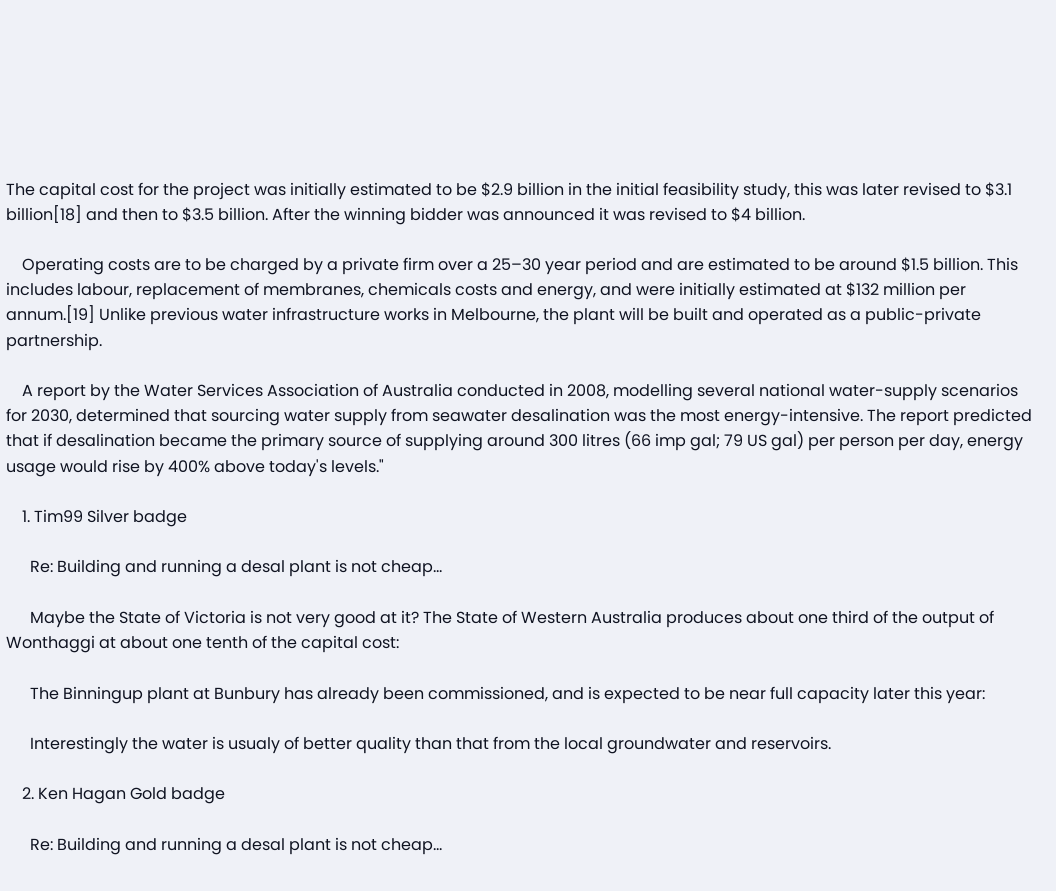The capital cost for the project was initially estimated to be $2.9 billion in the initial feasibility study, this was later revised to $3.1 billion[18] and then to $3.5 billion. After the winning bidder was announced it was revised to $4 billion.

    Operating costs are to be charged by a private firm over a 25–30 year period and are estimated to be around $1.5 billion. This includes labour, replacement of membranes, chemicals costs and energy, and were initially estimated at $132 million per annum.[19] Unlike previous water infrastructure works in Melbourne, the plant will be built and operated as a public-private partnership.

    A report by the Water Services Association of Australia conducted in 2008, modelling several national water-supply scenarios for 2030, determined that sourcing water supply from seawater desalination was the most energy-intensive. The report predicted that if desalination became the primary source of supplying around 300 litres (66 imp gal; 79 US gal) per person per day, energy usage would rise by 400% above today's levels."

    1. Tim99 Silver badge

      Re: Building and running a desal plant is not cheap...

      Maybe the State of Victoria is not very good at it? The State of Western Australia produces about one third of the output of Wonthaggi at about one tenth of the capital cost:

      The Binningup plant at Bunbury has already been commissioned, and is expected to be near full capacity later this year:

      Interestingly the water is usualy of better quality than that from the local groundwater and reservoirs.

    2. Ken Hagan Gold badge

      Re: Building and running a desal plant is not cheap...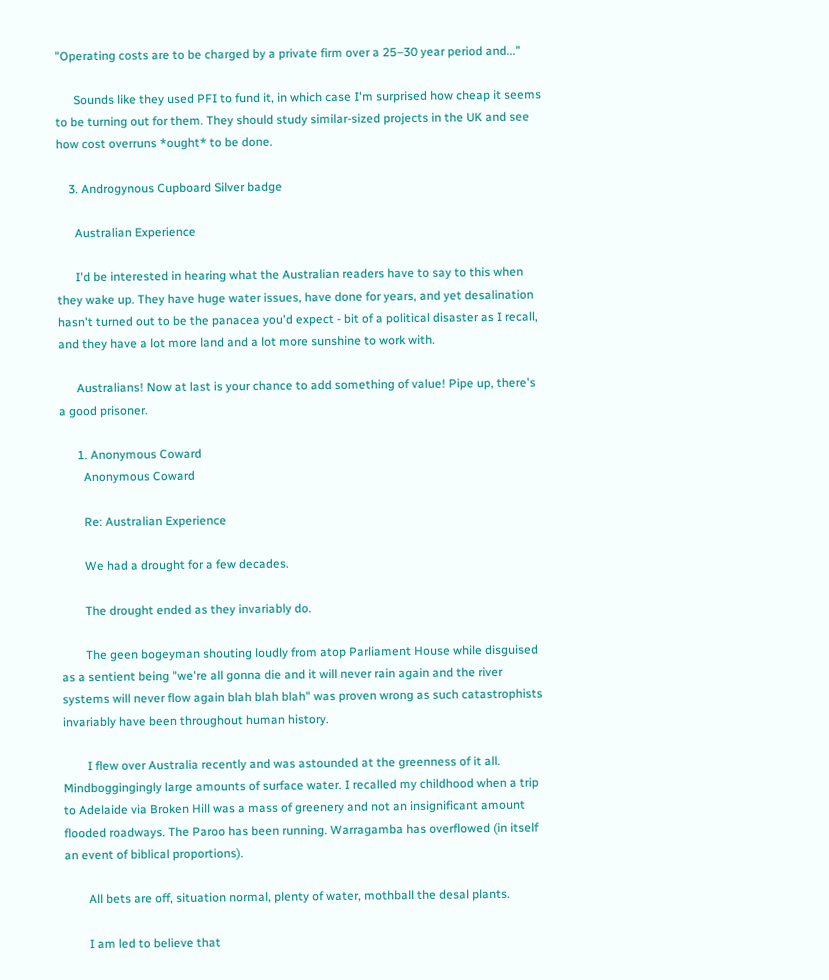"Operating costs are to be charged by a private firm over a 25–30 year period and..."

      Sounds like they used PFI to fund it, in which case I'm surprised how cheap it seems to be turning out for them. They should study similar-sized projects in the UK and see how cost overruns *ought* to be done.

    3. Androgynous Cupboard Silver badge

      Australian Experience

      I'd be interested in hearing what the Australian readers have to say to this when they wake up. They have huge water issues, have done for years, and yet desalination hasn't turned out to be the panacea you'd expect - bit of a political disaster as I recall, and they have a lot more land and a lot more sunshine to work with.

      Australians! Now at last is your chance to add something of value! Pipe up, there's a good prisoner.

      1. Anonymous Coward
        Anonymous Coward

        Re: Australian Experience

        We had a drought for a few decades.

        The drought ended as they invariably do.

        The geen bogeyman shouting loudly from atop Parliament House while disguised as a sentient being "we're all gonna die and it will never rain again and the river systems will never flow again blah blah blah" was proven wrong as such catastrophists invariably have been throughout human history.

        I flew over Australia recently and was astounded at the greenness of it all. Mindboggingingly large amounts of surface water. I recalled my childhood when a trip to Adelaide via Broken Hill was a mass of greenery and not an insignificant amount flooded roadways. The Paroo has been running. Warragamba has overflowed (in itself an event of biblical proportions).

        All bets are off, situation normal, plenty of water, mothball the desal plants.

        I am led to believe that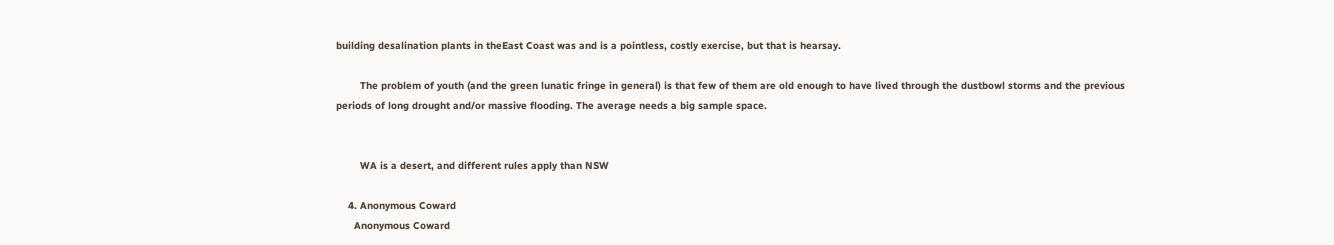building desalination plants in theEast Coast was and is a pointless, costly exercise, but that is hearsay.

        The problem of youth (and the green lunatic fringe in general) is that few of them are old enough to have lived through the dustbowl storms and the previous periods of long drought and/or massive flooding. The average needs a big sample space.


        WA is a desert, and different rules apply than NSW

    4. Anonymous Coward
      Anonymous Coward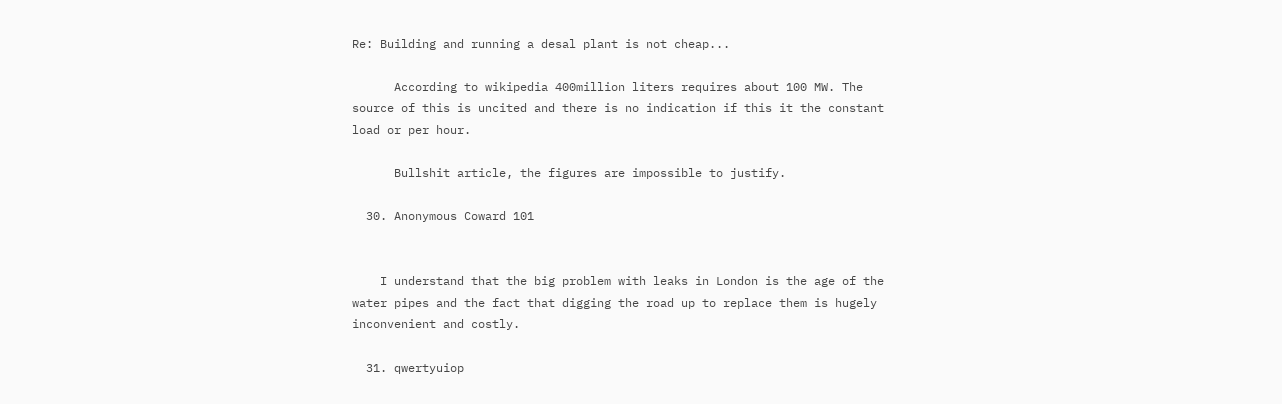Re: Building and running a desal plant is not cheap...

      According to wikipedia 400million liters requires about 100 MW. The source of this is uncited and there is no indication if this it the constant load or per hour.

      Bullshit article, the figures are impossible to justify.

  30. Anonymous Coward 101


    I understand that the big problem with leaks in London is the age of the water pipes and the fact that digging the road up to replace them is hugely inconvenient and costly.

  31. qwertyuiop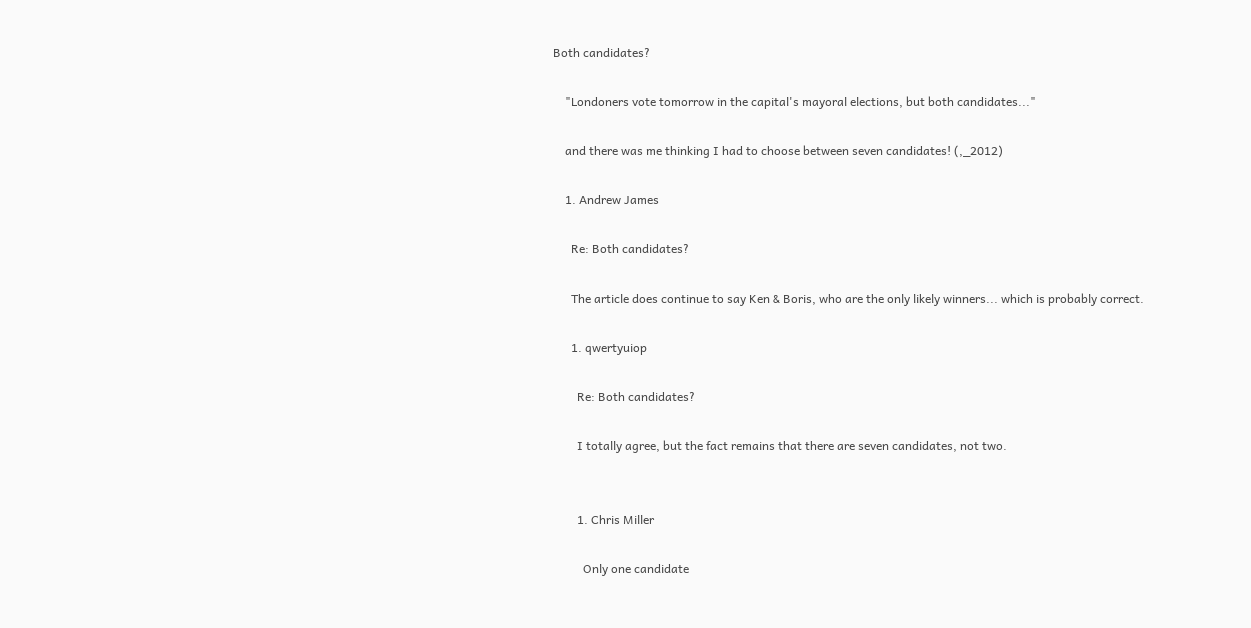Both candidates?

    "Londoners vote tomorrow in the capital's mayoral elections, but both candidates..."

    and there was me thinking I had to choose between seven candidates! (,_2012)

    1. Andrew James

      Re: Both candidates?

      The article does continue to say Ken & Boris, who are the only likely winners... which is probably correct.

      1. qwertyuiop

        Re: Both candidates?

        I totally agree, but the fact remains that there are seven candidates, not two.


        1. Chris Miller

          Only one candidate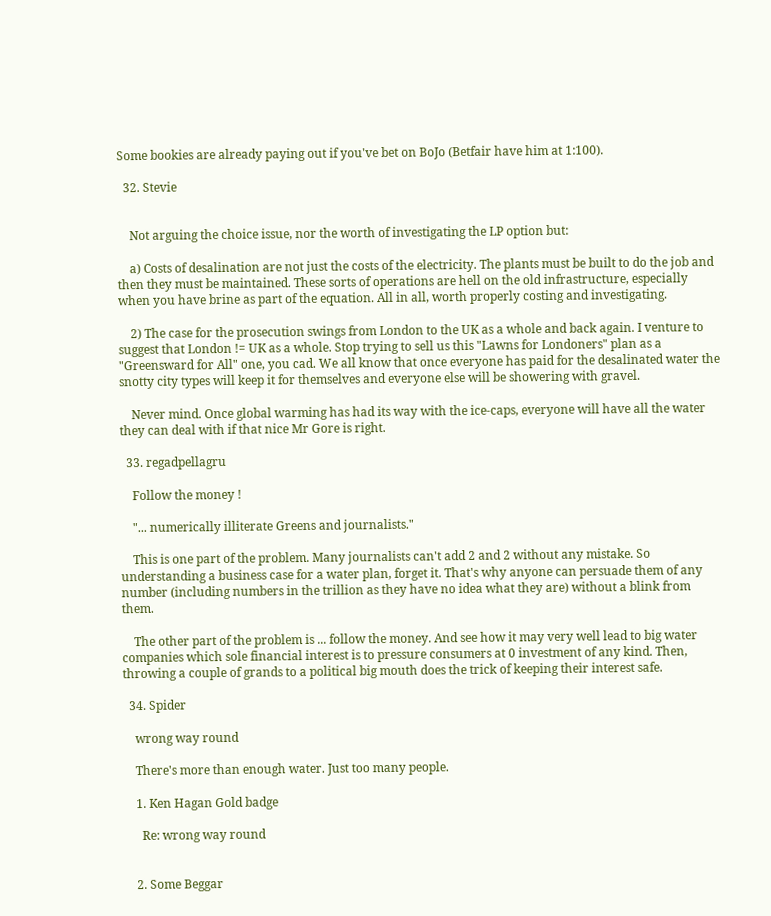Some bookies are already paying out if you've bet on BoJo (Betfair have him at 1:100).

  32. Stevie


    Not arguing the choice issue, nor the worth of investigating the LP option but:

    a) Costs of desalination are not just the costs of the electricity. The plants must be built to do the job and then they must be maintained. These sorts of operations are hell on the old infrastructure, especially when you have brine as part of the equation. All in all, worth properly costing and investigating.

    2) The case for the prosecution swings from London to the UK as a whole and back again. I venture to suggest that London != UK as a whole. Stop trying to sell us this "Lawns for Londoners" plan as a "Greensward for All" one, you cad. We all know that once everyone has paid for the desalinated water the snotty city types will keep it for themselves and everyone else will be showering with gravel.

    Never mind. Once global warming has had its way with the ice-caps, everyone will have all the water they can deal with if that nice Mr Gore is right.

  33. regadpellagru

    Follow the money !

    "... numerically illiterate Greens and journalists."

    This is one part of the problem. Many journalists can't add 2 and 2 without any mistake. So understanding a business case for a water plan, forget it. That's why anyone can persuade them of any number (including numbers in the trillion as they have no idea what they are) without a blink from them.

    The other part of the problem is ... follow the money. And see how it may very well lead to big water companies which sole financial interest is to pressure consumers at 0 investment of any kind. Then, throwing a couple of grands to a political big mouth does the trick of keeping their interest safe.

  34. Spider

    wrong way round

    There's more than enough water. Just too many people.

    1. Ken Hagan Gold badge

      Re: wrong way round


    2. Some Beggar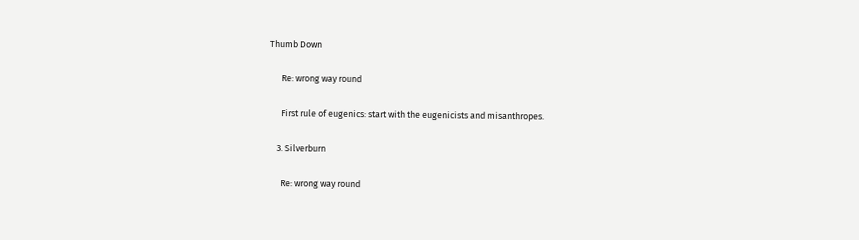Thumb Down

      Re: wrong way round

      First rule of eugenics: start with the eugenicists and misanthropes.

    3. Silverburn

      Re: wrong way round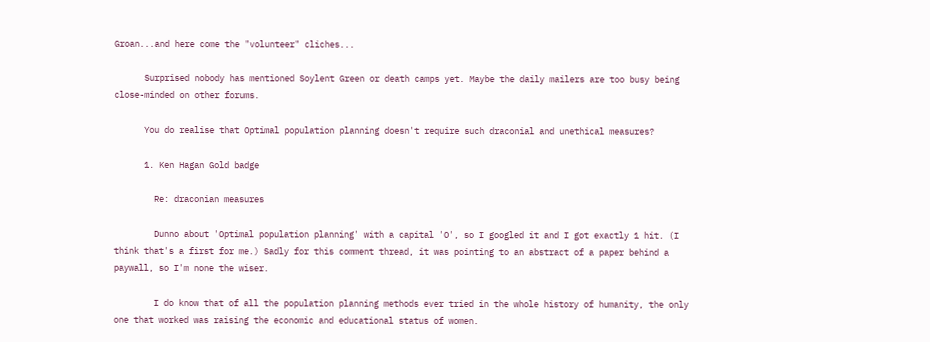Groan...and here come the "volunteer" cliches...

      Surprised nobody has mentioned Soylent Green or death camps yet. Maybe the daily mailers are too busy being close-minded on other forums.

      You do realise that Optimal population planning doesn't require such draconial and unethical measures?

      1. Ken Hagan Gold badge

        Re: draconian measures

        Dunno about 'Optimal population planning' with a capital 'O', so I googled it and I got exactly 1 hit. (I think that's a first for me.) Sadly for this comment thread, it was pointing to an abstract of a paper behind a paywall, so I'm none the wiser.

        I do know that of all the population planning methods ever tried in the whole history of humanity, the only one that worked was raising the economic and educational status of women.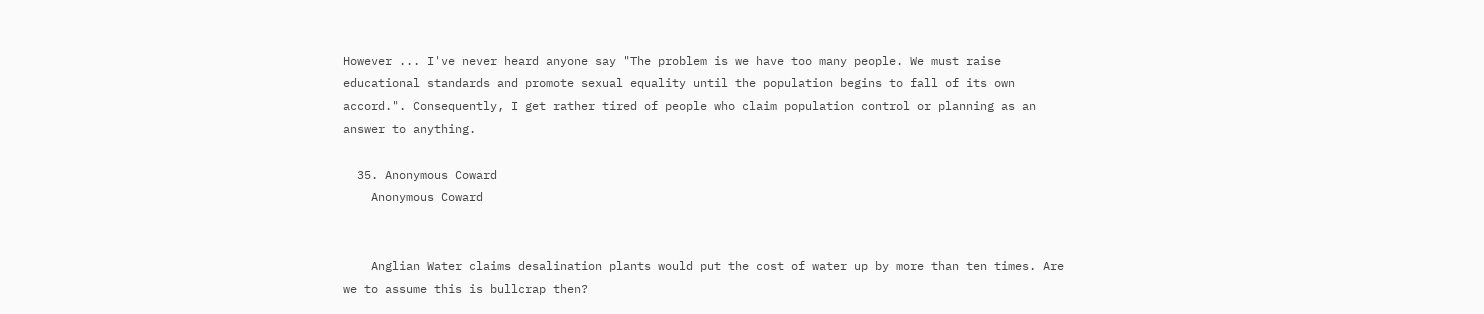However ... I've never heard anyone say "The problem is we have too many people. We must raise educational standards and promote sexual equality until the population begins to fall of its own accord.". Consequently, I get rather tired of people who claim population control or planning as an answer to anything.

  35. Anonymous Coward
    Anonymous Coward


    Anglian Water claims desalination plants would put the cost of water up by more than ten times. Are we to assume this is bullcrap then?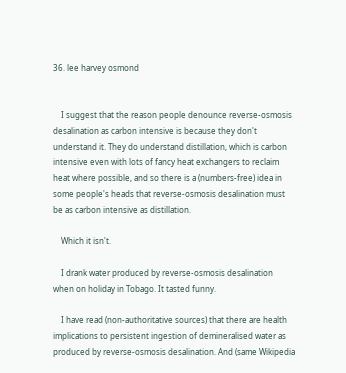36. lee harvey osmond


    I suggest that the reason people denounce reverse-osmosis desalination as carbon intensive is because they don't understand it. They do understand distillation, which is carbon intensive even with lots of fancy heat exchangers to reclaim heat where possible, and so there is a (numbers-free) idea in some people's heads that reverse-osmosis desalination must be as carbon intensive as distillation.

    Which it isn't.

    I drank water produced by reverse-osmosis desalination when on holiday in Tobago. It tasted funny.

    I have read (non-authoritative sources) that there are health implications to persistent ingestion of demineralised water as produced by reverse-osmosis desalination. And (same Wikipedia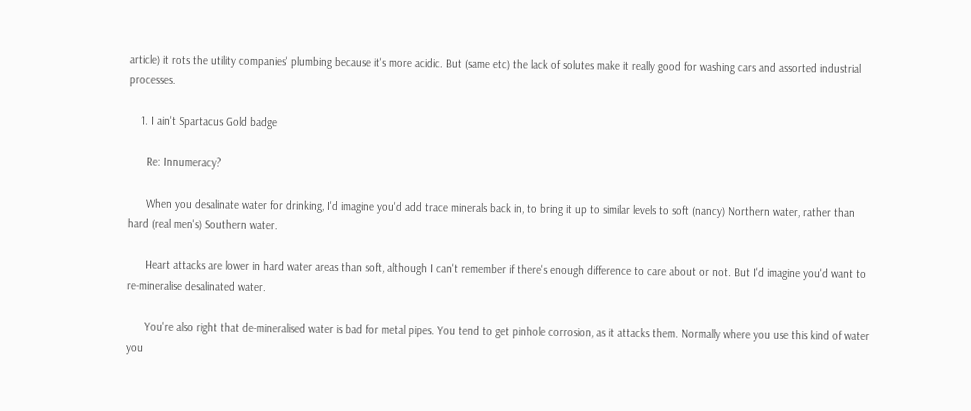article) it rots the utility companies' plumbing because it's more acidic. But (same etc) the lack of solutes make it really good for washing cars and assorted industrial processes.

    1. I ain't Spartacus Gold badge

      Re: Innumeracy?

      When you desalinate water for drinking, I'd imagine you'd add trace minerals back in, to bring it up to similar levels to soft (nancy) Northern water, rather than hard (real men's) Southern water.

      Heart attacks are lower in hard water areas than soft, although I can't remember if there's enough difference to care about or not. But I'd imagine you'd want to re-mineralise desalinated water.

      You're also right that de-mineralised water is bad for metal pipes. You tend to get pinhole corrosion, as it attacks them. Normally where you use this kind of water you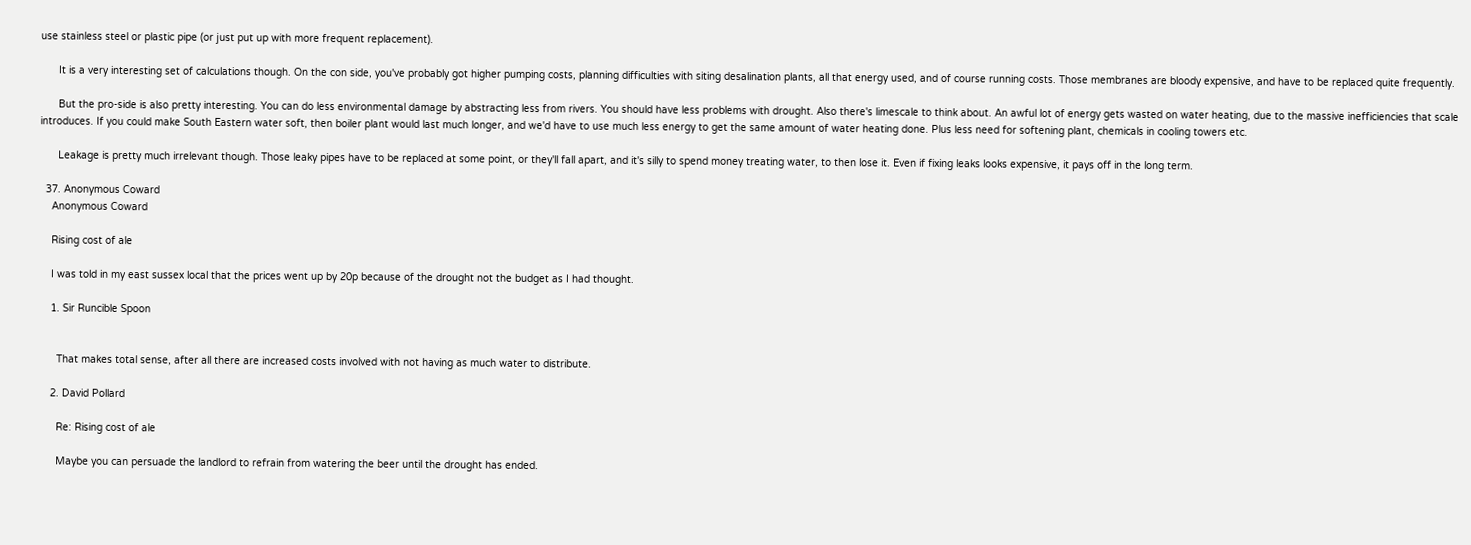use stainless steel or plastic pipe (or just put up with more frequent replacement).

      It is a very interesting set of calculations though. On the con side, you've probably got higher pumping costs, planning difficulties with siting desalination plants, all that energy used, and of course running costs. Those membranes are bloody expensive, and have to be replaced quite frequently.

      But the pro-side is also pretty interesting. You can do less environmental damage by abstracting less from rivers. You should have less problems with drought. Also there's limescale to think about. An awful lot of energy gets wasted on water heating, due to the massive inefficiencies that scale introduces. If you could make South Eastern water soft, then boiler plant would last much longer, and we'd have to use much less energy to get the same amount of water heating done. Plus less need for softening plant, chemicals in cooling towers etc.

      Leakage is pretty much irrelevant though. Those leaky pipes have to be replaced at some point, or they'll fall apart, and it's silly to spend money treating water, to then lose it. Even if fixing leaks looks expensive, it pays off in the long term.

  37. Anonymous Coward
    Anonymous Coward

    Rising cost of ale

    I was told in my east sussex local that the prices went up by 20p because of the drought not the budget as I had thought.

    1. Sir Runcible Spoon


      That makes total sense, after all there are increased costs involved with not having as much water to distribute.

    2. David Pollard

      Re: Rising cost of ale

      Maybe you can persuade the landlord to refrain from watering the beer until the drought has ended.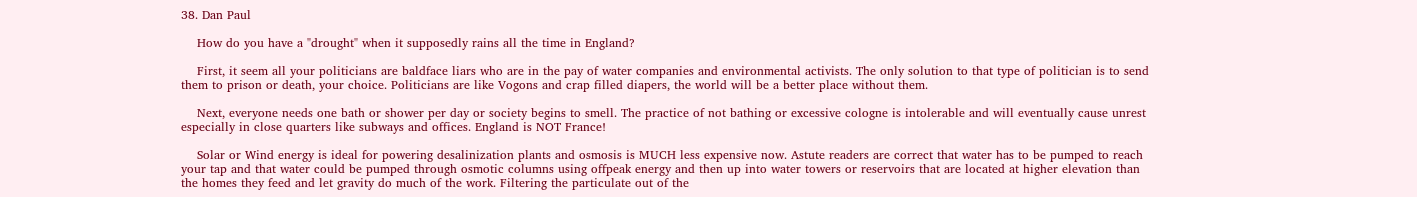38. Dan Paul

    How do you have a "drought" when it supposedly rains all the time in England?

    First, it seem all your politicians are baldface liars who are in the pay of water companies and environmental activists. The only solution to that type of politician is to send them to prison or death, your choice. Politicians are like Vogons and crap filled diapers, the world will be a better place without them.

    Next, everyone needs one bath or shower per day or society begins to smell. The practice of not bathing or excessive cologne is intolerable and will eventually cause unrest especially in close quarters like subways and offices. England is NOT France!

    Solar or Wind energy is ideal for powering desalinization plants and osmosis is MUCH less expensive now. Astute readers are correct that water has to be pumped to reach your tap and that water could be pumped through osmotic columns using offpeak energy and then up into water towers or reservoirs that are located at higher elevation than the homes they feed and let gravity do much of the work. Filtering the particulate out of the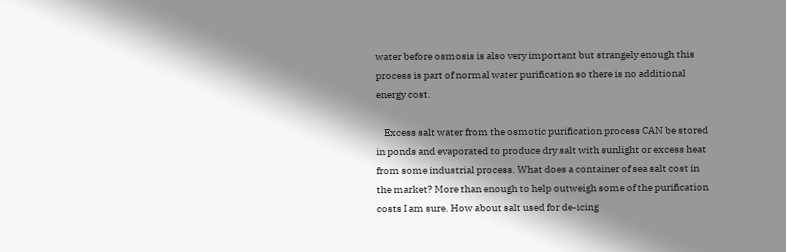water before osmosis is also very important but strangely enough this process is part of normal water purification so there is no additional energy cost.

    Excess salt water from the osmotic purification process CAN be stored in ponds and evaporated to produce dry salt with sunlight or excess heat from some industrial process. What does a container of sea salt cost in the market? More than enough to help outweigh some of the purification costs I am sure. How about salt used for de-icing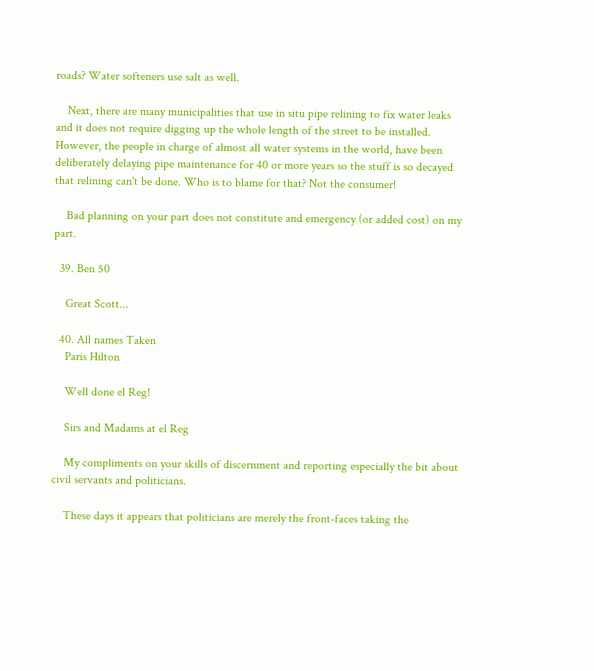roads? Water softeners use salt as well.

    Next, there are many municipalities that use in situ pipe relining to fix water leaks and it does not require digging up the whole length of the street to be installed. However, the people in charge of almost all water systems in the world, have been deliberately delaying pipe maintenance for 40 or more years so the stuff is so decayed that relining can't be done. Who is to blame for that? Not the consumer!

    Bad planning on your part does not constitute and emergency (or added cost) on my part.

  39. Ben 50

    Great Scott...

  40. All names Taken
    Paris Hilton

    Well done el Reg!

    Sirs and Madams at el Reg

    My compliments on your skills of discernment and reporting especially the bit about civil servants and politicians.

    These days it appears that politicians are merely the front-faces taking the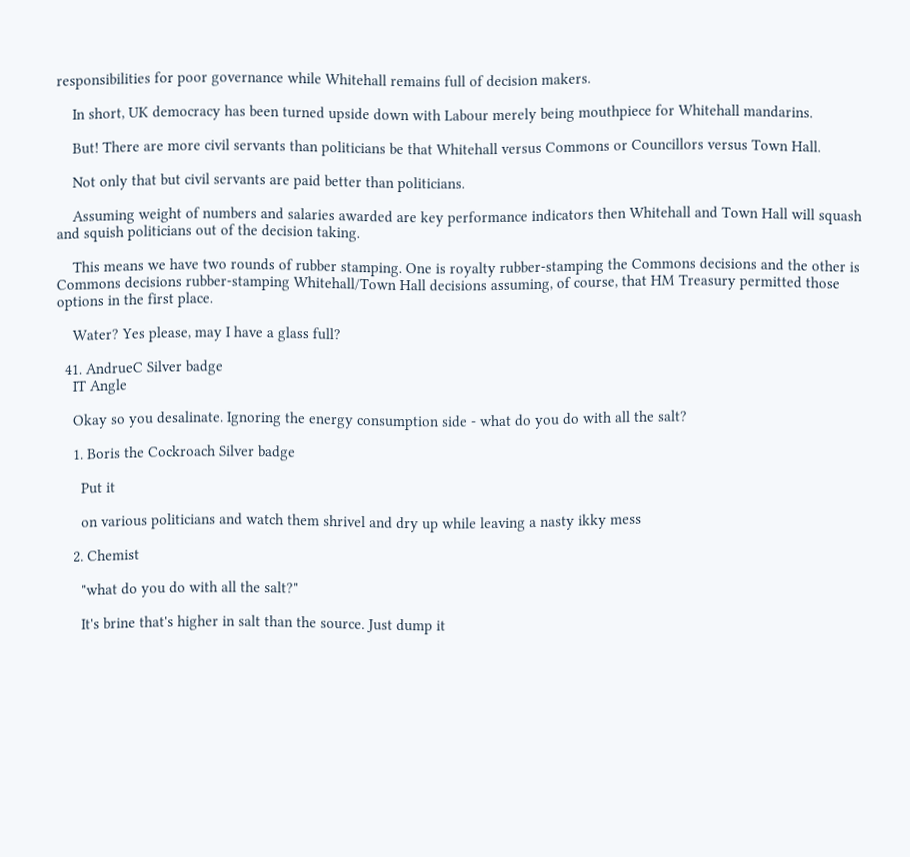responsibilities for poor governance while Whitehall remains full of decision makers.

    In short, UK democracy has been turned upside down with Labour merely being mouthpiece for Whitehall mandarins.

    But! There are more civil servants than politicians be that Whitehall versus Commons or Councillors versus Town Hall.

    Not only that but civil servants are paid better than politicians.

    Assuming weight of numbers and salaries awarded are key performance indicators then Whitehall and Town Hall will squash and squish politicians out of the decision taking.

    This means we have two rounds of rubber stamping. One is royalty rubber-stamping the Commons decisions and the other is Commons decisions rubber-stamping Whitehall/Town Hall decisions assuming, of course, that HM Treasury permitted those options in the first place.

    Water? Yes please, may I have a glass full?

  41. AndrueC Silver badge
    IT Angle

    Okay so you desalinate. Ignoring the energy consumption side - what do you do with all the salt?

    1. Boris the Cockroach Silver badge

      Put it

      on various politicians and watch them shrivel and dry up while leaving a nasty ikky mess

    2. Chemist

      "what do you do with all the salt?"

      It's brine that's higher in salt than the source. Just dump it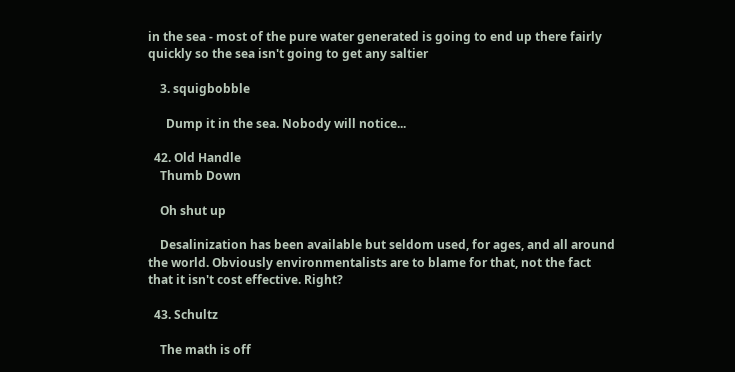in the sea - most of the pure water generated is going to end up there fairly quickly so the sea isn't going to get any saltier

    3. squigbobble

      Dump it in the sea. Nobody will notice...

  42. Old Handle
    Thumb Down

    Oh shut up

    Desalinization has been available but seldom used, for ages, and all around the world. Obviously environmentalists are to blame for that, not the fact that it isn't cost effective. Right?

  43. Schultz

    The math is off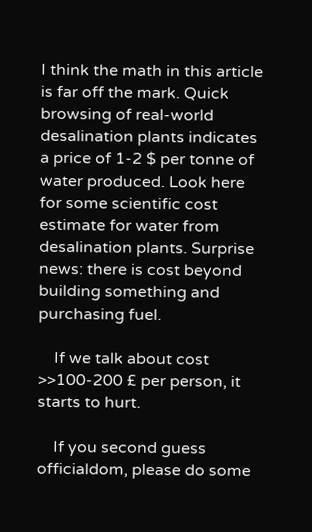I think the math in this article is far off the mark. Quick browsing of real-world desalination plants indicates a price of 1-2 $ per tonne of water produced. Look here for some scientific cost estimate for water from desalination plants. Surprise news: there is cost beyond building something and purchasing fuel.

    If we talk about cost >>100-200 £ per person, it starts to hurt.

    If you second guess officialdom, please do some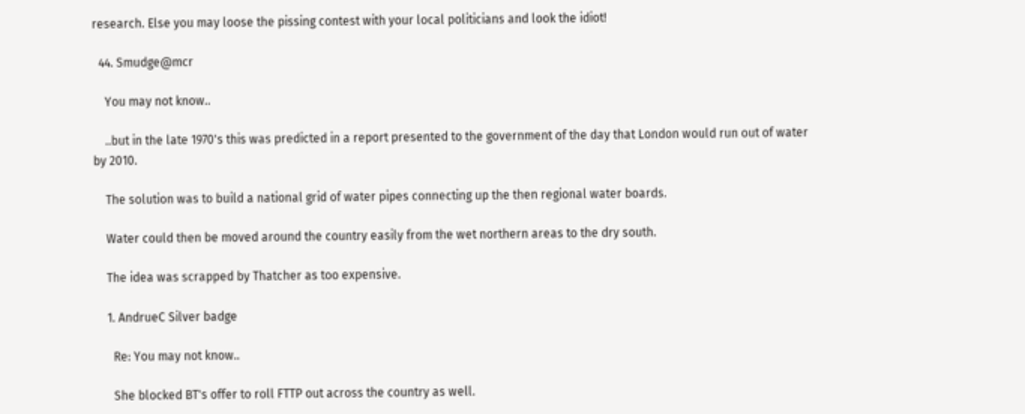research. Else you may loose the pissing contest with your local politicians and look the idiot!

  44. Smudge@mcr

    You may not know..

    ..but in the late 1970's this was predicted in a report presented to the government of the day that London would run out of water by 2010.

    The solution was to build a national grid of water pipes connecting up the then regional water boards.

    Water could then be moved around the country easily from the wet northern areas to the dry south.

    The idea was scrapped by Thatcher as too expensive.

    1. AndrueC Silver badge

      Re: You may not know..

      She blocked BT's offer to roll FTTP out across the country as well.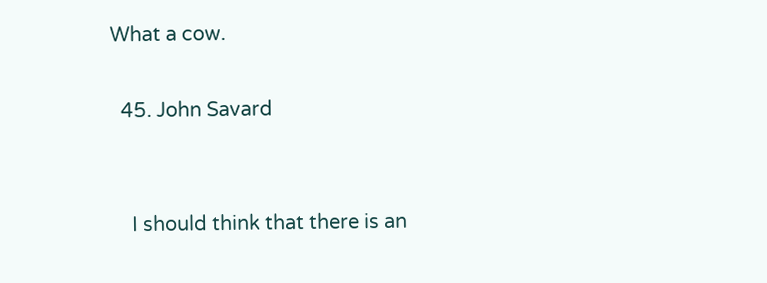What a cow.

  45. John Savard


    I should think that there is an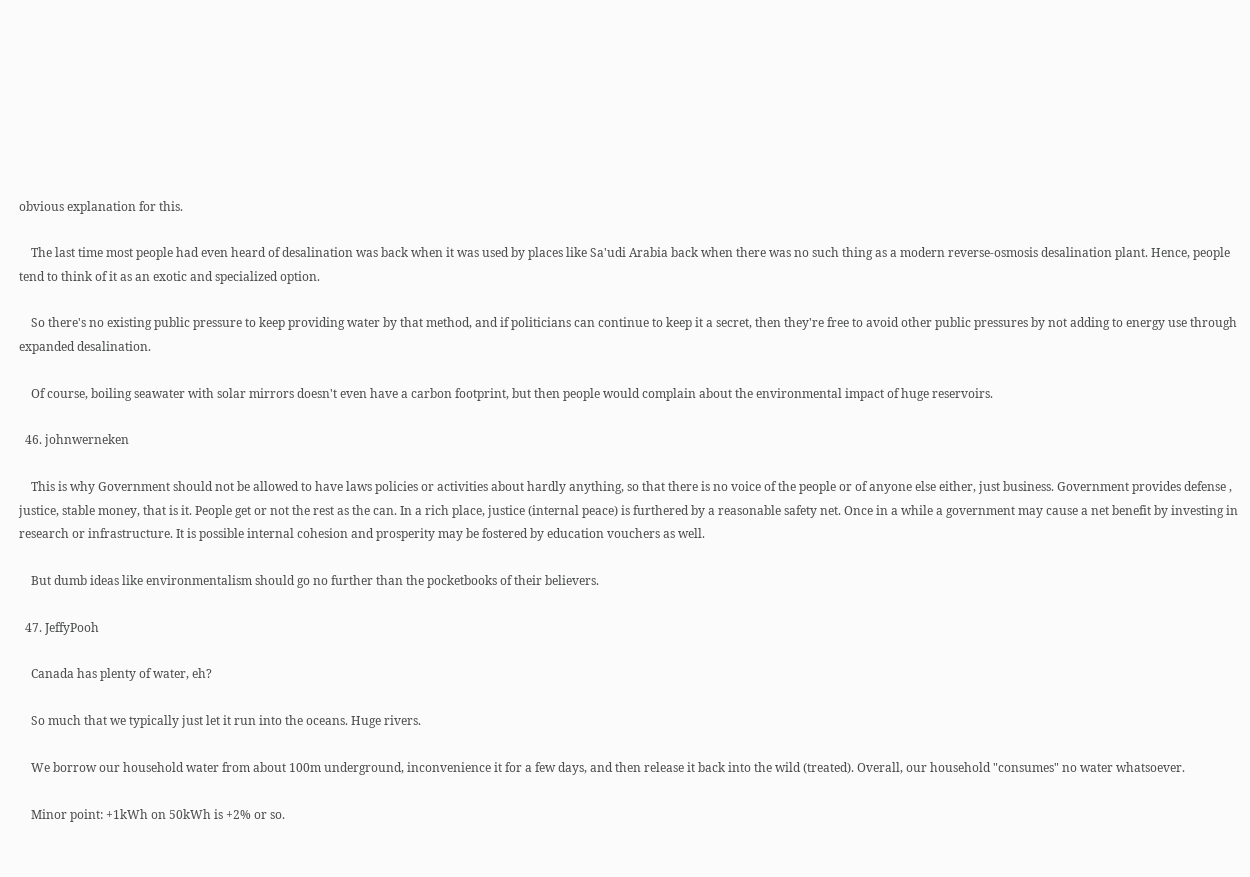obvious explanation for this.

    The last time most people had even heard of desalination was back when it was used by places like Sa'udi Arabia back when there was no such thing as a modern reverse-osmosis desalination plant. Hence, people tend to think of it as an exotic and specialized option.

    So there's no existing public pressure to keep providing water by that method, and if politicians can continue to keep it a secret, then they're free to avoid other public pressures by not adding to energy use through expanded desalination.

    Of course, boiling seawater with solar mirrors doesn't even have a carbon footprint, but then people would complain about the environmental impact of huge reservoirs.

  46. johnwerneken

    This is why Government should not be allowed to have laws policies or activities about hardly anything, so that there is no voice of the people or of anyone else either, just business. Government provides defense , justice, stable money, that is it. People get or not the rest as the can. In a rich place, justice (internal peace) is furthered by a reasonable safety net. Once in a while a government may cause a net benefit by investing in research or infrastructure. It is possible internal cohesion and prosperity may be fostered by education vouchers as well.

    But dumb ideas like environmentalism should go no further than the pocketbooks of their believers.

  47. JeffyPooh

    Canada has plenty of water, eh?

    So much that we typically just let it run into the oceans. Huge rivers.

    We borrow our household water from about 100m underground, inconvenience it for a few days, and then release it back into the wild (treated). Overall, our household "consumes" no water whatsoever.

    Minor point: +1kWh on 50kWh is +2% or so.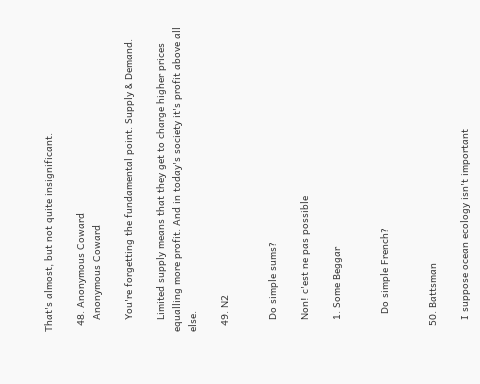That's almost, but not quite insignificant.

  48. Anonymous Coward
    Anonymous Coward

    You're forgetting the fundamental point. Supply & Demand.

    Limited supply means that they get to charge higher prices equalling more profit. And in today's society it's profit above all else.

  49. N2


    Do simple sums?

    Non! c'est ne pas possible

    1. Some Beggar


      Do simple French?


  50. Battsman

    I suppose ocean ecology isn't important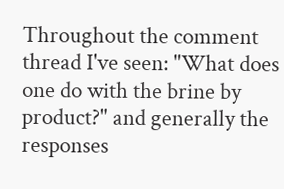Throughout the comment thread I've seen: "What does one do with the brine by product?" and generally the responses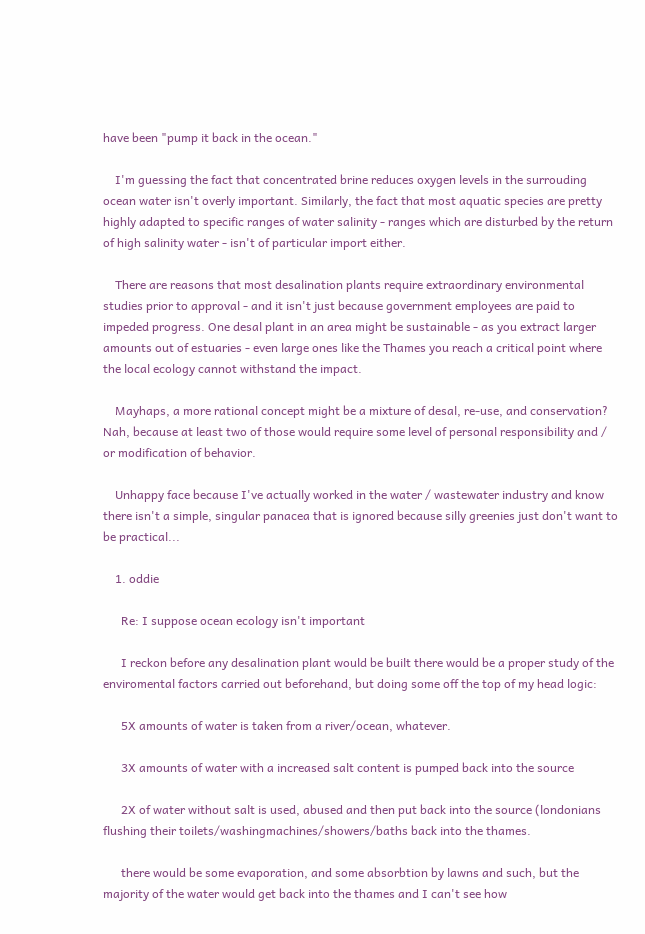have been "pump it back in the ocean."

    I'm guessing the fact that concentrated brine reduces oxygen levels in the surrouding ocean water isn't overly important. Similarly, the fact that most aquatic species are pretty highly adapted to specific ranges of water salinity - ranges which are disturbed by the return of high salinity water - isn't of particular import either.

    There are reasons that most desalination plants require extraordinary environmental studies prior to approval - and it isn't just because government employees are paid to impeded progress. One desal plant in an area might be sustainable - as you extract larger amounts out of estuaries - even large ones like the Thames you reach a critical point where the local ecology cannot withstand the impact.

    Mayhaps, a more rational concept might be a mixture of desal, re-use, and conservation? Nah, because at least two of those would require some level of personal responsibility and / or modification of behavior.

    Unhappy face because I've actually worked in the water / wastewater industry and know there isn't a simple, singular panacea that is ignored because silly greenies just don't want to be practical...

    1. oddie

      Re: I suppose ocean ecology isn't important

      I reckon before any desalination plant would be built there would be a proper study of the enviromental factors carried out beforehand, but doing some off the top of my head logic:

      5X amounts of water is taken from a river/ocean, whatever.

      3X amounts of water with a increased salt content is pumped back into the source

      2X of water without salt is used, abused and then put back into the source (londonians flushing their toilets/washingmachines/showers/baths back into the thames.

      there would be some evaporation, and some absorbtion by lawns and such, but the majority of the water would get back into the thames and I can't see how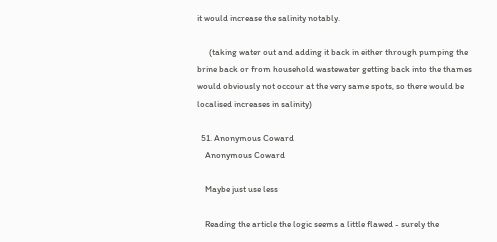it would increase the salinity notably.

      (taking water out and adding it back in either through pumping the brine back or from household wastewater getting back into the thames would obviously not occour at the very same spots, so there would be localised increases in salinity)

  51. Anonymous Coward
    Anonymous Coward

    Maybe just use less

    Reading the article the logic seems a little flawed - surely the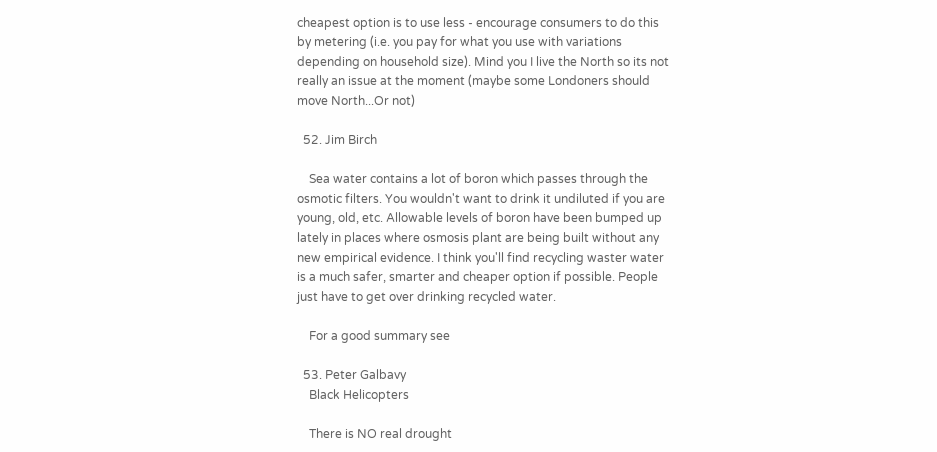cheapest option is to use less - encourage consumers to do this by metering (i.e. you pay for what you use with variations depending on household size). Mind you I live the North so its not really an issue at the moment (maybe some Londoners should move North...Or not)

  52. Jim Birch

    Sea water contains a lot of boron which passes through the osmotic filters. You wouldn't want to drink it undiluted if you are young, old, etc. Allowable levels of boron have been bumped up lately in places where osmosis plant are being built without any new empirical evidence. I think you'll find recycling waster water is a much safer, smarter and cheaper option if possible. People just have to get over drinking recycled water.

    For a good summary see

  53. Peter Galbavy
    Black Helicopters

    There is NO real drought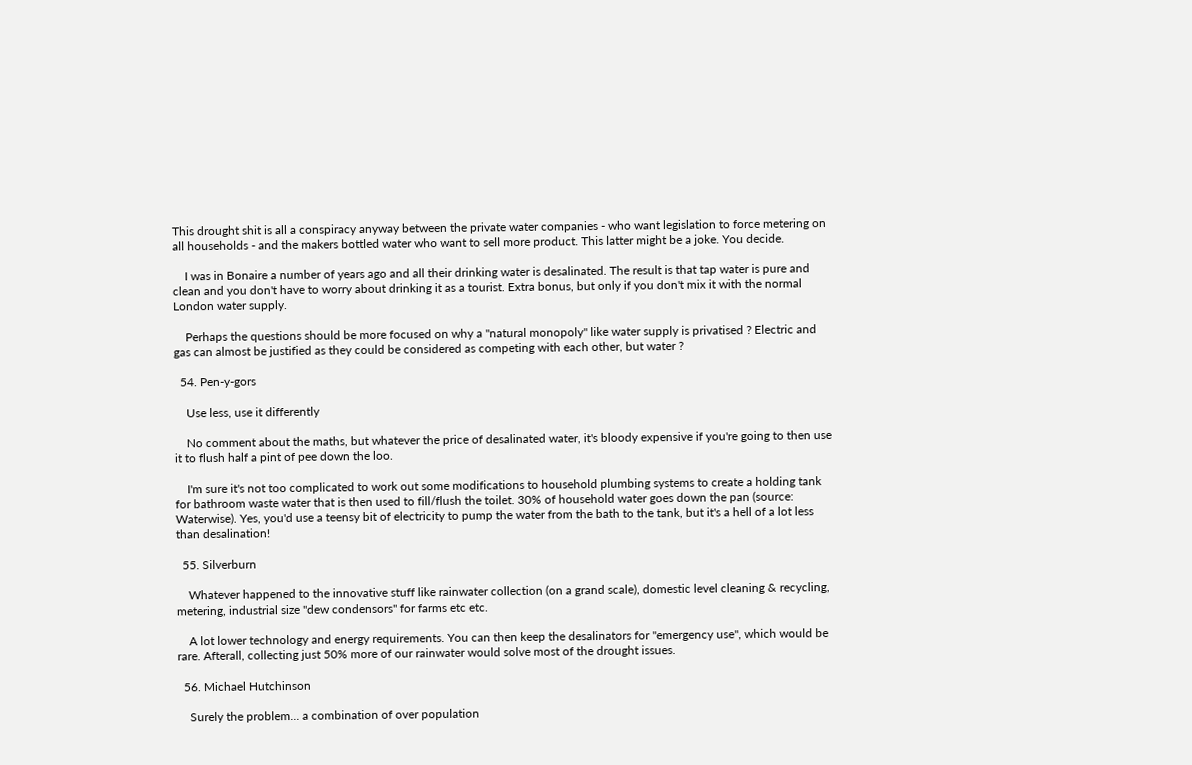This drought shit is all a conspiracy anyway between the private water companies - who want legislation to force metering on all households - and the makers bottled water who want to sell more product. This latter might be a joke. You decide.

    I was in Bonaire a number of years ago and all their drinking water is desalinated. The result is that tap water is pure and clean and you don't have to worry about drinking it as a tourist. Extra bonus, but only if you don't mix it with the normal London water supply.

    Perhaps the questions should be more focused on why a "natural monopoly" like water supply is privatised ? Electric and gas can almost be justified as they could be considered as competing with each other, but water ?

  54. Pen-y-gors

    Use less, use it differently

    No comment about the maths, but whatever the price of desalinated water, it's bloody expensive if you're going to then use it to flush half a pint of pee down the loo.

    I'm sure it's not too complicated to work out some modifications to household plumbing systems to create a holding tank for bathroom waste water that is then used to fill/flush the toilet. 30% of household water goes down the pan (source: Waterwise). Yes, you'd use a teensy bit of electricity to pump the water from the bath to the tank, but it's a hell of a lot less than desalination!

  55. Silverburn

    Whatever happened to the innovative stuff like rainwater collection (on a grand scale), domestic level cleaning & recycling, metering, industrial size "dew condensors" for farms etc etc.

    A lot lower technology and energy requirements. You can then keep the desalinators for "emergency use", which would be rare. Afterall, collecting just 50% more of our rainwater would solve most of the drought issues.

  56. Michael Hutchinson

    Surely the problem... a combination of over population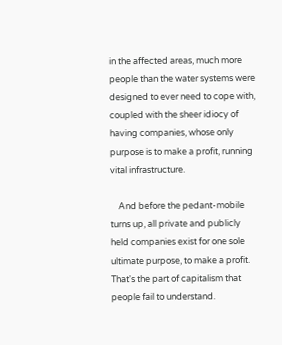in the affected areas, much more people than the water systems were designed to ever need to cope with, coupled with the sheer idiocy of having companies, whose only purpose is to make a profit, running vital infrastructure.

    And before the pedant-mobile turns up, all private and publicly held companies exist for one sole ultimate purpose, to make a profit. That's the part of capitalism that people fail to understand.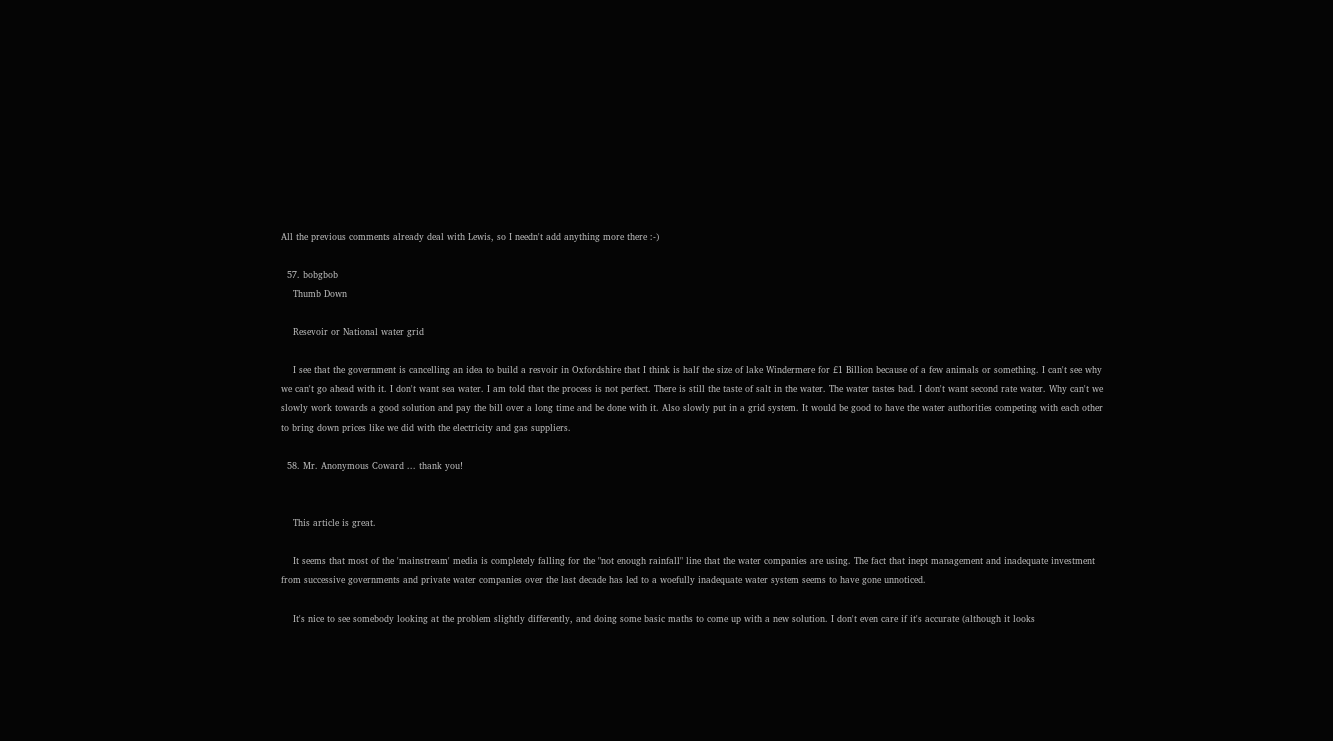All the previous comments already deal with Lewis, so I needn't add anything more there :-)

  57. bobgbob
    Thumb Down

    Resevoir or National water grid

    I see that the government is cancelling an idea to build a resvoir in Oxfordshire that I think is half the size of lake Windermere for £1 Billion because of a few animals or something. I can't see why we can't go ahead with it. I don't want sea water. I am told that the process is not perfect. There is still the taste of salt in the water. The water tastes bad. I don't want second rate water. Why can't we slowly work towards a good solution and pay the bill over a long time and be done with it. Also slowly put in a grid system. It would be good to have the water authorities competing with each other to bring down prices like we did with the electricity and gas suppliers.

  58. Mr. Anonymous Coward ... thank you!


    This article is great.

    It seems that most of the 'mainstream' media is completely falling for the "not enough rainfall" line that the water companies are using. The fact that inept management and inadequate investment from successive governments and private water companies over the last decade has led to a woefully inadequate water system seems to have gone unnoticed.

    It's nice to see somebody looking at the problem slightly differently, and doing some basic maths to come up with a new solution. I don't even care if it's accurate (although it looks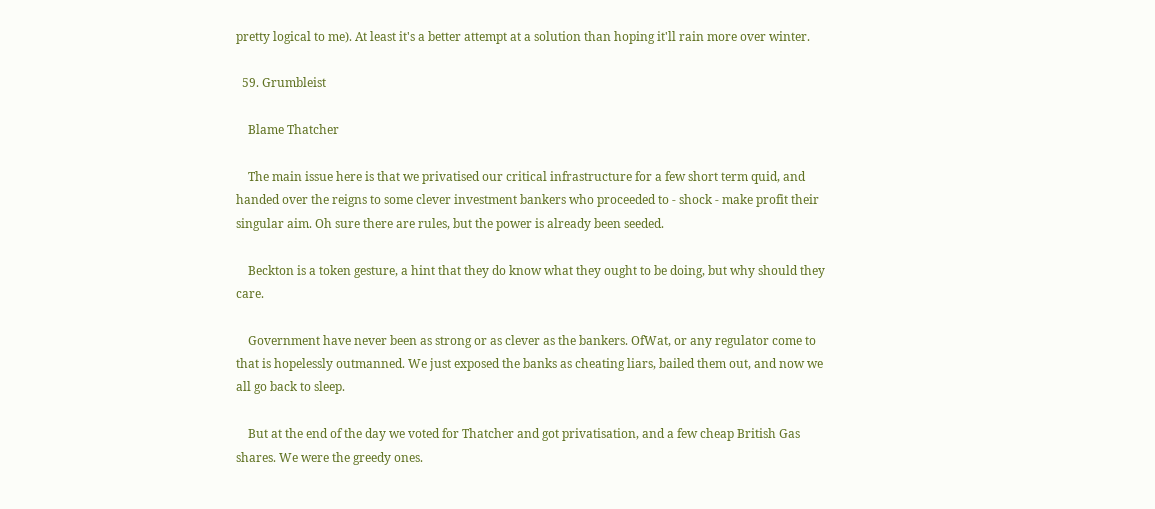pretty logical to me). At least it's a better attempt at a solution than hoping it'll rain more over winter.

  59. Grumbleist

    Blame Thatcher

    The main issue here is that we privatised our critical infrastructure for a few short term quid, and handed over the reigns to some clever investment bankers who proceeded to - shock - make profit their singular aim. Oh sure there are rules, but the power is already been seeded.

    Beckton is a token gesture, a hint that they do know what they ought to be doing, but why should they care.

    Government have never been as strong or as clever as the bankers. OfWat, or any regulator come to that is hopelessly outmanned. We just exposed the banks as cheating liars, bailed them out, and now we all go back to sleep.

    But at the end of the day we voted for Thatcher and got privatisation, and a few cheap British Gas shares. We were the greedy ones.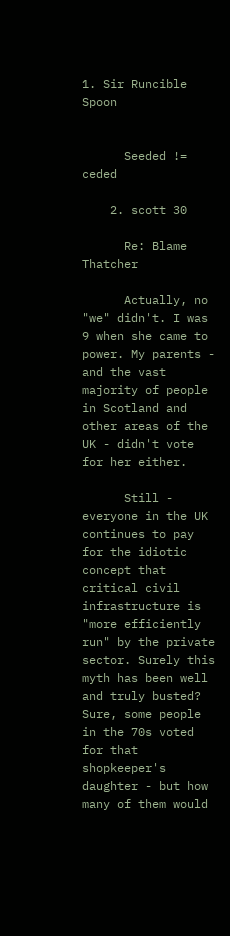1. Sir Runcible Spoon


      Seeded != ceded

    2. scott 30

      Re: Blame Thatcher

      Actually, no "we" didn't. I was 9 when she came to power. My parents - and the vast majority of people in Scotland and other areas of the UK - didn't vote for her either.

      Still - everyone in the UK continues to pay for the idiotic concept that critical civil infrastructure is "more efficiently run" by the private sector. Surely this myth has been well and truly busted? Sure, some people in the 70s voted for that shopkeeper's daughter - but how many of them would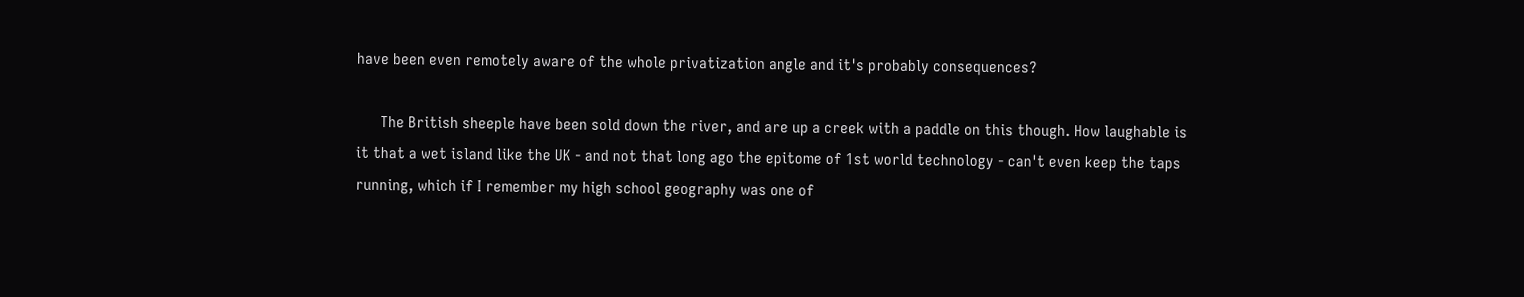have been even remotely aware of the whole privatization angle and it's probably consequences?

      The British sheeple have been sold down the river, and are up a creek with a paddle on this though. How laughable is it that a wet island like the UK - and not that long ago the epitome of 1st world technology - can't even keep the taps running, which if I remember my high school geography was one of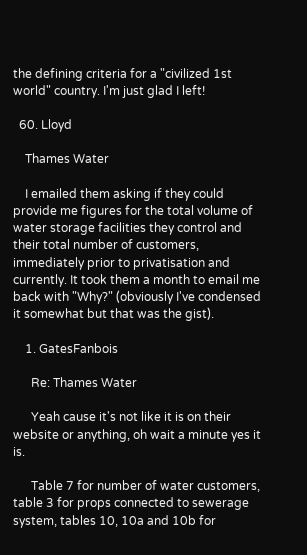the defining criteria for a "civilized 1st world" country. I'm just glad I left!

  60. Lloyd

    Thames Water

    I emailed them asking if they could provide me figures for the total volume of water storage facilities they control and their total number of customers, immediately prior to privatisation and currently. It took them a month to email me back with "Why?" (obviously I've condensed it somewhat but that was the gist).

    1. GatesFanbois

      Re: Thames Water

      Yeah cause it's not like it is on their website or anything, oh wait a minute yes it is.

      Table 7 for number of water customers, table 3 for props connected to sewerage system, tables 10, 10a and 10b for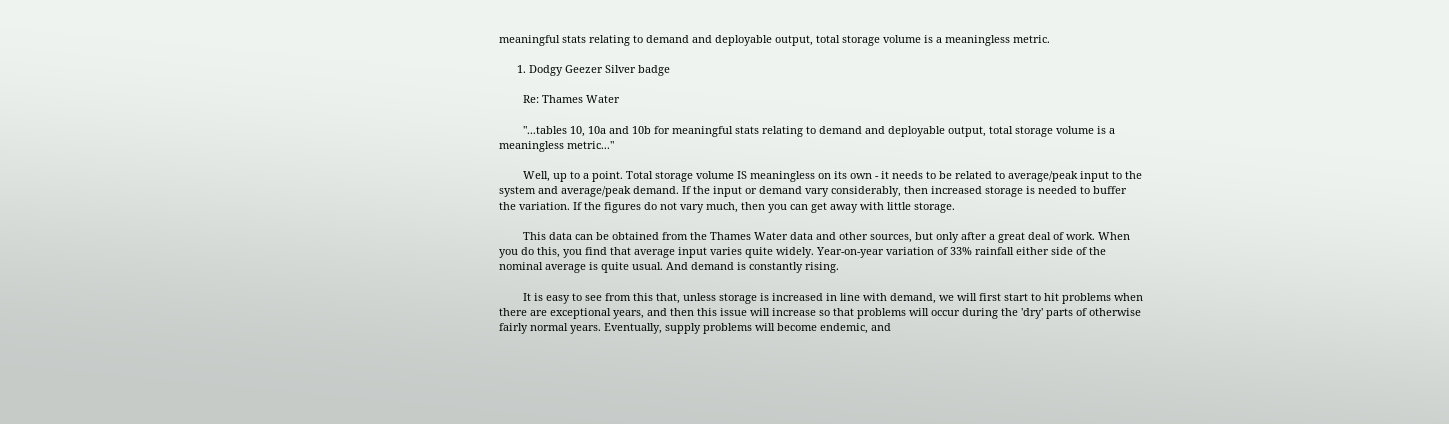meaningful stats relating to demand and deployable output, total storage volume is a meaningless metric.

      1. Dodgy Geezer Silver badge

        Re: Thames Water

        "...tables 10, 10a and 10b for meaningful stats relating to demand and deployable output, total storage volume is a meaningless metric..."

        Well, up to a point. Total storage volume IS meaningless on its own - it needs to be related to average/peak input to the system and average/peak demand. If the input or demand vary considerably, then increased storage is needed to buffer the variation. If the figures do not vary much, then you can get away with little storage.

        This data can be obtained from the Thames Water data and other sources, but only after a great deal of work. When you do this, you find that average input varies quite widely. Year-on-year variation of 33% rainfall either side of the nominal average is quite usual. And demand is constantly rising.

        It is easy to see from this that, unless storage is increased in line with demand, we will first start to hit problems when there are exceptional years, and then this issue will increase so that problems will occur during the 'dry' parts of otherwise fairly normal years. Eventually, supply problems will become endemic, and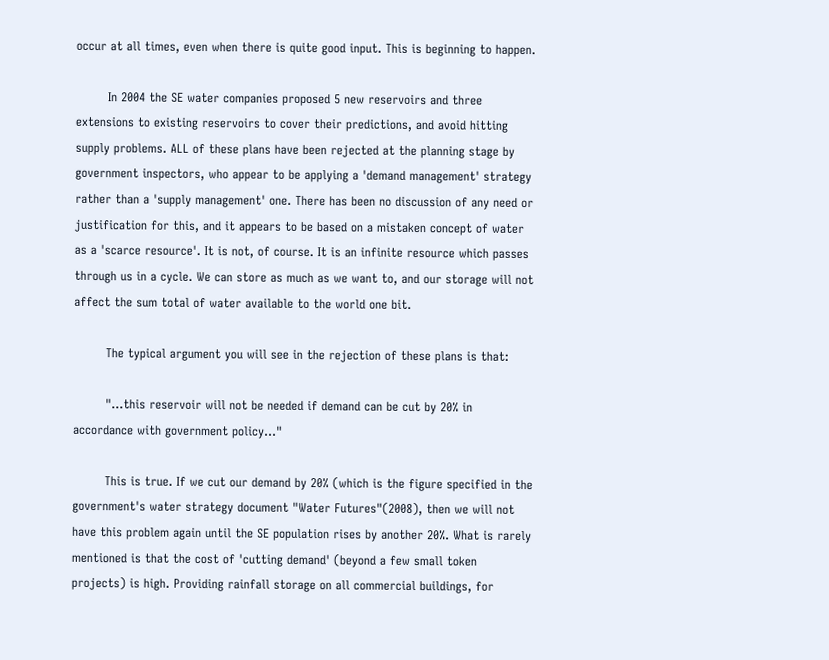occur at all times, even when there is quite good input. This is beginning to happen.

        In 2004 the SE water companies proposed 5 new reservoirs and three extensions to existing reservoirs to cover their predictions, and avoid hitting supply problems. ALL of these plans have been rejected at the planning stage by government inspectors, who appear to be applying a 'demand management' strategy rather than a 'supply management' one. There has been no discussion of any need or justification for this, and it appears to be based on a mistaken concept of water as a 'scarce resource'. It is not, of course. It is an infinite resource which passes through us in a cycle. We can store as much as we want to, and our storage will not affect the sum total of water available to the world one bit.

        The typical argument you will see in the rejection of these plans is that:

        "...this reservoir will not be needed if demand can be cut by 20% in accordance with government policy..."

        This is true. If we cut our demand by 20% (which is the figure specified in the government's water strategy document "Water Futures"(2008), then we will not have this problem again until the SE population rises by another 20%. What is rarely mentioned is that the cost of 'cutting demand' (beyond a few small token projects) is high. Providing rainfall storage on all commercial buildings, for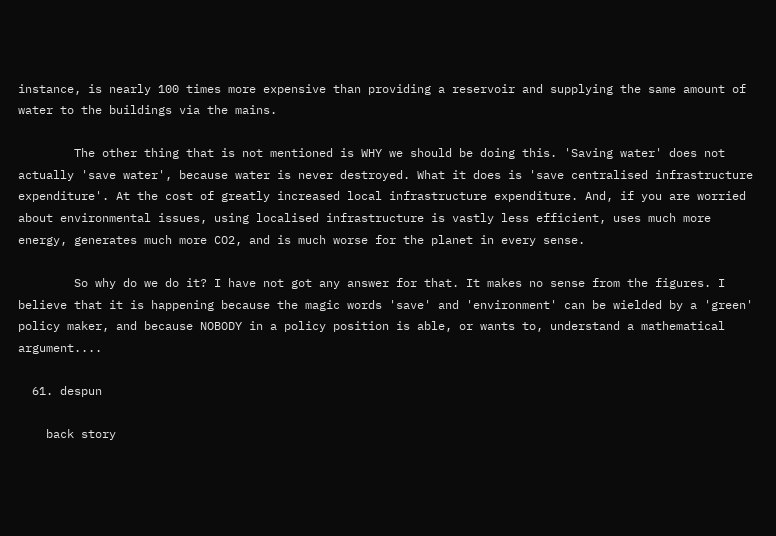instance, is nearly 100 times more expensive than providing a reservoir and supplying the same amount of water to the buildings via the mains.

        The other thing that is not mentioned is WHY we should be doing this. 'Saving water' does not actually 'save water', because water is never destroyed. What it does is 'save centralised infrastructure expenditure'. At the cost of greatly increased local infrastructure expenditure. And, if you are worried about environmental issues, using localised infrastructure is vastly less efficient, uses much more energy, generates much more CO2, and is much worse for the planet in every sense.

        So why do we do it? I have not got any answer for that. It makes no sense from the figures. I believe that it is happening because the magic words 'save' and 'environment' can be wielded by a 'green' policy maker, and because NOBODY in a policy position is able, or wants to, understand a mathematical argument....

  61. despun

    back story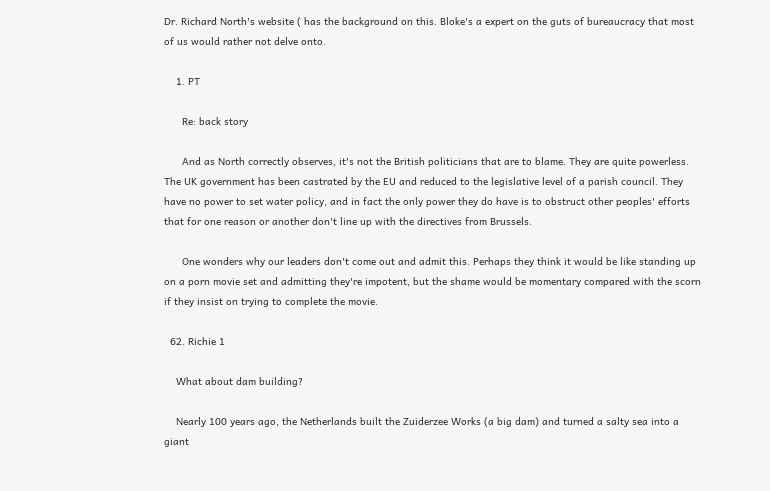Dr. Richard North's website ( has the background on this. Bloke's a expert on the guts of bureaucracy that most of us would rather not delve onto.

    1. PT

      Re: back story

      And as North correctly observes, it's not the British politicians that are to blame. They are quite powerless. The UK government has been castrated by the EU and reduced to the legislative level of a parish council. They have no power to set water policy, and in fact the only power they do have is to obstruct other peoples' efforts that for one reason or another don't line up with the directives from Brussels.

      One wonders why our leaders don't come out and admit this. Perhaps they think it would be like standing up on a porn movie set and admitting they're impotent, but the shame would be momentary compared with the scorn if they insist on trying to complete the movie.

  62. Richie 1

    What about dam building?

    Nearly 100 years ago, the Netherlands built the Zuiderzee Works (a big dam) and turned a salty sea into a giant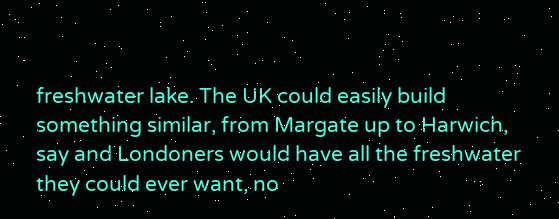freshwater lake. The UK could easily build something similar, from Margate up to Harwich, say and Londoners would have all the freshwater they could ever want, no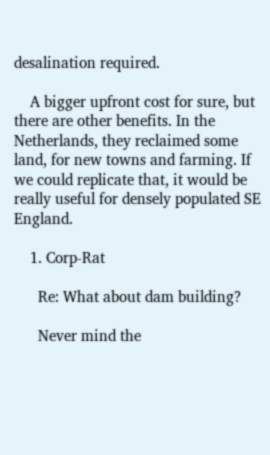desalination required.

    A bigger upfront cost for sure, but there are other benefits. In the Netherlands, they reclaimed some land, for new towns and farming. If we could replicate that, it would be really useful for densely populated SE England.

    1. Corp-Rat

      Re: What about dam building?

      Never mind the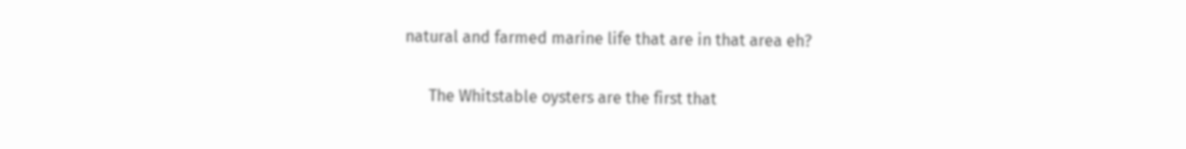natural and farmed marine life that are in that area eh?

      The Whitstable oysters are the first that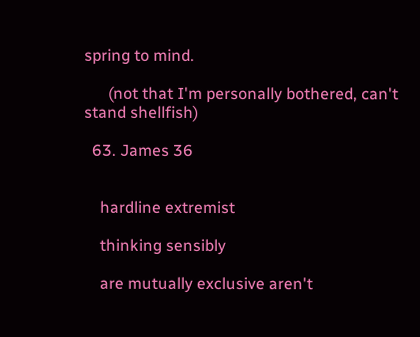spring to mind.

      (not that I'm personally bothered, can't stand shellfish)

  63. James 36


    hardline extremist

    thinking sensibly

    are mutually exclusive aren't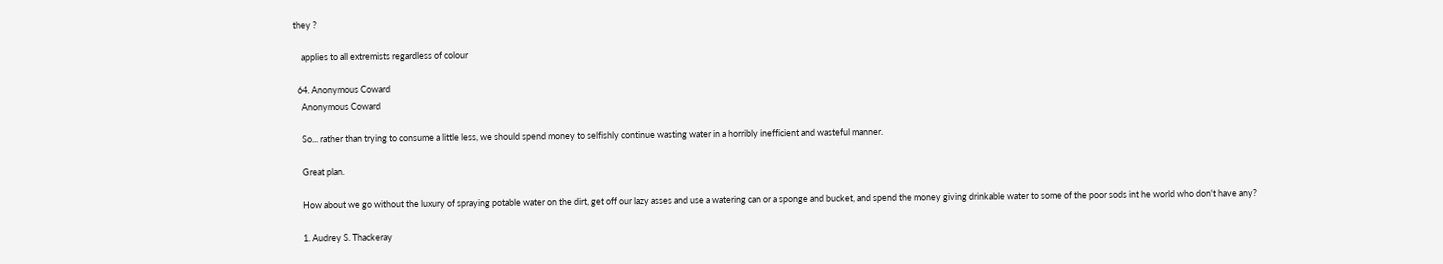they ?

    applies to all extremists regardless of colour

  64. Anonymous Coward
    Anonymous Coward

    So... rather than trying to consume a little less, we should spend money to selfishly continue wasting water in a horribly inefficient and wasteful manner.

    Great plan.

    How about we go without the luxury of spraying potable water on the dirt, get off our lazy asses and use a watering can or a sponge and bucket, and spend the money giving drinkable water to some of the poor sods int he world who don't have any?

    1. Audrey S. Thackeray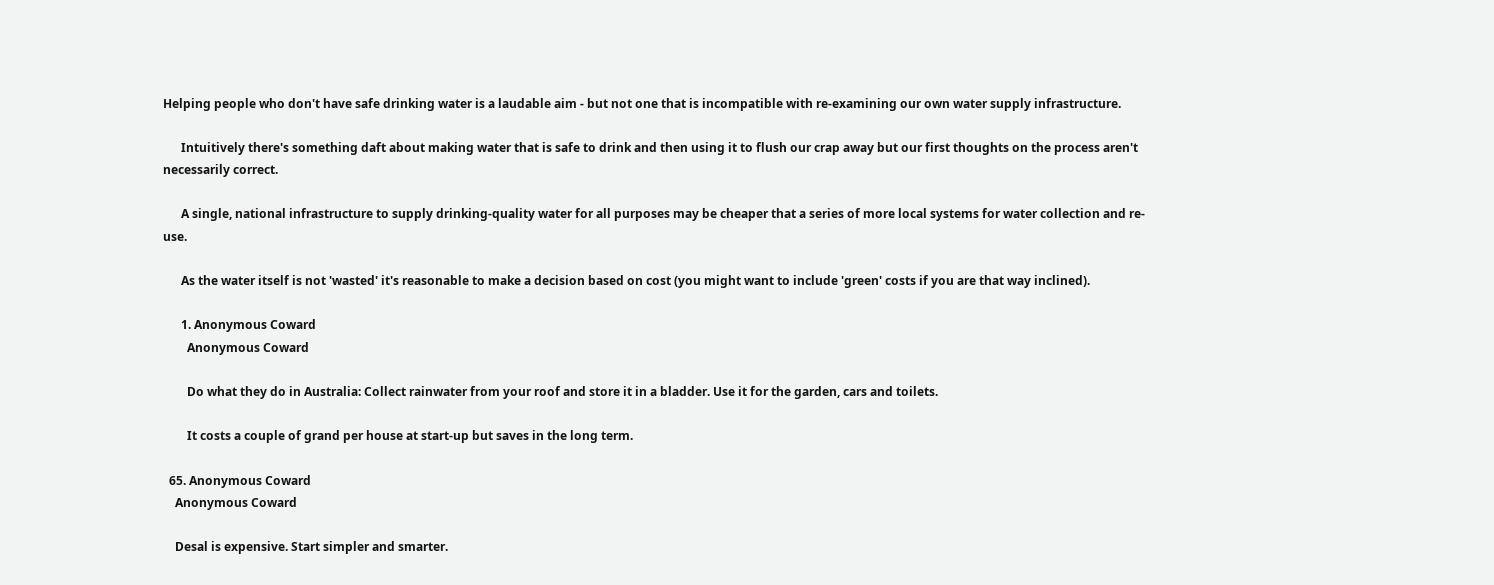Helping people who don't have safe drinking water is a laudable aim - but not one that is incompatible with re-examining our own water supply infrastructure.

      Intuitively there's something daft about making water that is safe to drink and then using it to flush our crap away but our first thoughts on the process aren't necessarily correct.

      A single, national infrastructure to supply drinking-quality water for all purposes may be cheaper that a series of more local systems for water collection and re-use.

      As the water itself is not 'wasted' it's reasonable to make a decision based on cost (you might want to include 'green' costs if you are that way inclined).

      1. Anonymous Coward
        Anonymous Coward

        Do what they do in Australia: Collect rainwater from your roof and store it in a bladder. Use it for the garden, cars and toilets.

        It costs a couple of grand per house at start-up but saves in the long term.

  65. Anonymous Coward
    Anonymous Coward

    Desal is expensive. Start simpler and smarter.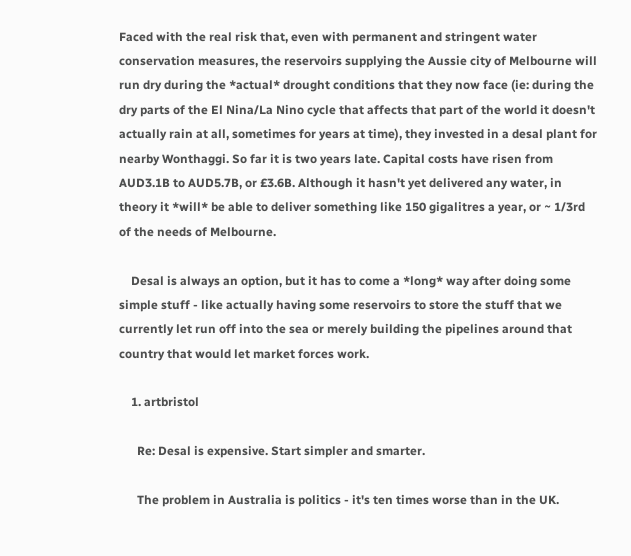Faced with the real risk that, even with permanent and stringent water conservation measures, the reservoirs supplying the Aussie city of Melbourne will run dry during the *actual* drought conditions that they now face (ie: during the dry parts of the El Nina/La Nino cycle that affects that part of the world it doesn't actually rain at all, sometimes for years at time), they invested in a desal plant for nearby Wonthaggi. So far it is two years late. Capital costs have risen from AUD3.1B to AUD5.7B, or £3.6B. Although it hasn't yet delivered any water, in theory it *will* be able to deliver something like 150 gigalitres a year, or ~ 1/3rd of the needs of Melbourne.

    Desal is always an option, but it has to come a *long* way after doing some simple stuff - like actually having some reservoirs to store the stuff that we currently let run off into the sea or merely building the pipelines around that country that would let market forces work.

    1. artbristol

      Re: Desal is expensive. Start simpler and smarter.

      The problem in Australia is politics - it's ten times worse than in the UK.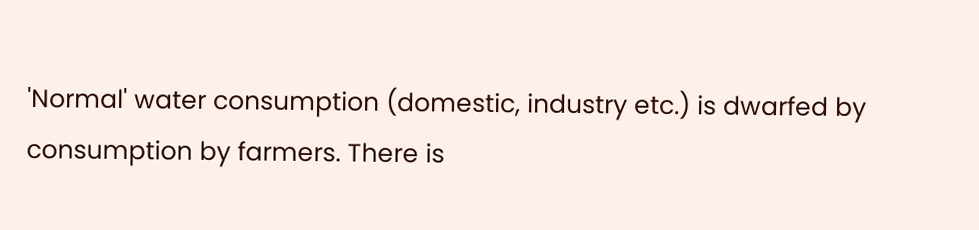'Normal' water consumption (domestic, industry etc.) is dwarfed by consumption by farmers. There is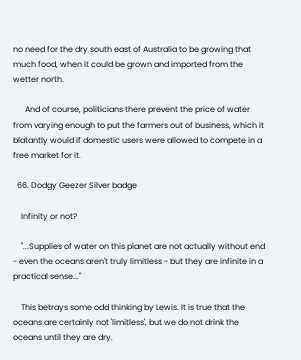no need for the dry south east of Australia to be growing that much food, when it could be grown and imported from the wetter north.

      And of course, politicians there prevent the price of water from varying enough to put the farmers out of business, which it blatantly would if domestic users were allowed to compete in a free market for it.

  66. Dodgy Geezer Silver badge

    Infinity or not?

    "...Supplies of water on this planet are not actually without end - even the oceans aren't truly limitless - but they are infinite in a practical sense..."

    This betrays some odd thinking by Lewis. It is true that the oceans are certainly not 'limitless', but we do not drink the oceans until they are dry.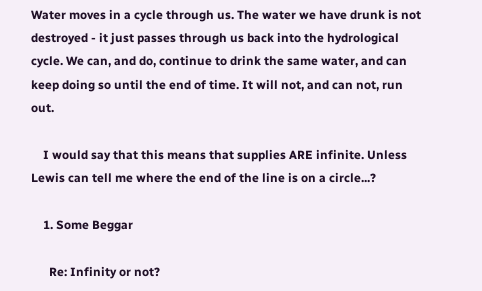Water moves in a cycle through us. The water we have drunk is not destroyed - it just passes through us back into the hydrological cycle. We can, and do, continue to drink the same water, and can keep doing so until the end of time. It will not, and can not, run out.

    I would say that this means that supplies ARE infinite. Unless Lewis can tell me where the end of the line is on a circle...?

    1. Some Beggar

      Re: Infinity or not?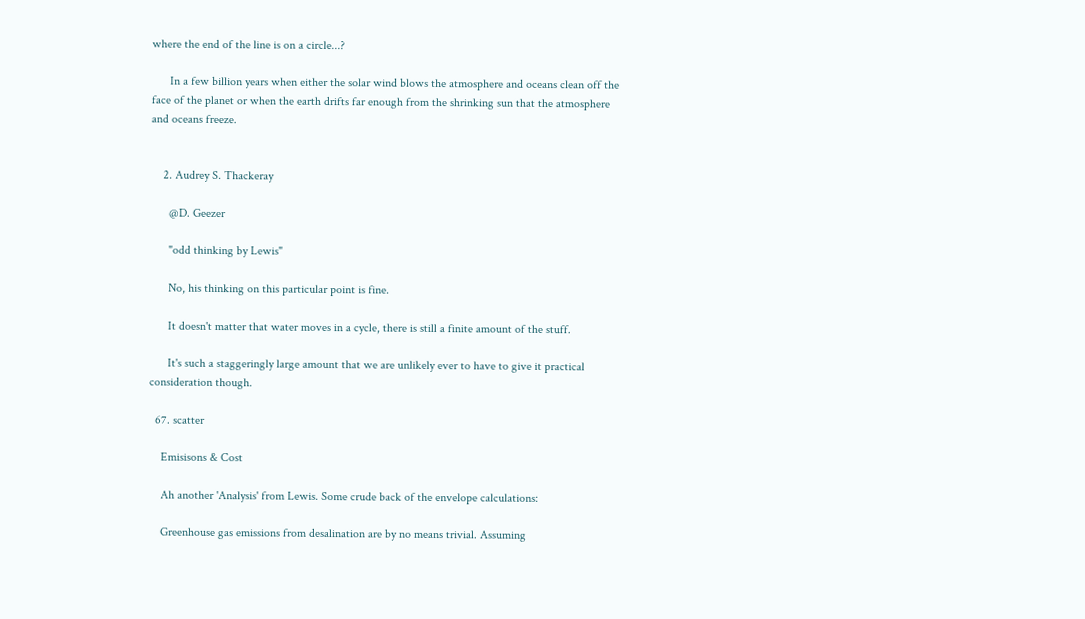where the end of the line is on a circle...?

      In a few billion years when either the solar wind blows the atmosphere and oceans clean off the face of the planet or when the earth drifts far enough from the shrinking sun that the atmosphere and oceans freeze.


    2. Audrey S. Thackeray

      @D. Geezer

      "odd thinking by Lewis"

      No, his thinking on this particular point is fine.

      It doesn't matter that water moves in a cycle, there is still a finite amount of the stuff.

      It's such a staggeringly large amount that we are unlikely ever to have to give it practical consideration though.

  67. scatter

    Emisisons & Cost

    Ah another 'Analysis' from Lewis. Some crude back of the envelope calculations:

    Greenhouse gas emissions from desalination are by no means trivial. Assuming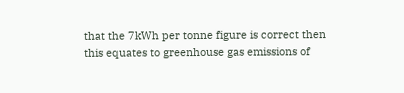that the 7kWh per tonne figure is correct then this equates to greenhouse gas emissions of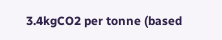3.4kgCO2 per tonne (based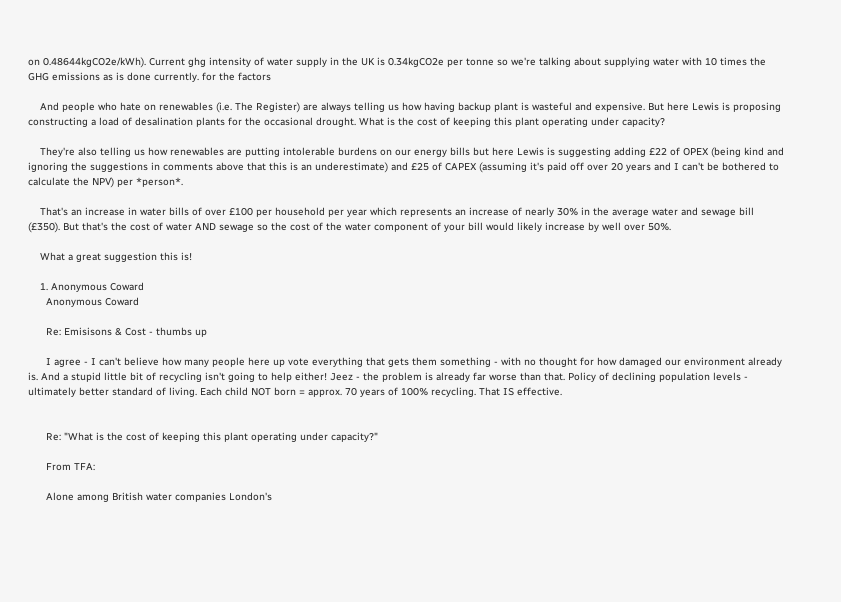on 0.48644kgCO2e/kWh). Current ghg intensity of water supply in the UK is 0.34kgCO2e per tonne so we're talking about supplying water with 10 times the GHG emissions as is done currently. for the factors

    And people who hate on renewables (i.e. The Register) are always telling us how having backup plant is wasteful and expensive. But here Lewis is proposing constructing a load of desalination plants for the occasional drought. What is the cost of keeping this plant operating under capacity?

    They're also telling us how renewables are putting intolerable burdens on our energy bills but here Lewis is suggesting adding £22 of OPEX (being kind and ignoring the suggestions in comments above that this is an underestimate) and £25 of CAPEX (assuming it's paid off over 20 years and I can't be bothered to calculate the NPV) per *person*.

    That's an increase in water bills of over £100 per household per year which represents an increase of nearly 30% in the average water and sewage bill (£350). But that's the cost of water AND sewage so the cost of the water component of your bill would likely increase by well over 50%.

    What a great suggestion this is!

    1. Anonymous Coward
      Anonymous Coward

      Re: Emisisons & Cost - thumbs up

      I agree - I can't believe how many people here up vote everything that gets them something - with no thought for how damaged our environment already is. And a stupid little bit of recycling isn't going to help either! Jeez - the problem is already far worse than that. Policy of declining population levels - ultimately better standard of living. Each child NOT born = approx. 70 years of 100% recycling. That IS effective.


      Re: "What is the cost of keeping this plant operating under capacity?"

      From TFA:

      Alone among British water companies London's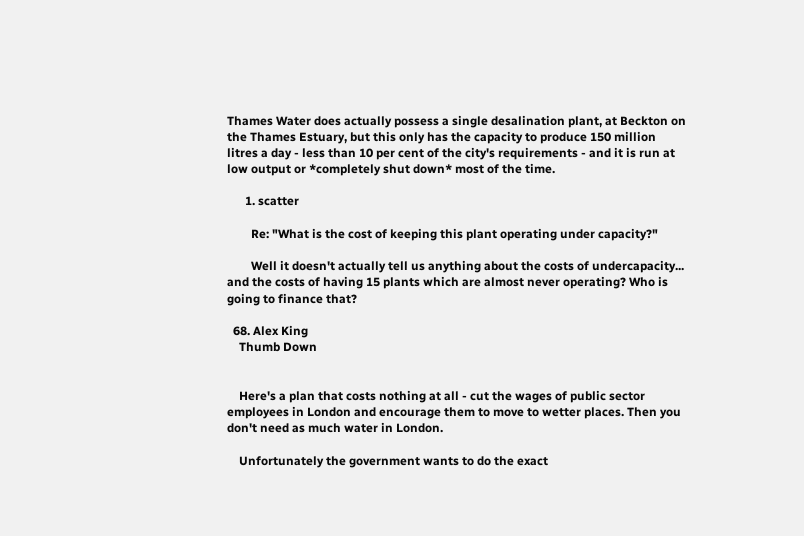Thames Water does actually possess a single desalination plant, at Beckton on the Thames Estuary, but this only has the capacity to produce 150 million litres a day - less than 10 per cent of the city's requirements - and it is run at low output or *completely shut down* most of the time.

      1. scatter

        Re: "What is the cost of keeping this plant operating under capacity?"

        Well it doesn't actually tell us anything about the costs of undercapacity... and the costs of having 15 plants which are almost never operating? Who is going to finance that?

  68. Alex King
    Thumb Down


    Here's a plan that costs nothing at all - cut the wages of public sector employees in London and encourage them to move to wetter places. Then you don't need as much water in London.

    Unfortunately the government wants to do the exact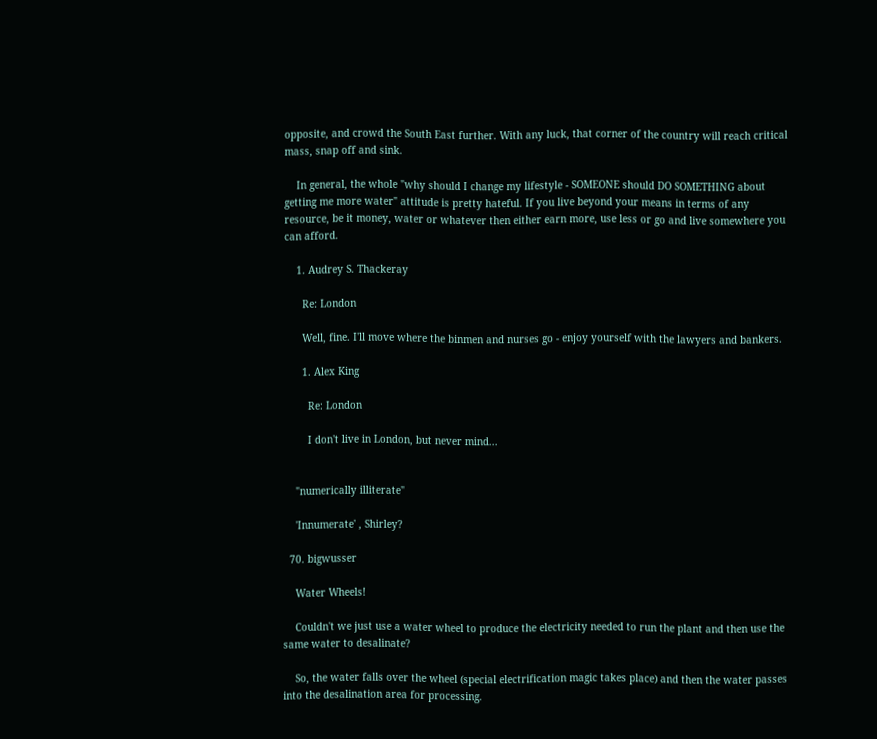opposite, and crowd the South East further. With any luck, that corner of the country will reach critical mass, snap off and sink.

    In general, the whole "why should I change my lifestyle - SOMEONE should DO SOMETHING about getting me more water" attitude is pretty hateful. If you live beyond your means in terms of any resource, be it money, water or whatever then either earn more, use less or go and live somewhere you can afford.

    1. Audrey S. Thackeray

      Re: London

      Well, fine. I'll move where the binmen and nurses go - enjoy yourself with the lawyers and bankers.

      1. Alex King

        Re: London

        I don't live in London, but never mind...


    "numerically illiterate"

    'Innumerate' , Shirley?

  70. bigwusser

    Water Wheels!

    Couldn't we just use a water wheel to produce the electricity needed to run the plant and then use the same water to desalinate?

    So, the water falls over the wheel (special electrification magic takes place) and then the water passes into the desalination area for processing.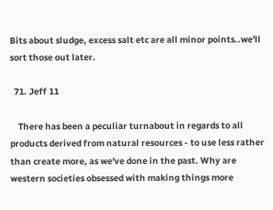Bits about sludge, excess salt etc are all minor points..we'll sort those out later.

  71. Jeff 11

    There has been a peculiar turnabout in regards to all products derived from natural resources - to use less rather than create more, as we've done in the past. Why are western societies obsessed with making things more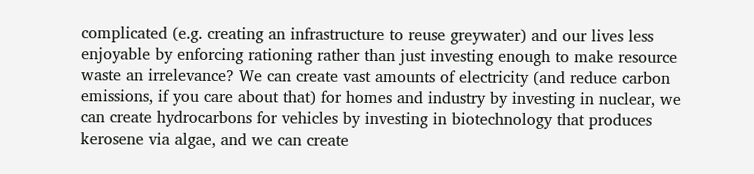complicated (e.g. creating an infrastructure to reuse greywater) and our lives less enjoyable by enforcing rationing rather than just investing enough to make resource waste an irrelevance? We can create vast amounts of electricity (and reduce carbon emissions, if you care about that) for homes and industry by investing in nuclear, we can create hydrocarbons for vehicles by investing in biotechnology that produces kerosene via algae, and we can create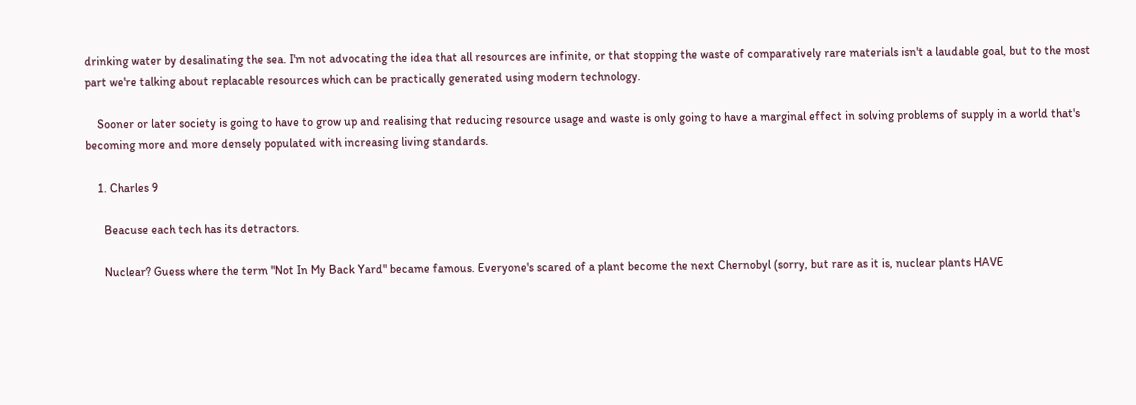drinking water by desalinating the sea. I'm not advocating the idea that all resources are infinite, or that stopping the waste of comparatively rare materials isn't a laudable goal, but to the most part we're talking about replacable resources which can be practically generated using modern technology.

    Sooner or later society is going to have to grow up and realising that reducing resource usage and waste is only going to have a marginal effect in solving problems of supply in a world that's becoming more and more densely populated with increasing living standards.

    1. Charles 9

      Beacuse each tech has its detractors.

      Nuclear? Guess where the term "Not In My Back Yard" became famous. Everyone's scared of a plant become the next Chernobyl (sorry, but rare as it is, nuclear plants HAVE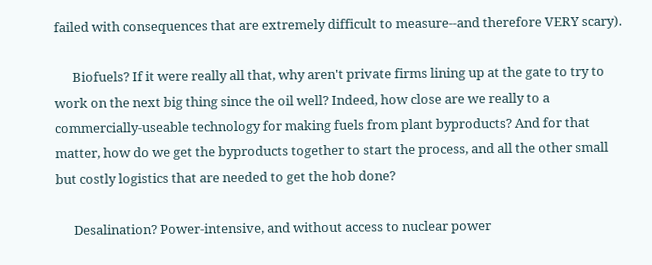failed with consequences that are extremely difficult to measure--and therefore VERY scary).

      Biofuels? If it were really all that, why aren't private firms lining up at the gate to try to work on the next big thing since the oil well? Indeed, how close are we really to a commercially-useable technology for making fuels from plant byproducts? And for that matter, how do we get the byproducts together to start the process, and all the other small but costly logistics that are needed to get the hob done?

      Desalination? Power-intensive, and without access to nuclear power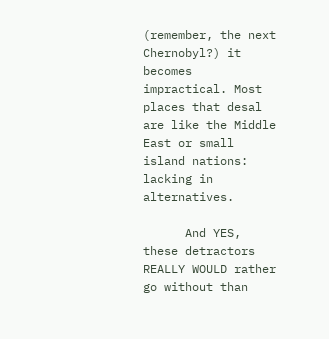(remember, the next Chernobyl?) it becomes impractical. Most places that desal are like the Middle East or small island nations: lacking in alternatives.

      And YES, these detractors REALLY WOULD rather go without than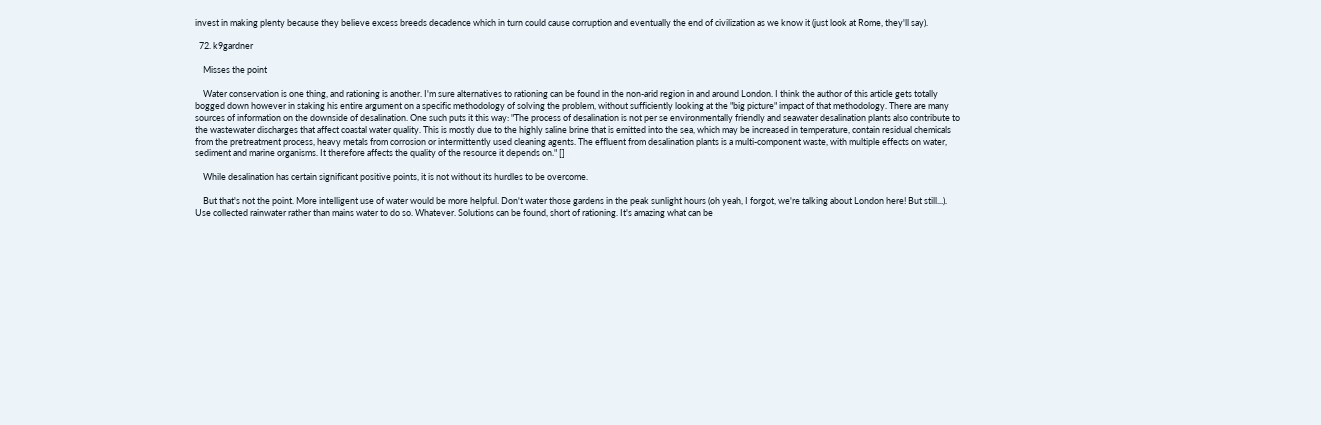invest in making plenty because they believe excess breeds decadence which in turn could cause corruption and eventually the end of civilization as we know it (just look at Rome, they'll say).

  72. k9gardner

    Misses the point

    Water conservation is one thing, and rationing is another. I'm sure alternatives to rationing can be found in the non-arid region in and around London. I think the author of this article gets totally bogged down however in staking his entire argument on a specific methodology of solving the problem, without sufficiently looking at the "big picture" impact of that methodology. There are many sources of information on the downside of desalination. One such puts it this way: "The process of desalination is not per se environmentally friendly and seawater desalination plants also contribute to the wastewater discharges that affect coastal water quality. This is mostly due to the highly saline brine that is emitted into the sea, which may be increased in temperature, contain residual chemicals from the pretreatment process, heavy metals from corrosion or intermittently used cleaning agents. The effluent from desalination plants is a multi-component waste, with multiple effects on water, sediment and marine organisms. It therefore affects the quality of the resource it depends on." []

    While desalination has certain significant positive points, it is not without its hurdles to be overcome.

    But that's not the point. More intelligent use of water would be more helpful. Don't water those gardens in the peak sunlight hours (oh yeah, I forgot, we're talking about London here! But still...). Use collected rainwater rather than mains water to do so. Whatever. Solutions can be found, short of rationing. It's amazing what can be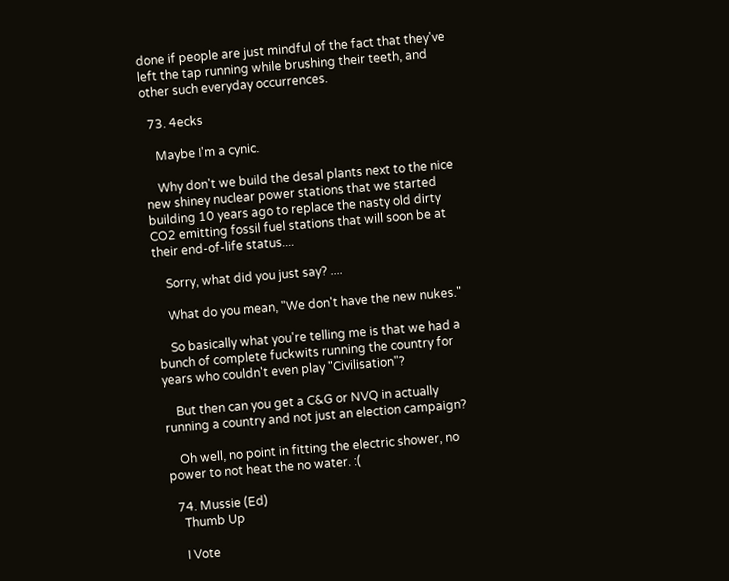done if people are just mindful of the fact that they've left the tap running while brushing their teeth, and other such everyday occurrences.

  73. 4ecks

    Maybe I'm a cynic.

    Why don't we build the desal plants next to the nice new shiney nuclear power stations that we started building 10 years ago to replace the nasty old dirty CO2 emitting fossil fuel stations that will soon be at their end-of-life status....

    Sorry, what did you just say? ....

    What do you mean, "We don't have the new nukes."

    So basically what you're telling me is that we had a bunch of complete fuckwits running the country for years who couldn't even play "Civilisation"?

    But then can you get a C&G or NVQ in actually running a country and not just an election campaign?

    Oh well, no point in fitting the electric shower, no power to not heat the no water. :(

  74. Mussie (Ed)
    Thumb Up

    I Vote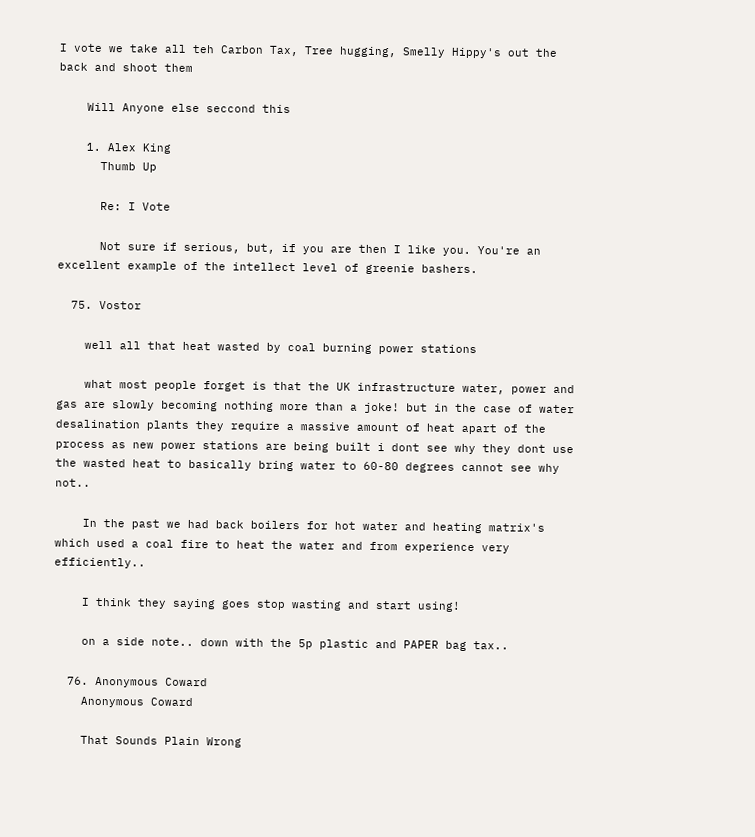I vote we take all teh Carbon Tax, Tree hugging, Smelly Hippy's out the back and shoot them

    Will Anyone else seccond this

    1. Alex King
      Thumb Up

      Re: I Vote

      Not sure if serious, but, if you are then I like you. You're an excellent example of the intellect level of greenie bashers.

  75. Vostor

    well all that heat wasted by coal burning power stations

    what most people forget is that the UK infrastructure water, power and gas are slowly becoming nothing more than a joke! but in the case of water desalination plants they require a massive amount of heat apart of the process as new power stations are being built i dont see why they dont use the wasted heat to basically bring water to 60-80 degrees cannot see why not..

    In the past we had back boilers for hot water and heating matrix's which used a coal fire to heat the water and from experience very efficiently..

    I think they saying goes stop wasting and start using!

    on a side note.. down with the 5p plastic and PAPER bag tax..

  76. Anonymous Coward
    Anonymous Coward

    That Sounds Plain Wrong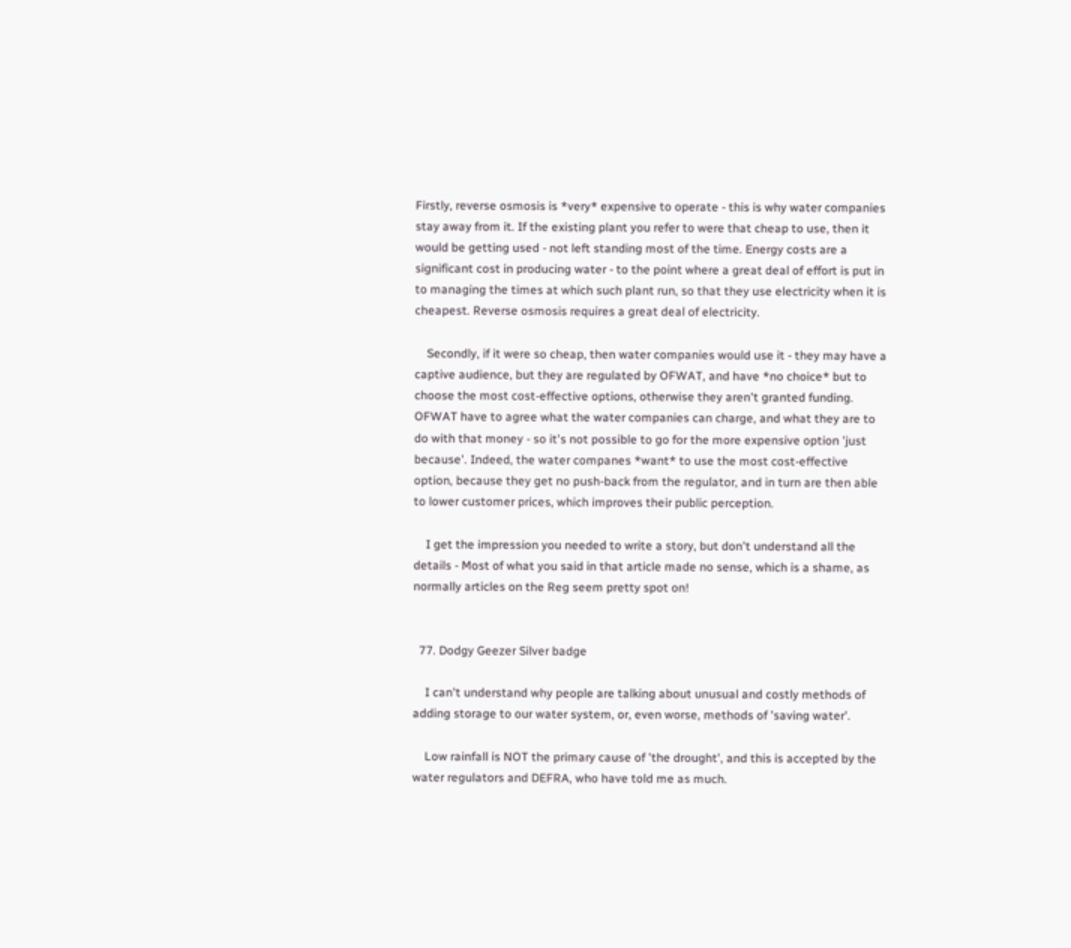Firstly, reverse osmosis is *very* expensive to operate - this is why water companies stay away from it. If the existing plant you refer to were that cheap to use, then it would be getting used - not left standing most of the time. Energy costs are a significant cost in producing water - to the point where a great deal of effort is put in to managing the times at which such plant run, so that they use electricity when it is cheapest. Reverse osmosis requires a great deal of electricity.

    Secondly, if it were so cheap, then water companies would use it - they may have a captive audience, but they are regulated by OFWAT, and have *no choice* but to choose the most cost-effective options, otherwise they aren't granted funding. OFWAT have to agree what the water companies can charge, and what they are to do with that money - so it's not possible to go for the more expensive option 'just because'. Indeed, the water companes *want* to use the most cost-effective option, because they get no push-back from the regulator, and in turn are then able to lower customer prices, which improves their public perception.

    I get the impression you needed to write a story, but don't understand all the details - Most of what you said in that article made no sense, which is a shame, as normally articles on the Reg seem pretty spot on!


  77. Dodgy Geezer Silver badge

    I can't understand why people are talking about unusual and costly methods of adding storage to our water system, or, even worse, methods of 'saving water'.

    Low rainfall is NOT the primary cause of 'the drought', and this is accepted by the water regulators and DEFRA, who have told me as much.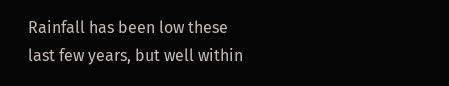Rainfall has been low these last few years, but well within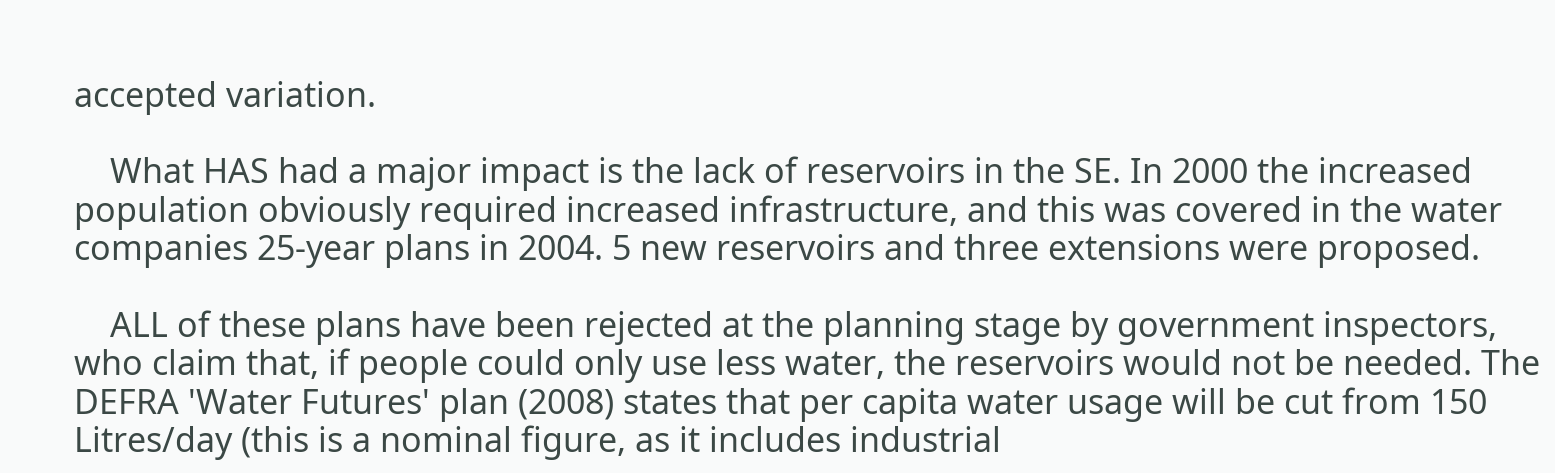accepted variation.

    What HAS had a major impact is the lack of reservoirs in the SE. In 2000 the increased population obviously required increased infrastructure, and this was covered in the water companies 25-year plans in 2004. 5 new reservoirs and three extensions were proposed.

    ALL of these plans have been rejected at the planning stage by government inspectors, who claim that, if people could only use less water, the reservoirs would not be needed. The DEFRA 'Water Futures' plan (2008) states that per capita water usage will be cut from 150 Litres/day (this is a nominal figure, as it includes industrial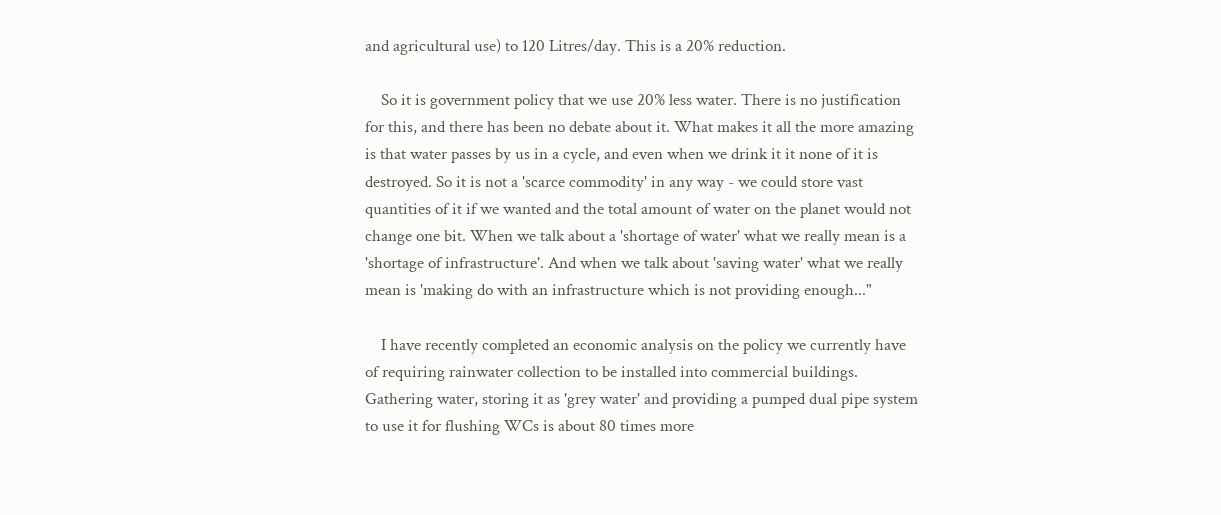and agricultural use) to 120 Litres/day. This is a 20% reduction.

    So it is government policy that we use 20% less water. There is no justification for this, and there has been no debate about it. What makes it all the more amazing is that water passes by us in a cycle, and even when we drink it it none of it is destroyed. So it is not a 'scarce commodity' in any way - we could store vast quantities of it if we wanted and the total amount of water on the planet would not change one bit. When we talk about a 'shortage of water' what we really mean is a 'shortage of infrastructure'. And when we talk about 'saving water' what we really mean is 'making do with an infrastructure which is not providing enough..."

    I have recently completed an economic analysis on the policy we currently have of requiring rainwater collection to be installed into commercial buildings. Gathering water, storing it as 'grey water' and providing a pumped dual pipe system to use it for flushing WCs is about 80 times more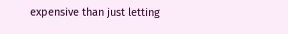expensive than just letting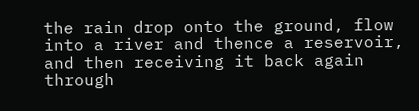the rain drop onto the ground, flow into a river and thence a reservoir, and then receiving it back again through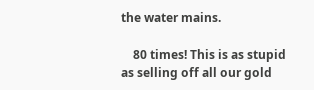the water mains.

    80 times! This is as stupid as selling off all our gold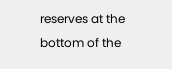reserves at the bottom of the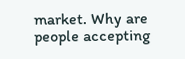market. Why are people accepting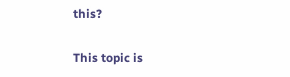this?

This topic is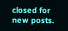closed for new posts.